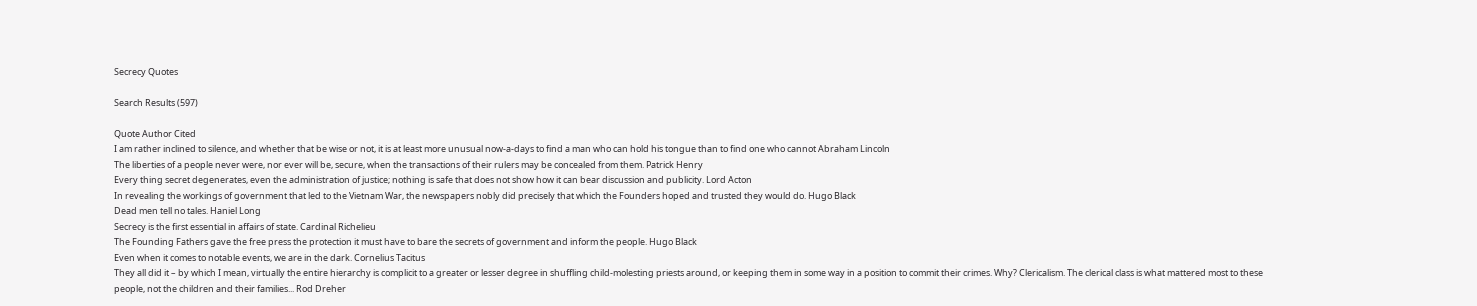Secrecy Quotes

Search Results (597)

Quote Author Cited
I am rather inclined to silence, and whether that be wise or not, it is at least more unusual now-a-days to find a man who can hold his tongue than to find one who cannot Abraham Lincoln
The liberties of a people never were, nor ever will be, secure, when the transactions of their rulers may be concealed from them. Patrick Henry
Every thing secret degenerates, even the administration of justice; nothing is safe that does not show how it can bear discussion and publicity. Lord Acton
In revealing the workings of government that led to the Vietnam War, the newspapers nobly did precisely that which the Founders hoped and trusted they would do. Hugo Black
Dead men tell no tales. Haniel Long
Secrecy is the first essential in affairs of state. Cardinal Richelieu
The Founding Fathers gave the free press the protection it must have to bare the secrets of government and inform the people. Hugo Black
Even when it comes to notable events, we are in the dark. Cornelius Tacitus
They all did it – by which I mean, virtually the entire hierarchy is complicit to a greater or lesser degree in shuffling child-molesting priests around, or keeping them in some way in a position to commit their crimes. Why? Clericalism. The clerical class is what mattered most to these people, not the children and their families... Rod Dreher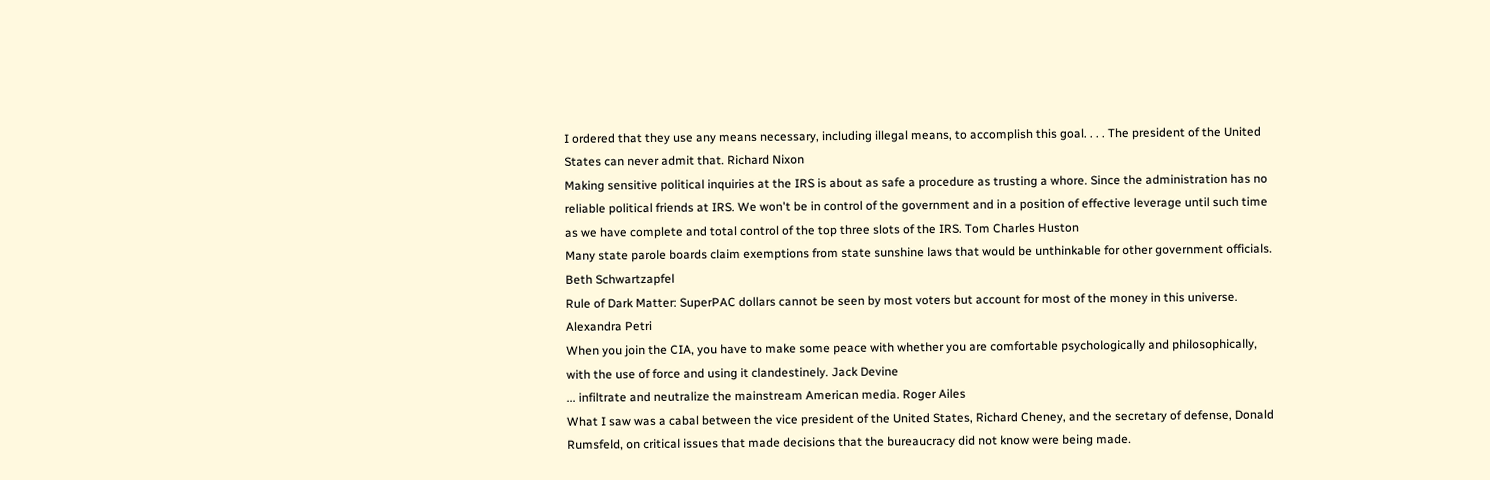I ordered that they use any means necessary, including illegal means, to accomplish this goal. . . . The president of the United States can never admit that. Richard Nixon
Making sensitive political inquiries at the IRS is about as safe a procedure as trusting a whore. Since the administration has no reliable political friends at IRS. We won't be in control of the government and in a position of effective leverage until such time as we have complete and total control of the top three slots of the IRS. Tom Charles Huston
Many state parole boards claim exemptions from state sunshine laws that would be unthinkable for other government officials. Beth Schwartzapfel
Rule of Dark Matter: SuperPAC dollars cannot be seen by most voters but account for most of the money in this universe. Alexandra Petri
When you join the CIA, you have to make some peace with whether you are comfortable psychologically and philosophically, with the use of force and using it clandestinely. Jack Devine
... infiltrate and neutralize the mainstream American media. Roger Ailes
What I saw was a cabal between the vice president of the United States, Richard Cheney, and the secretary of defense, Donald Rumsfeld, on critical issues that made decisions that the bureaucracy did not know were being made.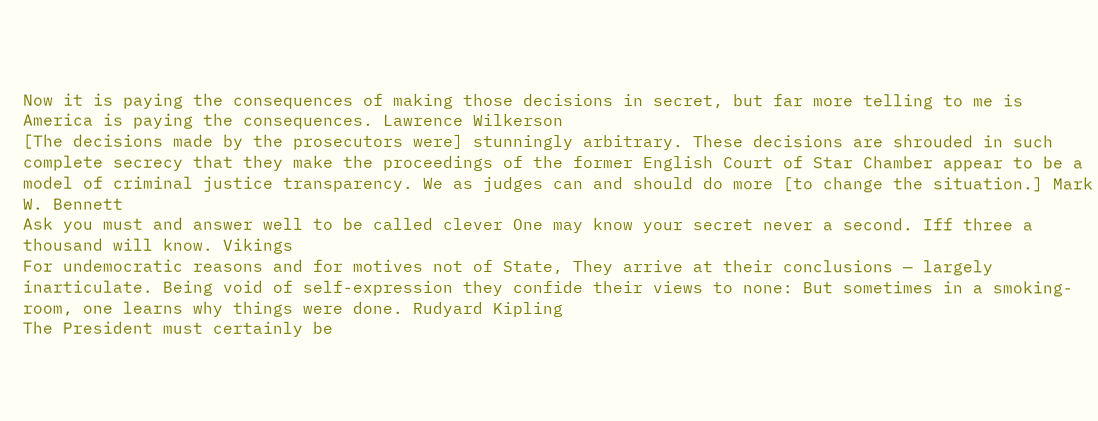Now it is paying the consequences of making those decisions in secret, but far more telling to me is America is paying the consequences. Lawrence Wilkerson
[The decisions made by the prosecutors were] stunningly arbitrary. These decisions are shrouded in such complete secrecy that they make the proceedings of the former English Court of Star Chamber appear to be a model of criminal justice transparency. We as judges can and should do more [to change the situation.] Mark W. Bennett
Ask you must and answer well to be called clever One may know your secret never a second. Iff three a thousand will know. Vikings
For undemocratic reasons and for motives not of State, They arrive at their conclusions — largely inarticulate. Being void of self-expression they confide their views to none: But sometimes in a smoking-room, one learns why things were done. Rudyard Kipling
The President must certainly be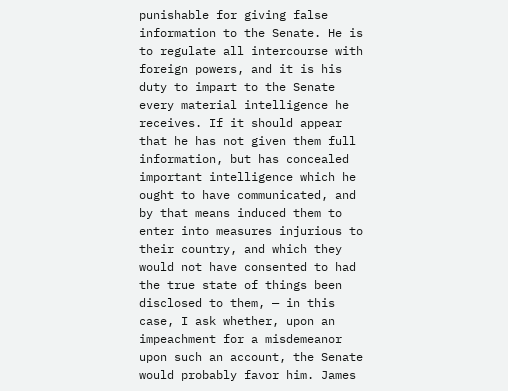punishable for giving false information to the Senate. He is to regulate all intercourse with foreign powers, and it is his duty to impart to the Senate every material intelligence he receives. If it should appear that he has not given them full information, but has concealed important intelligence which he ought to have communicated, and by that means induced them to enter into measures injurious to their country, and which they would not have consented to had the true state of things been disclosed to them, — in this case, I ask whether, upon an impeachment for a misdemeanor upon such an account, the Senate would probably favor him. James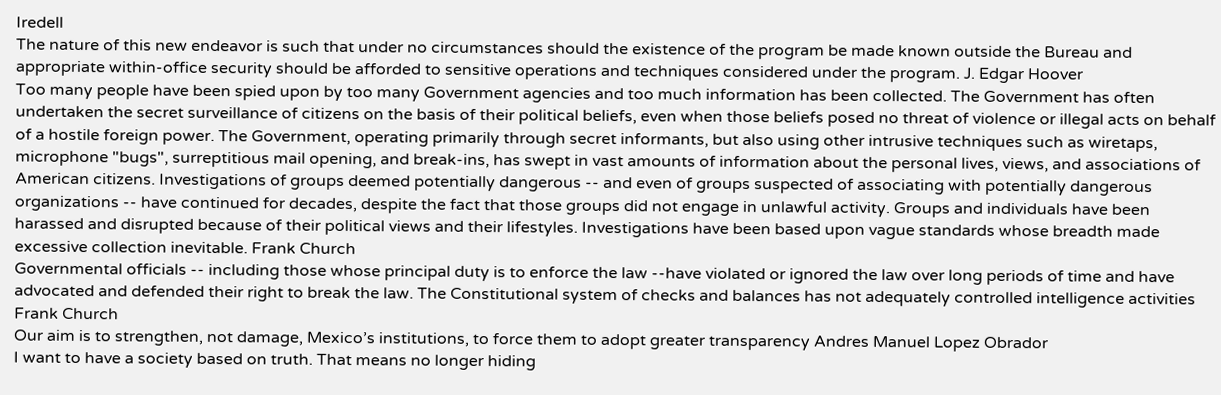Iredell
The nature of this new endeavor is such that under no circumstances should the existence of the program be made known outside the Bureau and appropriate within-office security should be afforded to sensitive operations and techniques considered under the program. J. Edgar Hoover
Too many people have been spied upon by too many Government agencies and too much information has been collected. The Government has often undertaken the secret surveillance of citizens on the basis of their political beliefs, even when those beliefs posed no threat of violence or illegal acts on behalf of a hostile foreign power. The Government, operating primarily through secret informants, but also using other intrusive techniques such as wiretaps, microphone "bugs", surreptitious mail opening, and break-ins, has swept in vast amounts of information about the personal lives, views, and associations of American citizens. Investigations of groups deemed potentially dangerous -- and even of groups suspected of associating with potentially dangerous organizations -- have continued for decades, despite the fact that those groups did not engage in unlawful activity. Groups and individuals have been harassed and disrupted because of their political views and their lifestyles. Investigations have been based upon vague standards whose breadth made excessive collection inevitable. Frank Church
Governmental officials -- including those whose principal duty is to enforce the law --have violated or ignored the law over long periods of time and have advocated and defended their right to break the law. The Constitutional system of checks and balances has not adequately controlled intelligence activities Frank Church
Our aim is to strengthen, not damage, Mexico’s institutions, to force them to adopt greater transparency Andres Manuel Lopez Obrador
I want to have a society based on truth. That means no longer hiding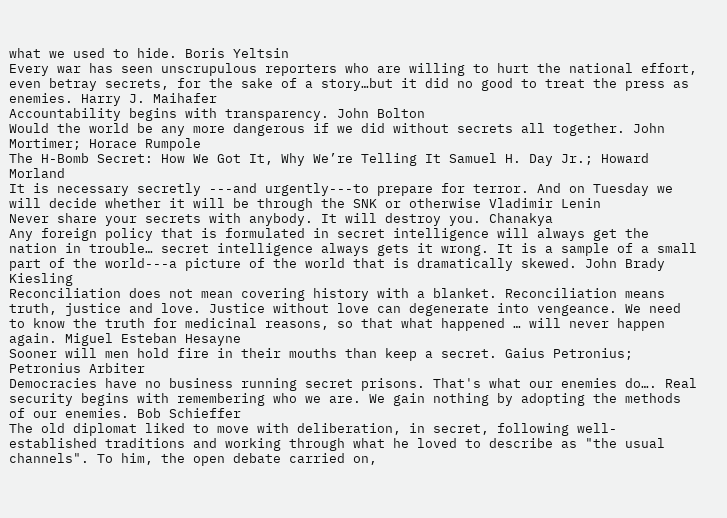what we used to hide. Boris Yeltsin
Every war has seen unscrupulous reporters who are willing to hurt the national effort, even betray secrets, for the sake of a story…but it did no good to treat the press as enemies. Harry J. Maihafer
Accountability begins with transparency. John Bolton
Would the world be any more dangerous if we did without secrets all together. John Mortimer; Horace Rumpole
The H-Bomb Secret: How We Got It, Why We’re Telling It Samuel H. Day Jr.; Howard Morland
It is necessary secretly ---and urgently---to prepare for terror. And on Tuesday we will decide whether it will be through the SNK or otherwise Vladimir Lenin
Never share your secrets with anybody. It will destroy you. Chanakya
Any foreign policy that is formulated in secret intelligence will always get the nation in trouble… secret intelligence always gets it wrong. It is a sample of a small part of the world---a picture of the world that is dramatically skewed. John Brady Kiesling
Reconciliation does not mean covering history with a blanket. Reconciliation means truth, justice and love. Justice without love can degenerate into vengeance. We need to know the truth for medicinal reasons, so that what happened … will never happen again. Miguel Esteban Hesayne
Sooner will men hold fire in their mouths than keep a secret. Gaius Petronius; Petronius Arbiter
Democracies have no business running secret prisons. That's what our enemies do…. Real security begins with remembering who we are. We gain nothing by adopting the methods of our enemies. Bob Schieffer
The old diplomat liked to move with deliberation, in secret, following well-established traditions and working through what he loved to describe as "the usual channels". To him, the open debate carried on,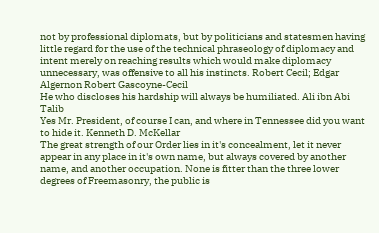not by professional diplomats, but by politicians and statesmen having little regard for the use of the technical phraseology of diplomacy and intent merely on reaching results which would make diplomacy unnecessary, was offensive to all his instincts. Robert Cecil; Edgar Algernon Robert Gascoyne-Cecil
He who discloses his hardship will always be humiliated. Ali ibn Abi Talib
Yes Mr. President, of course I can, and where in Tennessee did you want to hide it. Kenneth D. McKellar
The great strength of our Order lies in it's concealment, let it never appear in any place in it's own name, but always covered by another name, and another occupation. None is fitter than the three lower degrees of Freemasonry, the public is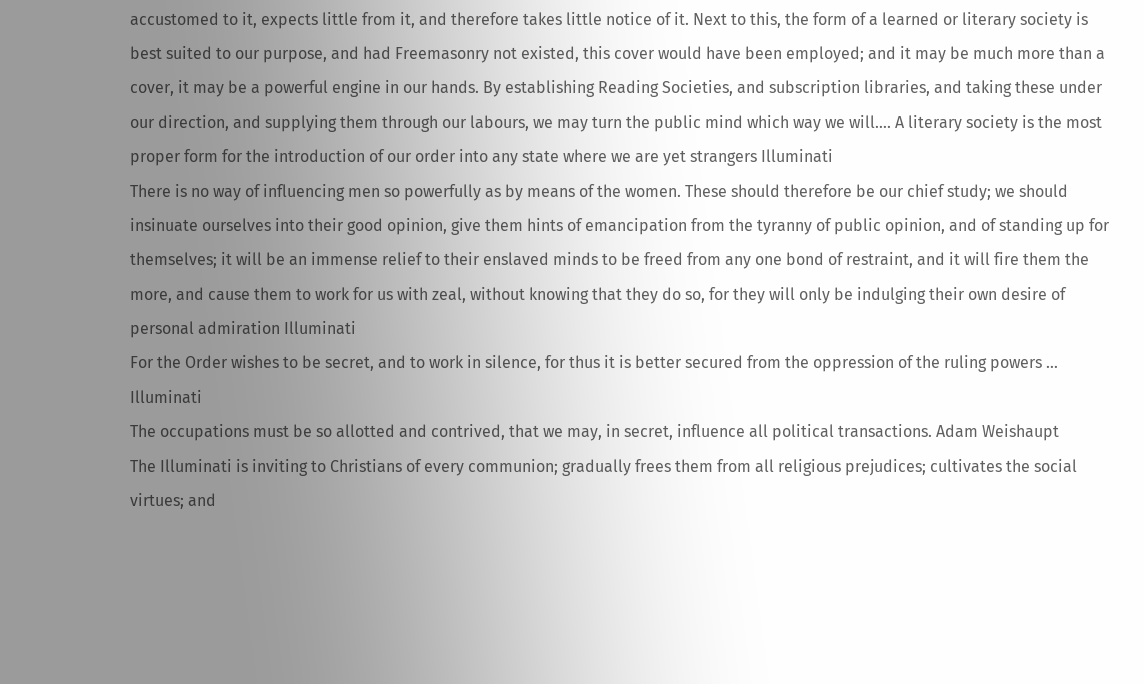accustomed to it, expects little from it, and therefore takes little notice of it. Next to this, the form of a learned or literary society is best suited to our purpose, and had Freemasonry not existed, this cover would have been employed; and it may be much more than a cover, it may be a powerful engine in our hands. By establishing Reading Societies, and subscription libraries, and taking these under our direction, and supplying them through our labours, we may turn the public mind which way we will…. A literary society is the most proper form for the introduction of our order into any state where we are yet strangers Illuminati
There is no way of influencing men so powerfully as by means of the women. These should therefore be our chief study; we should insinuate ourselves into their good opinion, give them hints of emancipation from the tyranny of public opinion, and of standing up for themselves; it will be an immense relief to their enslaved minds to be freed from any one bond of restraint, and it will fire them the more, and cause them to work for us with zeal, without knowing that they do so, for they will only be indulging their own desire of personal admiration Illuminati
For the Order wishes to be secret, and to work in silence, for thus it is better secured from the oppression of the ruling powers … Illuminati
The occupations must be so allotted and contrived, that we may, in secret, influence all political transactions. Adam Weishaupt
The Illuminati is inviting to Christians of every communion; gradually frees them from all religious prejudices; cultivates the social virtues; and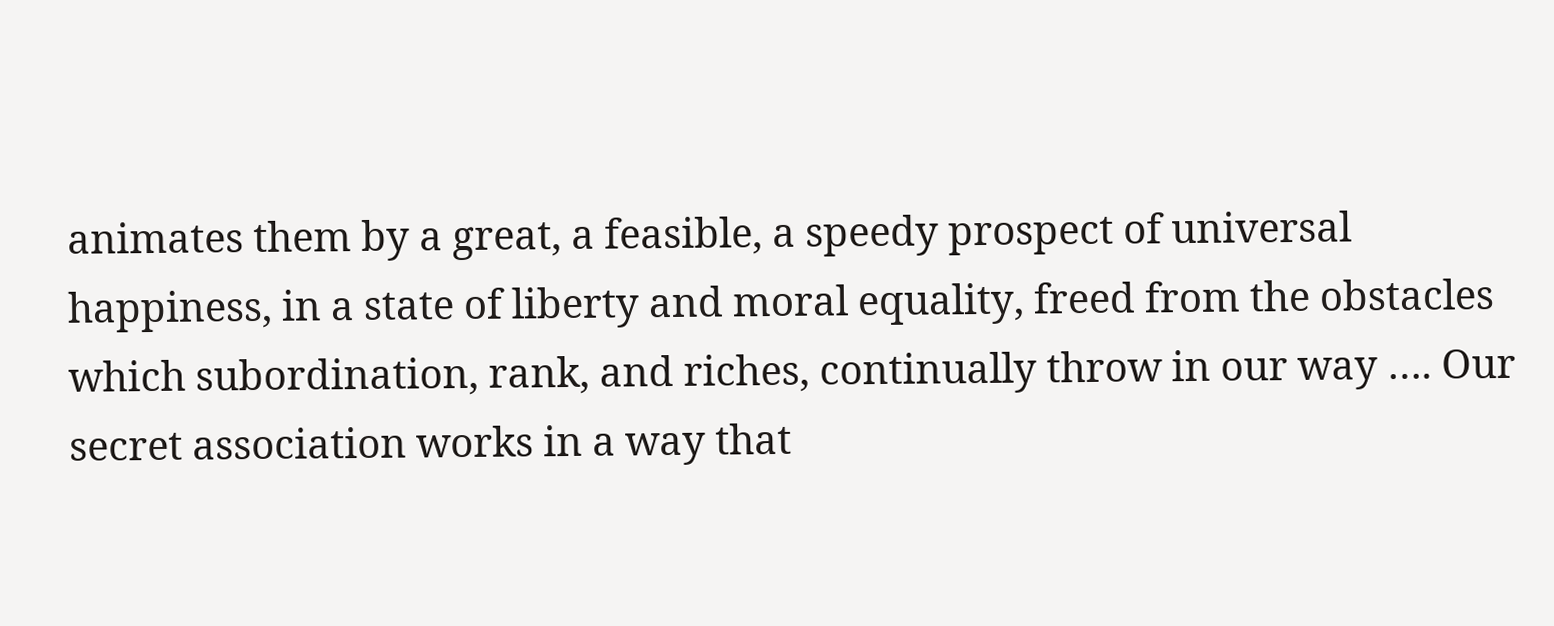animates them by a great, a feasible, a speedy prospect of universal happiness, in a state of liberty and moral equality, freed from the obstacles which subordination, rank, and riches, continually throw in our way …. Our secret association works in a way that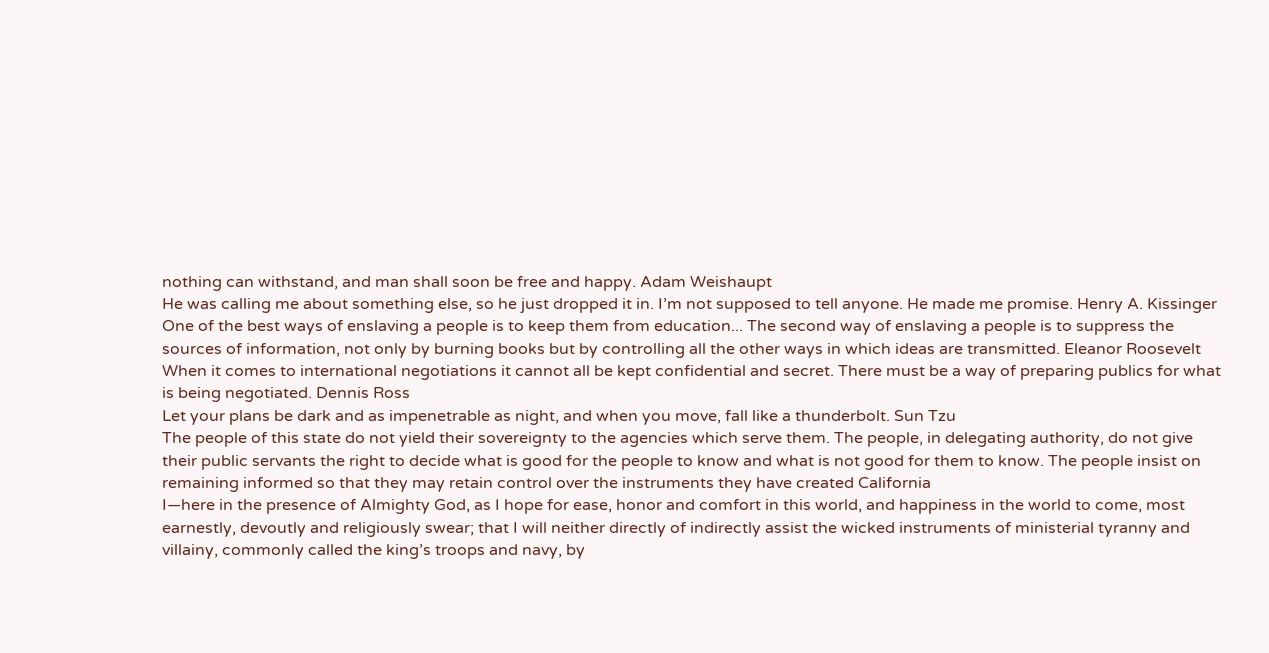nothing can withstand, and man shall soon be free and happy. Adam Weishaupt
He was calling me about something else, so he just dropped it in. I’m not supposed to tell anyone. He made me promise. Henry A. Kissinger
One of the best ways of enslaving a people is to keep them from education... The second way of enslaving a people is to suppress the sources of information, not only by burning books but by controlling all the other ways in which ideas are transmitted. Eleanor Roosevelt
When it comes to international negotiations it cannot all be kept confidential and secret. There must be a way of preparing publics for what is being negotiated. Dennis Ross
Let your plans be dark and as impenetrable as night, and when you move, fall like a thunderbolt. Sun Tzu
The people of this state do not yield their sovereignty to the agencies which serve them. The people, in delegating authority, do not give their public servants the right to decide what is good for the people to know and what is not good for them to know. The people insist on remaining informed so that they may retain control over the instruments they have created California
I—here in the presence of Almighty God, as I hope for ease, honor and comfort in this world, and happiness in the world to come, most earnestly, devoutly and religiously swear; that I will neither directly of indirectly assist the wicked instruments of ministerial tyranny and villainy, commonly called the king’s troops and navy, by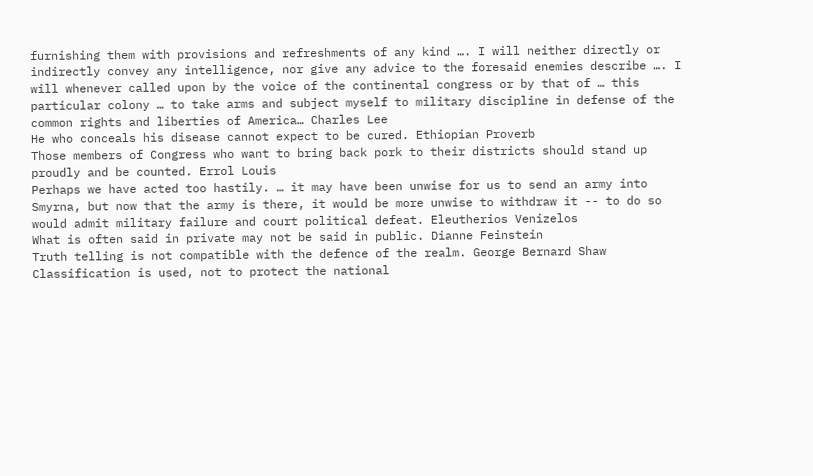furnishing them with provisions and refreshments of any kind …. I will neither directly or indirectly convey any intelligence, nor give any advice to the foresaid enemies describe …. I will whenever called upon by the voice of the continental congress or by that of … this particular colony … to take arms and subject myself to military discipline in defense of the common rights and liberties of America… Charles Lee
He who conceals his disease cannot expect to be cured. Ethiopian Proverb
Those members of Congress who want to bring back pork to their districts should stand up proudly and be counted. Errol Louis
Perhaps we have acted too hastily. … it may have been unwise for us to send an army into Smyrna, but now that the army is there, it would be more unwise to withdraw it -- to do so would admit military failure and court political defeat. Eleutherios Venizelos
What is often said in private may not be said in public. Dianne Feinstein
Truth telling is not compatible with the defence of the realm. George Bernard Shaw
Classification is used, not to protect the national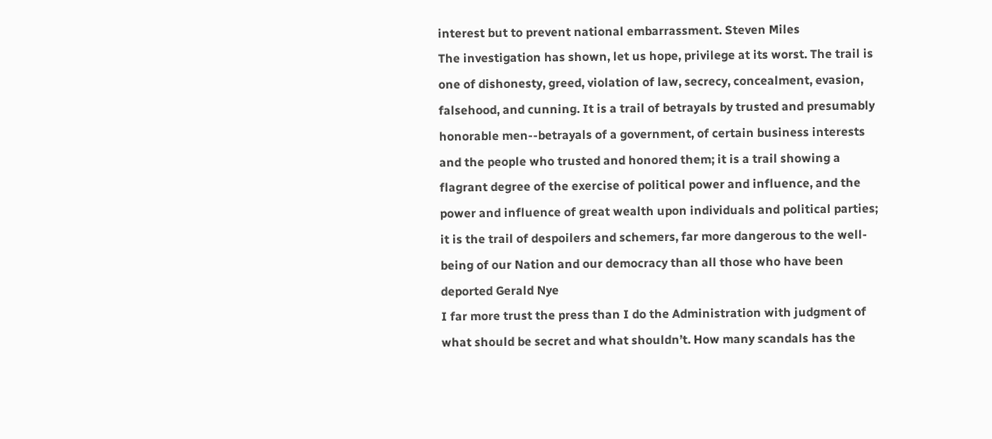interest but to prevent national embarrassment. Steven Miles
The investigation has shown, let us hope, privilege at its worst. The trail is one of dishonesty, greed, violation of law, secrecy, concealment, evasion, falsehood, and cunning. It is a trail of betrayals by trusted and presumably honorable men--betrayals of a government, of certain business interests and the people who trusted and honored them; it is a trail showing a flagrant degree of the exercise of political power and influence, and the power and influence of great wealth upon individuals and political parties; it is the trail of despoilers and schemers, far more dangerous to the well-being of our Nation and our democracy than all those who have been deported Gerald Nye
I far more trust the press than I do the Administration with judgment of what should be secret and what shouldn’t. How many scandals has the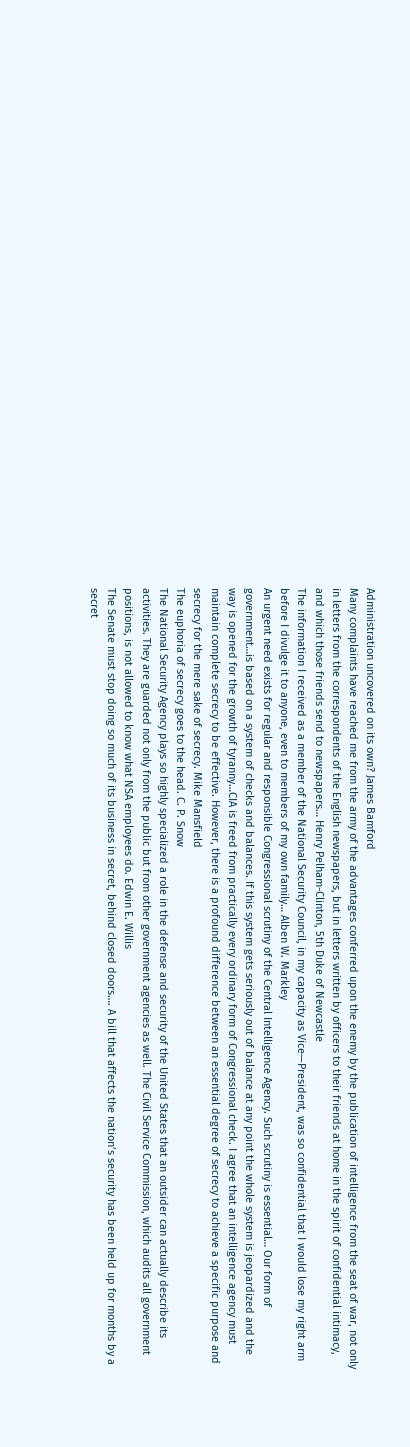Administration uncovered on its own? James Bamford
Many complaints have reached me from the army of the advantages conferred upon the enemy by the publication of intelligence from the seat of war, not only in letters from the correspondents of the English newspapers, but in letters written by officers to their friends at home in the spirit of confidential intimacy, and which those friends send to newspapers… Henry Pelham-Clinton, 5th Duke of Newcastle
The information I received as a member of the National Security Council, in my capacity as Vice—President, was so confidential that I would lose my right arm before I divulge it to anyone, even to members of my own family… Alben W. Markley
An urgent need exists for regular and responsible Congressional scrutiny of the Central Intelligence Agency. Such scrutiny is essential… Our form of government…is based on a system of checks and balances. If this system gets seriously out of balance at any point the whole system is jeopardized and the way is opened for the growth of tyranny…CIA is freed from practically every ordinary form of Congressional check. I agree that an intelligence agency must maintain complete secrecy to be effective. However, there is a profound difference between an essential degree of secrecy to achieve a specific purpose and secrecy for the mere sake of secrecy. Mike Mansfield
The euphoria of secrecy goes to the head. C. P. Snow
The National Security Agency plays so highly specialized a role in the defense and security of the United States that an outsider can actually describe its activities. They are guarded not only from the public but from other government agencies as well. The Civil Service Commission, which audits all government positions, is not allowed to know what NSA employees do. Edwin E. Willis
The Senate must stop doing so much of its business in secret, behind closed doors…. A bill that affects the nation’s security has been held up for months by a secret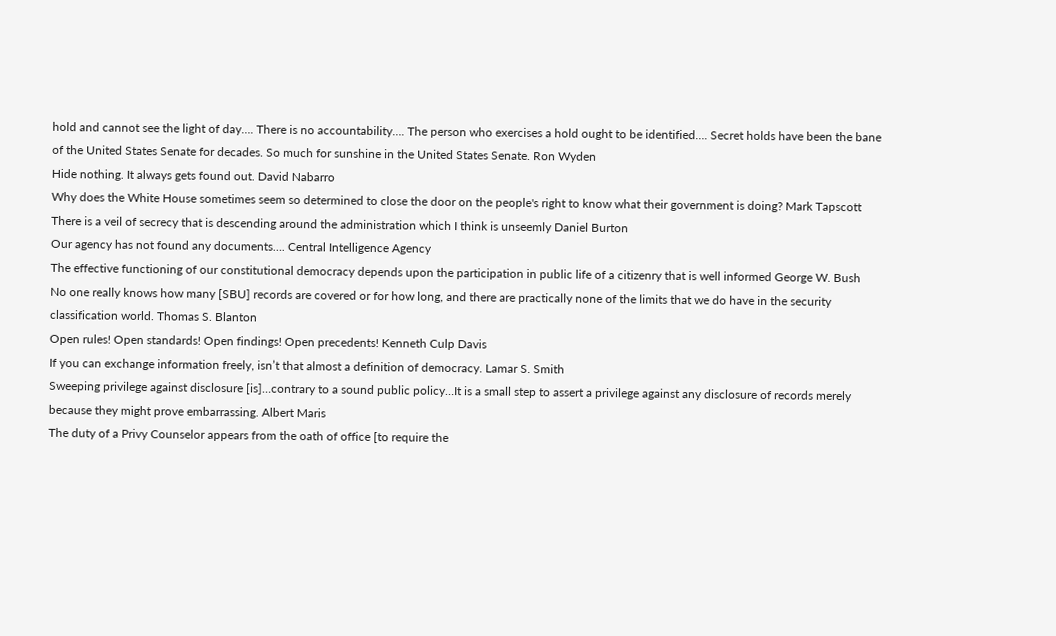hold and cannot see the light of day…. There is no accountability…. The person who exercises a hold ought to be identified…. Secret holds have been the bane of the United States Senate for decades. So much for sunshine in the United States Senate. Ron Wyden
Hide nothing. It always gets found out. David Nabarro
Why does the White House sometimes seem so determined to close the door on the people's right to know what their government is doing? Mark Tapscott
There is a veil of secrecy that is descending around the administration which I think is unseemly Daniel Burton
Our agency has not found any documents…. Central Intelligence Agency
The effective functioning of our constitutional democracy depends upon the participation in public life of a citizenry that is well informed George W. Bush
No one really knows how many [SBU] records are covered or for how long, and there are practically none of the limits that we do have in the security classification world. Thomas S. Blanton
Open rules! Open standards! Open findings! Open precedents! Kenneth Culp Davis
If you can exchange information freely, isn’t that almost a definition of democracy. Lamar S. Smith
Sweeping privilege against disclosure [is]…contrary to a sound public policy…It is a small step to assert a privilege against any disclosure of records merely because they might prove embarrassing. Albert Maris
The duty of a Privy Counselor appears from the oath of office [to require the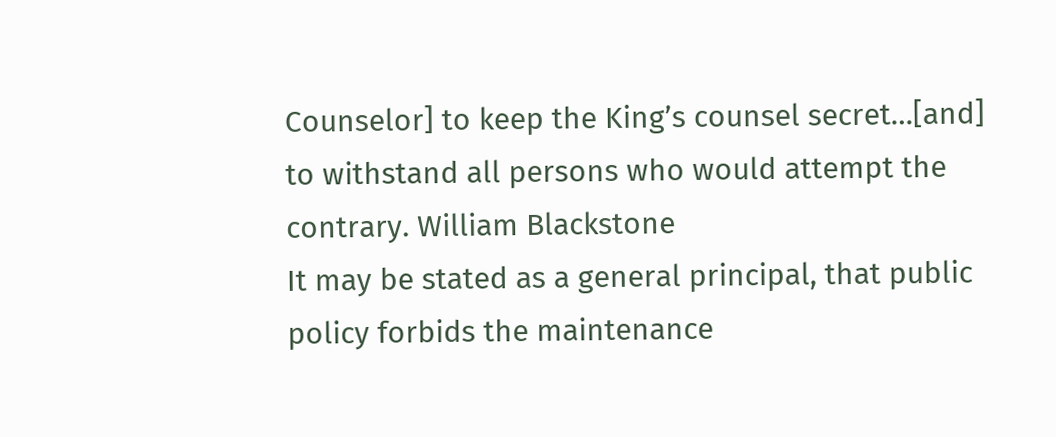Counselor] to keep the King’s counsel secret…[and] to withstand all persons who would attempt the contrary. William Blackstone
It may be stated as a general principal, that public policy forbids the maintenance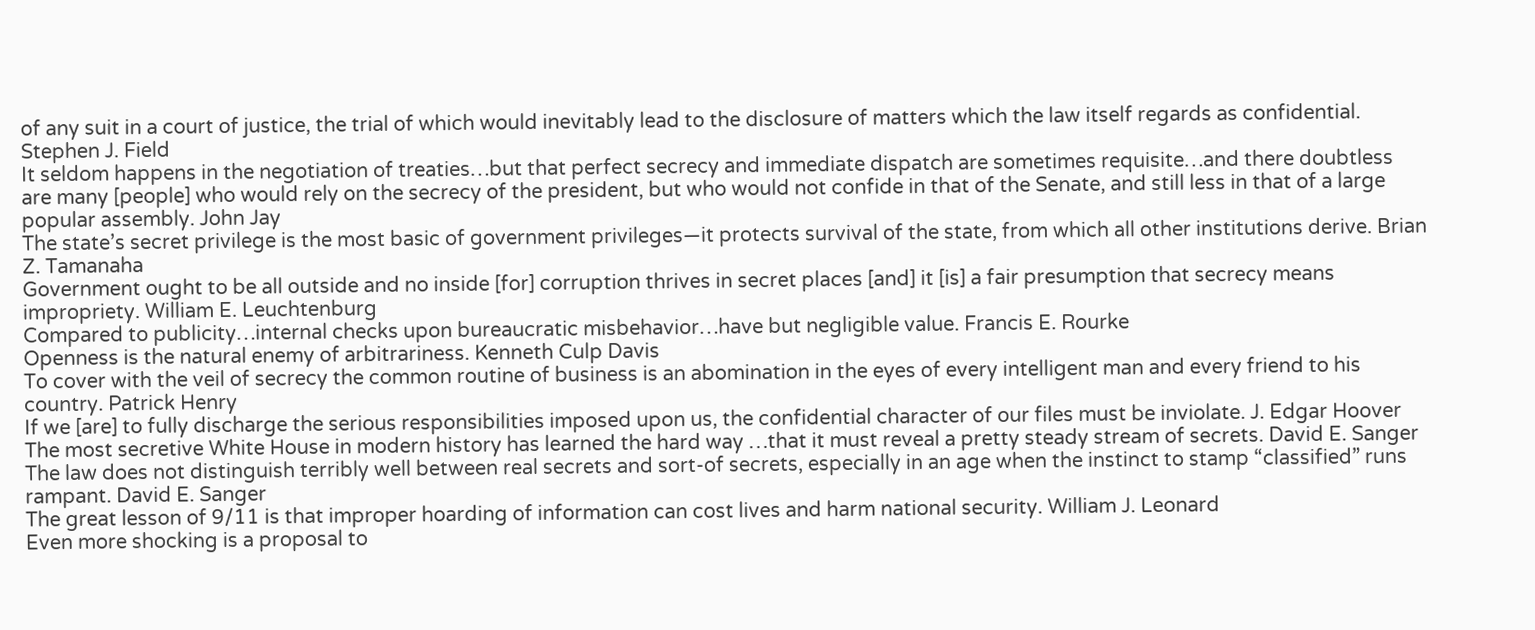of any suit in a court of justice, the trial of which would inevitably lead to the disclosure of matters which the law itself regards as confidential. Stephen J. Field
It seldom happens in the negotiation of treaties…but that perfect secrecy and immediate dispatch are sometimes requisite…and there doubtless are many [people] who would rely on the secrecy of the president, but who would not confide in that of the Senate, and still less in that of a large popular assembly. John Jay
The state’s secret privilege is the most basic of government privileges—it protects survival of the state, from which all other institutions derive. Brian Z. Tamanaha
Government ought to be all outside and no inside [for] corruption thrives in secret places [and] it [is] a fair presumption that secrecy means impropriety. William E. Leuchtenburg
Compared to publicity…internal checks upon bureaucratic misbehavior…have but negligible value. Francis E. Rourke
Openness is the natural enemy of arbitrariness. Kenneth Culp Davis
To cover with the veil of secrecy the common routine of business is an abomination in the eyes of every intelligent man and every friend to his country. Patrick Henry
If we [are] to fully discharge the serious responsibilities imposed upon us, the confidential character of our files must be inviolate. J. Edgar Hoover
The most secretive White House in modern history has learned the hard way …that it must reveal a pretty steady stream of secrets. David E. Sanger
The law does not distinguish terribly well between real secrets and sort-of secrets, especially in an age when the instinct to stamp “classified” runs rampant. David E. Sanger
The great lesson of 9/11 is that improper hoarding of information can cost lives and harm national security. William J. Leonard
Even more shocking is a proposal to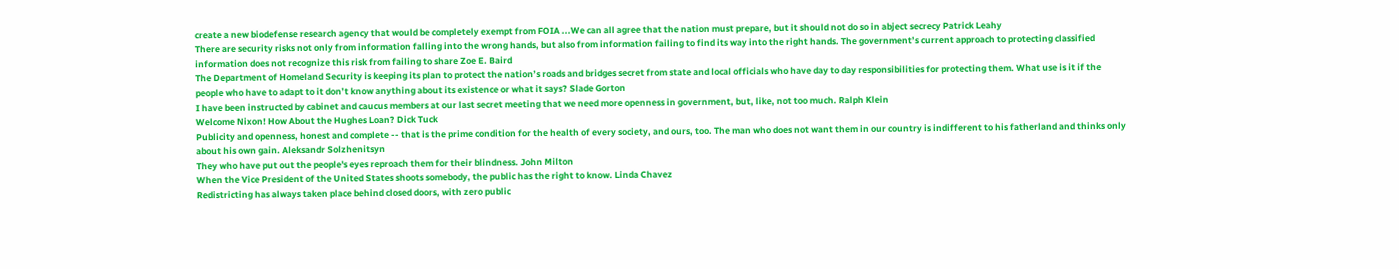create a new biodefense research agency that would be completely exempt from FOIA ...We can all agree that the nation must prepare, but it should not do so in abject secrecy Patrick Leahy
There are security risks not only from information falling into the wrong hands, but also from information failing to find its way into the right hands. The government’s current approach to protecting classified information does not recognize this risk from failing to share Zoe E. Baird
The Department of Homeland Security is keeping its plan to protect the nation’s roads and bridges secret from state and local officials who have day to day responsibilities for protecting them. What use is it if the people who have to adapt to it don’t know anything about its existence or what it says? Slade Gorton
I have been instructed by cabinet and caucus members at our last secret meeting that we need more openness in government, but, like, not too much. Ralph Klein
Welcome Nixon! How About the Hughes Loan? Dick Tuck
Publicity and openness, honest and complete -- that is the prime condition for the health of every society, and ours, too. The man who does not want them in our country is indifferent to his fatherland and thinks only about his own gain. Aleksandr Solzhenitsyn
They who have put out the people's eyes reproach them for their blindness. John Milton
When the Vice President of the United States shoots somebody, the public has the right to know. Linda Chavez
Redistricting has always taken place behind closed doors, with zero public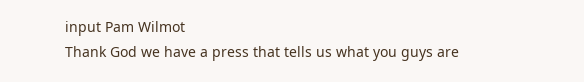input Pam Wilmot
Thank God we have a press that tells us what you guys are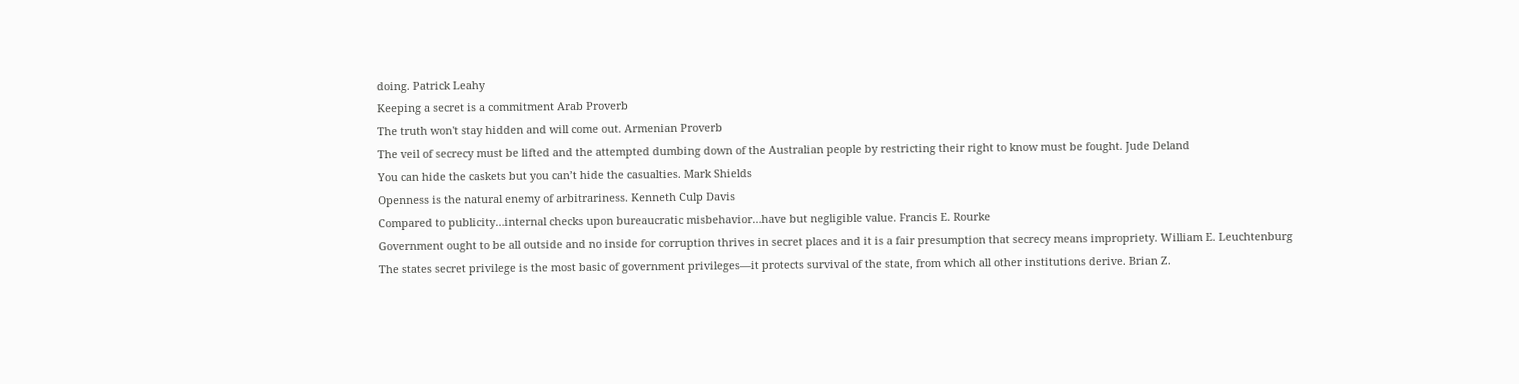doing. Patrick Leahy
Keeping a secret is a commitment Arab Proverb
The truth won't stay hidden and will come out. Armenian Proverb
The veil of secrecy must be lifted and the attempted dumbing down of the Australian people by restricting their right to know must be fought. Jude Deland
You can hide the caskets but you can’t hide the casualties. Mark Shields
Openness is the natural enemy of arbitrariness. Kenneth Culp Davis
Compared to publicity…internal checks upon bureaucratic misbehavior…have but negligible value. Francis E. Rourke
Government ought to be all outside and no inside for corruption thrives in secret places and it is a fair presumption that secrecy means impropriety. William E. Leuchtenburg
The states secret privilege is the most basic of government privileges—it protects survival of the state, from which all other institutions derive. Brian Z.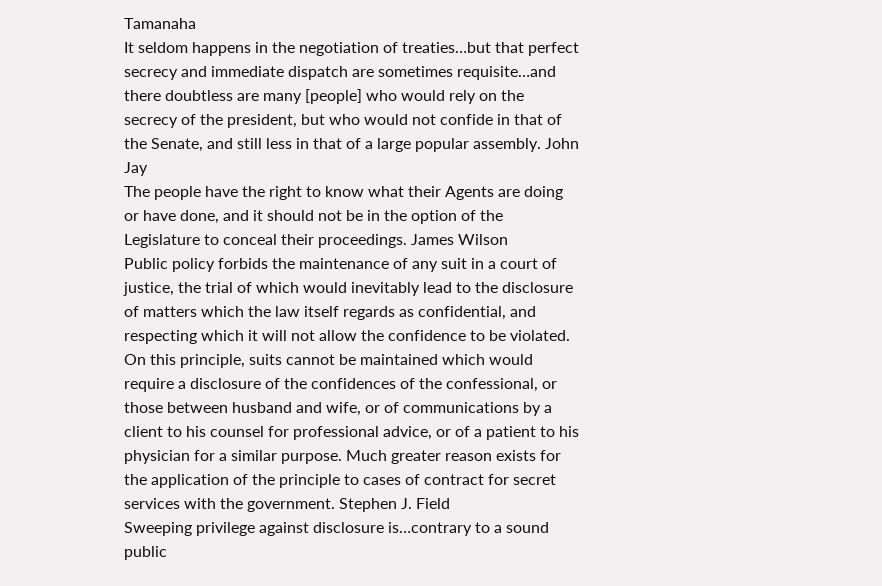Tamanaha
It seldom happens in the negotiation of treaties…but that perfect secrecy and immediate dispatch are sometimes requisite…and there doubtless are many [people] who would rely on the secrecy of the president, but who would not confide in that of the Senate, and still less in that of a large popular assembly. John Jay
The people have the right to know what their Agents are doing or have done, and it should not be in the option of the Legislature to conceal their proceedings. James Wilson
Public policy forbids the maintenance of any suit in a court of justice, the trial of which would inevitably lead to the disclosure of matters which the law itself regards as confidential, and respecting which it will not allow the confidence to be violated. On this principle, suits cannot be maintained which would require a disclosure of the confidences of the confessional, or those between husband and wife, or of communications by a client to his counsel for professional advice, or of a patient to his physician for a similar purpose. Much greater reason exists for the application of the principle to cases of contract for secret services with the government. Stephen J. Field
Sweeping privilege against disclosure is…contrary to a sound public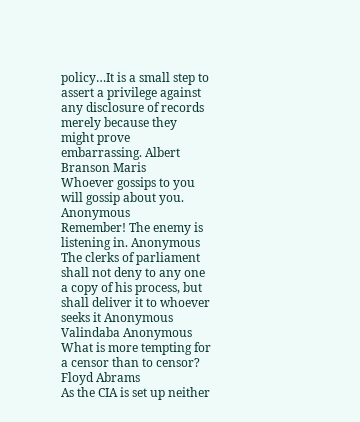policy…It is a small step to assert a privilege against any disclosure of records merely because they might prove embarrassing. Albert Branson Maris
Whoever gossips to you will gossip about you. Anonymous
Remember! The enemy is listening in. Anonymous
The clerks of parliament shall not deny to any one a copy of his process, but shall deliver it to whoever seeks it Anonymous
Valindaba Anonymous
What is more tempting for a censor than to censor? Floyd Abrams
As the CIA is set up neither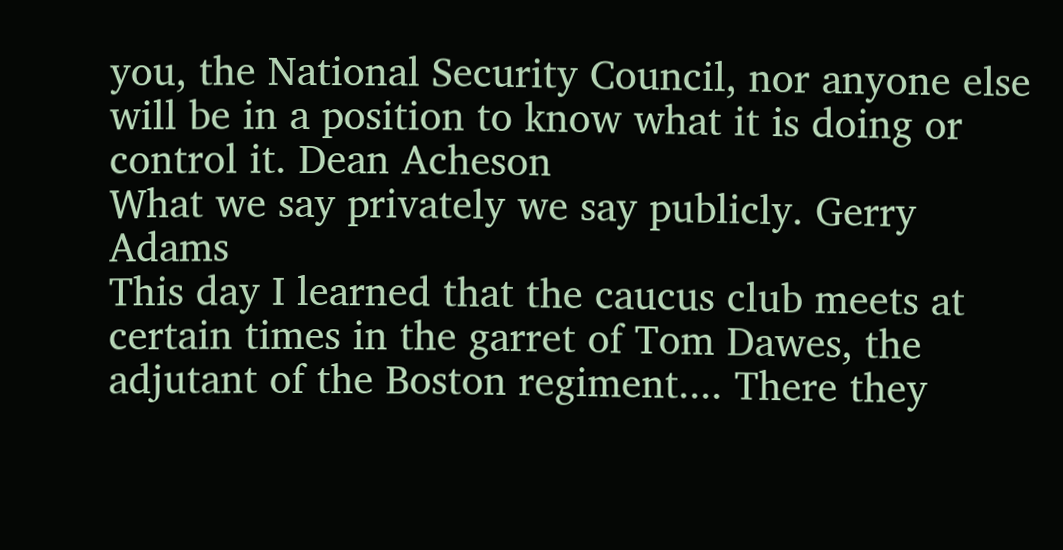you, the National Security Council, nor anyone else will be in a position to know what it is doing or control it. Dean Acheson
What we say privately we say publicly. Gerry Adams
This day I learned that the caucus club meets at certain times in the garret of Tom Dawes, the adjutant of the Boston regiment.... There they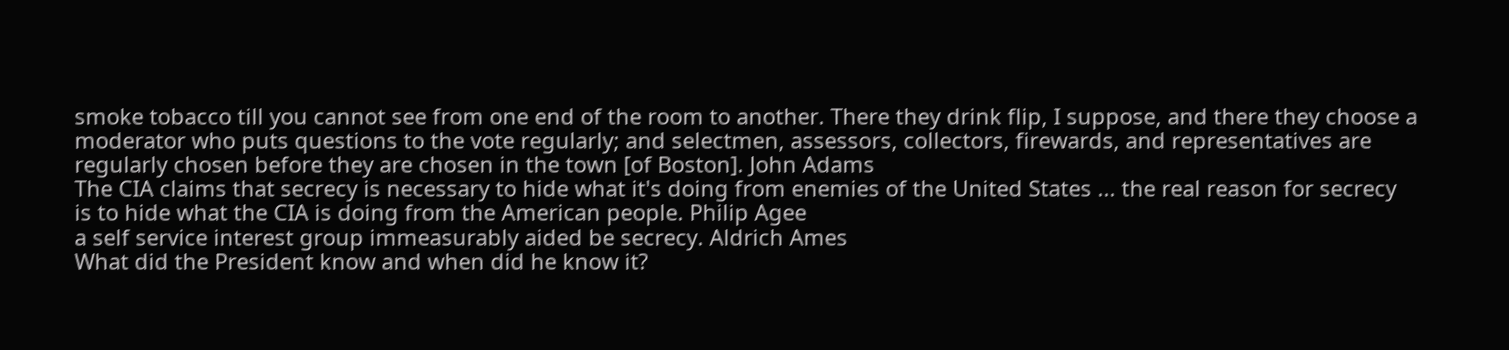smoke tobacco till you cannot see from one end of the room to another. There they drink flip, I suppose, and there they choose a moderator who puts questions to the vote regularly; and selectmen, assessors, collectors, firewards, and representatives are regularly chosen before they are chosen in the town [of Boston]. John Adams
The CIA claims that secrecy is necessary to hide what it's doing from enemies of the United States ... the real reason for secrecy is to hide what the CIA is doing from the American people. Philip Agee
a self service interest group immeasurably aided be secrecy. Aldrich Ames
What did the President know and when did he know it?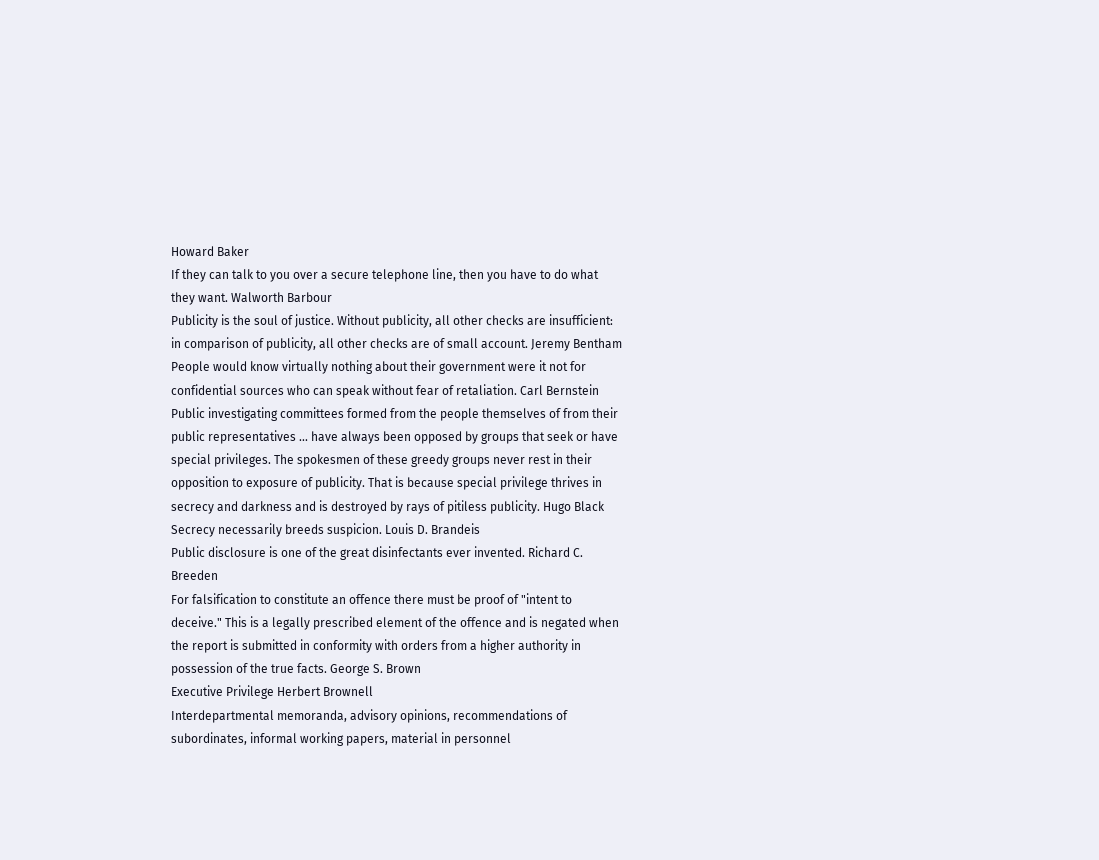Howard Baker
If they can talk to you over a secure telephone line, then you have to do what they want. Walworth Barbour
Publicity is the soul of justice. Without publicity, all other checks are insufficient: in comparison of publicity, all other checks are of small account. Jeremy Bentham
People would know virtually nothing about their government were it not for confidential sources who can speak without fear of retaliation. Carl Bernstein
Public investigating committees formed from the people themselves of from their public representatives ... have always been opposed by groups that seek or have special privileges. The spokesmen of these greedy groups never rest in their opposition to exposure of publicity. That is because special privilege thrives in secrecy and darkness and is destroyed by rays of pitiless publicity. Hugo Black
Secrecy necessarily breeds suspicion. Louis D. Brandeis
Public disclosure is one of the great disinfectants ever invented. Richard C. Breeden
For falsification to constitute an offence there must be proof of "intent to deceive." This is a legally prescribed element of the offence and is negated when the report is submitted in conformity with orders from a higher authority in possession of the true facts. George S. Brown
Executive Privilege Herbert Brownell
Interdepartmental memoranda, advisory opinions, recommendations of subordinates, informal working papers, material in personnel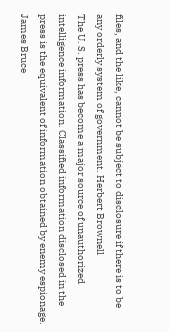files, and the like, cannot be subject to disclosure if there is to be any orderly system of government. Herbert Brownell
The U. S. press has become a major source of unauthorized intelligence information. Classified information disclosed in the press is the equivalent of information obtained by enemy espionage. James Bruce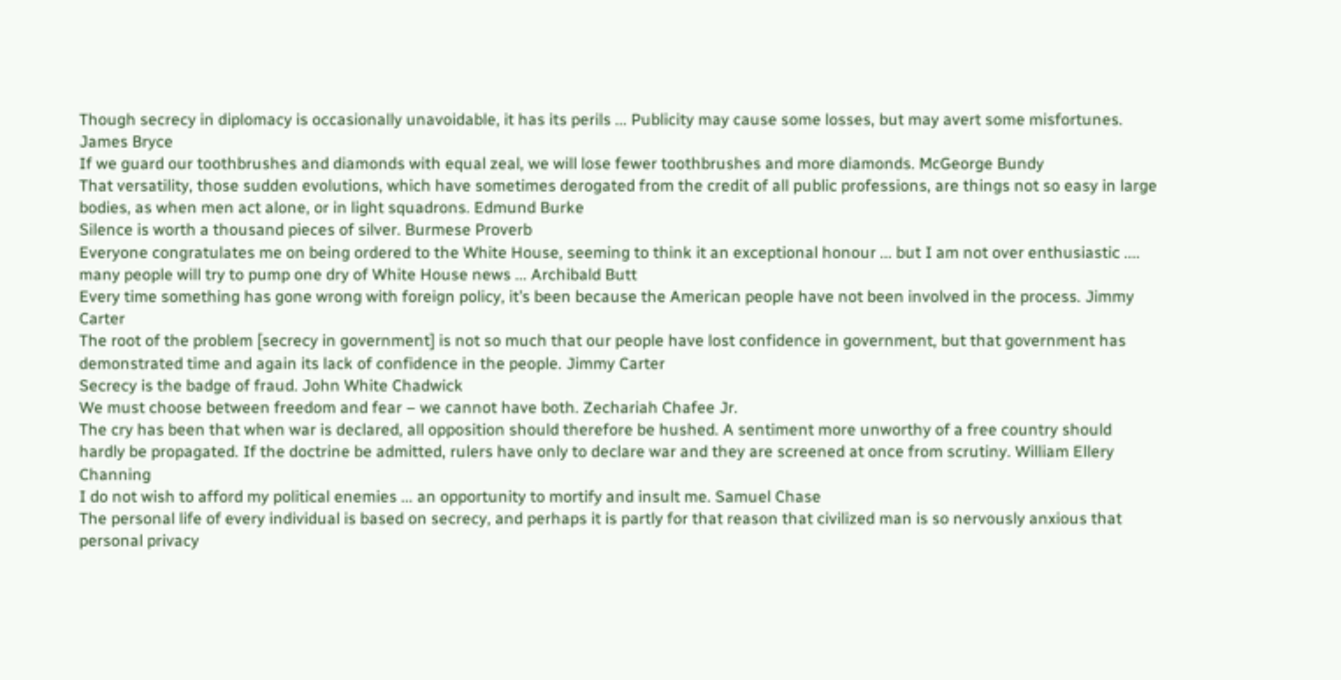Though secrecy in diplomacy is occasionally unavoidable, it has its perils ... Publicity may cause some losses, but may avert some misfortunes. James Bryce
If we guard our toothbrushes and diamonds with equal zeal, we will lose fewer toothbrushes and more diamonds. McGeorge Bundy
That versatility, those sudden evolutions, which have sometimes derogated from the credit of all public professions, are things not so easy in large bodies, as when men act alone, or in light squadrons. Edmund Burke
Silence is worth a thousand pieces of silver. Burmese Proverb
Everyone congratulates me on being ordered to the White House, seeming to think it an exceptional honour ... but I am not over enthusiastic .... many people will try to pump one dry of White House news ... Archibald Butt
Every time something has gone wrong with foreign policy, it’s been because the American people have not been involved in the process. Jimmy Carter
The root of the problem [secrecy in government] is not so much that our people have lost confidence in government, but that government has demonstrated time and again its lack of confidence in the people. Jimmy Carter
Secrecy is the badge of fraud. John White Chadwick
We must choose between freedom and fear – we cannot have both. Zechariah Chafee Jr.
The cry has been that when war is declared, all opposition should therefore be hushed. A sentiment more unworthy of a free country should hardly be propagated. If the doctrine be admitted, rulers have only to declare war and they are screened at once from scrutiny. William Ellery Channing
I do not wish to afford my political enemies ... an opportunity to mortify and insult me. Samuel Chase
The personal life of every individual is based on secrecy, and perhaps it is partly for that reason that civilized man is so nervously anxious that personal privacy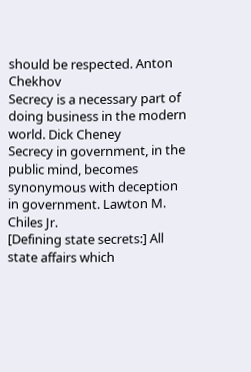should be respected. Anton Chekhov
Secrecy is a necessary part of doing business in the modern world. Dick Cheney
Secrecy in government, in the public mind, becomes synonymous with deception in government. Lawton M. Chiles Jr.
[Defining state secrets:] All state affairs which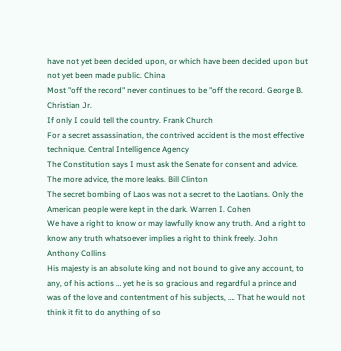have not yet been decided upon, or which have been decided upon but not yet been made public. China
Most "off the record" never continues to be "off the record. George B. Christian Jr.
If only I could tell the country. Frank Church
For a secret assassination, the contrived accident is the most effective technique. Central Intelligence Agency
The Constitution says I must ask the Senate for consent and advice. The more advice, the more leaks. Bill Clinton
The secret bombing of Laos was not a secret to the Laotians. Only the American people were kept in the dark. Warren I. Cohen
We have a right to know or may lawfully know any truth. And a right to know any truth whatsoever implies a right to think freely. John Anthony Collins
His majesty is an absolute king and not bound to give any account, to any, of his actions … yet he is so gracious and regardful a prince and was of the love and contentment of his subjects, …. That he would not think it fit to do anything of so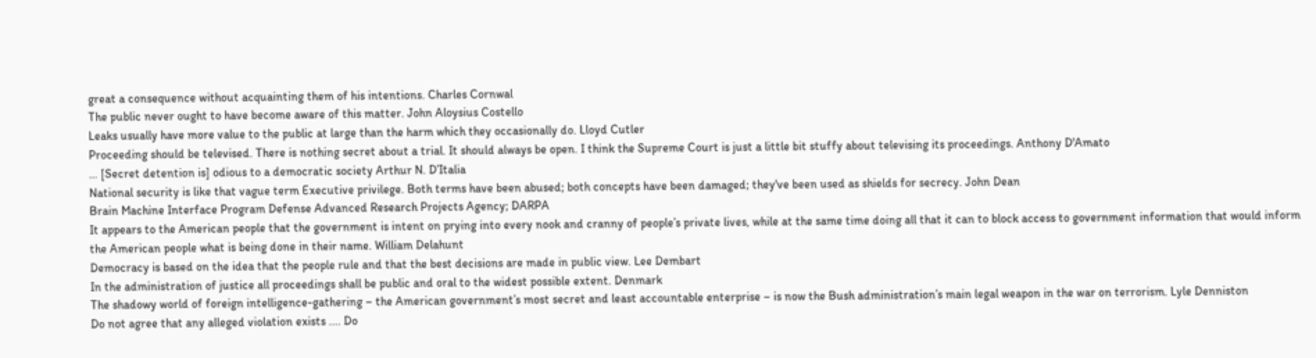great a consequence without acquainting them of his intentions. Charles Cornwal
The public never ought to have become aware of this matter. John Aloysius Costello
Leaks usually have more value to the public at large than the harm which they occasionally do. Lloyd Cutler
Proceeding should be televised. There is nothing secret about a trial. It should always be open. I think the Supreme Court is just a little bit stuffy about televising its proceedings. Anthony D'Amato
… [Secret detention is] odious to a democratic society Arthur N. D’Italia
National security is like that vague term Executive privilege. Both terms have been abused; both concepts have been damaged; they've been used as shields for secrecy. John Dean
Brain Machine Interface Program Defense Advanced Research Projects Agency; DARPA
It appears to the American people that the government is intent on prying into every nook and cranny of people’s private lives, while at the same time doing all that it can to block access to government information that would inform the American people what is being done in their name. William Delahunt
Democracy is based on the idea that the people rule and that the best decisions are made in public view. Lee Dembart
In the administration of justice all proceedings shall be public and oral to the widest possible extent. Denmark
The shadowy world of foreign intelligence-gathering – the American government’s most secret and least accountable enterprise – is now the Bush administration’s main legal weapon in the war on terrorism. Lyle Denniston
Do not agree that any alleged violation exists .... Do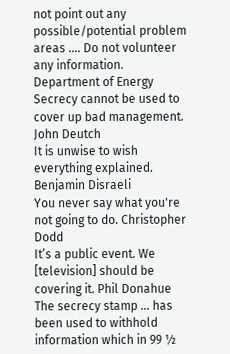not point out any possible/potential problem areas .... Do not volunteer any information. Department of Energy
Secrecy cannot be used to cover up bad management. John Deutch
It is unwise to wish everything explained. Benjamin Disraeli
You never say what you're not going to do. Christopher Dodd
It’s a public event. We [television] should be covering it. Phil Donahue
The secrecy stamp … has been used to withhold information which in 99 ½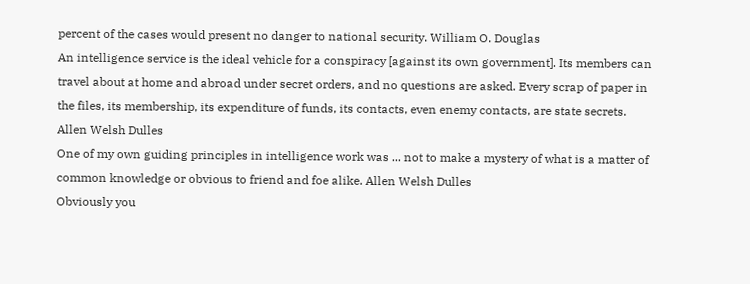percent of the cases would present no danger to national security. William O. Douglas
An intelligence service is the ideal vehicle for a conspiracy [against its own government]. Its members can travel about at home and abroad under secret orders, and no questions are asked. Every scrap of paper in the files, its membership, its expenditure of funds, its contacts, even enemy contacts, are state secrets. Allen Welsh Dulles
One of my own guiding principles in intelligence work was ... not to make a mystery of what is a matter of common knowledge or obvious to friend and foe alike. Allen Welsh Dulles
Obviously you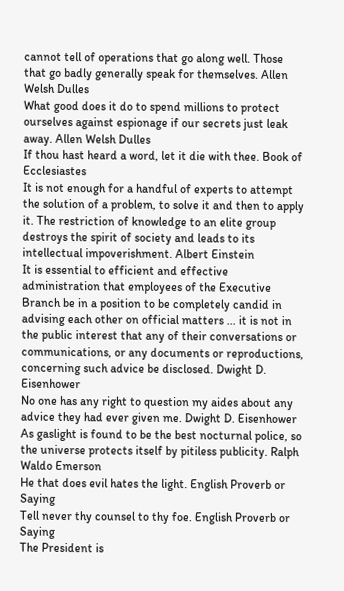cannot tell of operations that go along well. Those that go badly generally speak for themselves. Allen Welsh Dulles
What good does it do to spend millions to protect ourselves against espionage if our secrets just leak away. Allen Welsh Dulles
If thou hast heard a word, let it die with thee. Book of Ecclesiastes
It is not enough for a handful of experts to attempt the solution of a problem, to solve it and then to apply it. The restriction of knowledge to an elite group destroys the spirit of society and leads to its intellectual impoverishment. Albert Einstein
It is essential to efficient and effective administration that employees of the Executive Branch be in a position to be completely candid in advising each other on official matters ... it is not in the public interest that any of their conversations or communications, or any documents or reproductions, concerning such advice be disclosed. Dwight D. Eisenhower
No one has any right to question my aides about any advice they had ever given me. Dwight D. Eisenhower
As gaslight is found to be the best nocturnal police, so the universe protects itself by pitiless publicity. Ralph Waldo Emerson
He that does evil hates the light. English Proverb or Saying
Tell never thy counsel to thy foe. English Proverb or Saying
The President is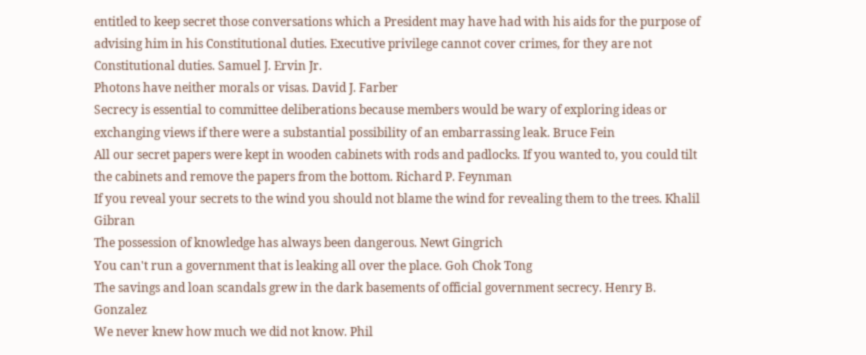entitled to keep secret those conversations which a President may have had with his aids for the purpose of advising him in his Constitutional duties. Executive privilege cannot cover crimes, for they are not Constitutional duties. Samuel J. Ervin Jr.
Photons have neither morals or visas. David J. Farber
Secrecy is essential to committee deliberations because members would be wary of exploring ideas or exchanging views if there were a substantial possibility of an embarrassing leak. Bruce Fein
All our secret papers were kept in wooden cabinets with rods and padlocks. If you wanted to, you could tilt the cabinets and remove the papers from the bottom. Richard P. Feynman
If you reveal your secrets to the wind you should not blame the wind for revealing them to the trees. Khalil Gibran
The possession of knowledge has always been dangerous. Newt Gingrich
You can't run a government that is leaking all over the place. Goh Chok Tong
The savings and loan scandals grew in the dark basements of official government secrecy. Henry B. Gonzalez
We never knew how much we did not know. Phil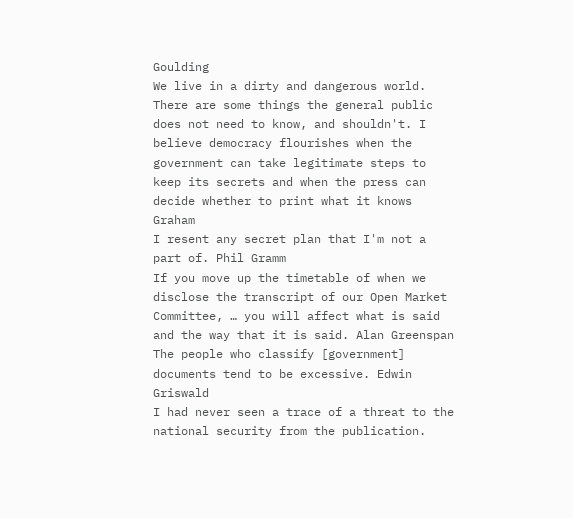Goulding
We live in a dirty and dangerous world. There are some things the general public does not need to know, and shouldn't. I believe democracy flourishes when the government can take legitimate steps to keep its secrets and when the press can decide whether to print what it knows Graham
I resent any secret plan that I'm not a part of. Phil Gramm
If you move up the timetable of when we disclose the transcript of our Open Market Committee, … you will affect what is said and the way that it is said. Alan Greenspan
The people who classify [government] documents tend to be excessive. Edwin Griswald
I had never seen a trace of a threat to the national security from the publication.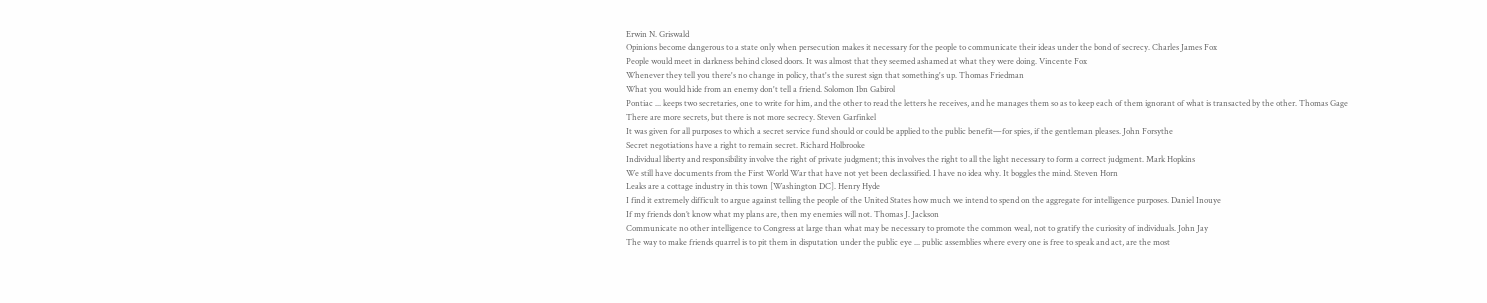Erwin N. Griswald
Opinions become dangerous to a state only when persecution makes it necessary for the people to communicate their ideas under the bond of secrecy. Charles James Fox
People would meet in darkness behind closed doors. It was almost that they seemed ashamed at what they were doing. Vincente Fox
Whenever they tell you there's no change in policy, that's the surest sign that something's up. Thomas Friedman
What you would hide from an enemy don't tell a friend. Solomon Ibn Gabirol
Pontiac ... keeps two secretaries, one to write for him, and the other to read the letters he receives, and he manages them so as to keep each of them ignorant of what is transacted by the other. Thomas Gage
There are more secrets, but there is not more secrecy. Steven Garfinkel
It was given for all purposes to which a secret service fund should or could be applied to the public benefit—for spies, if the gentleman pleases. John Forsythe
Secret negotiations have a right to remain secret. Richard Holbrooke
Individual liberty and responsibility involve the right of private judgment; this involves the right to all the light necessary to form a correct judgment. Mark Hopkins
We still have documents from the First World War that have not yet been declassified. I have no idea why. It boggles the mind. Steven Horn
Leaks are a cottage industry in this town [Washington DC]. Henry Hyde
I find it extremely difficult to argue against telling the people of the United States how much we intend to spend on the aggregate for intelligence purposes. Daniel Inouye
If my friends don’t know what my plans are, then my enemies will not. Thomas J. Jackson
Communicate no other intelligence to Congress at large than what may be necessary to promote the common weal, not to gratify the curiosity of individuals. John Jay
The way to make friends quarrel is to pit them in disputation under the public eye ... public assemblies where every one is free to speak and act, are the most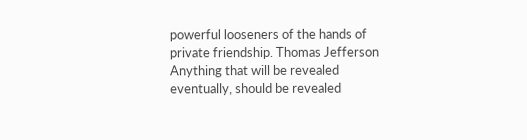powerful looseners of the hands of private friendship. Thomas Jefferson
Anything that will be revealed eventually, should be revealed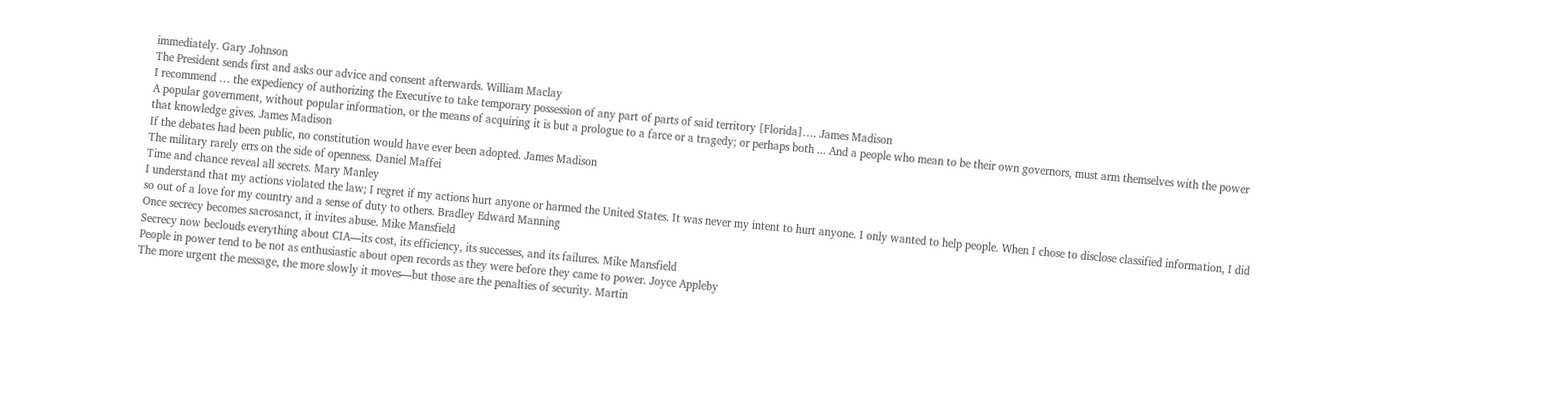immediately. Gary Johnson
The President sends first and asks our advice and consent afterwards. William Maclay
I recommend … the expediency of authorizing the Executive to take temporary possession of any part of parts of said territory [Florida]…. James Madison
A popular government, without popular information, or the means of acquiring it is but a prologue to a farce or a tragedy; or perhaps both ... And a people who mean to be their own governors, must arm themselves with the power that knowledge gives. James Madison
If the debates had been public, no constitution would have ever been adopted. James Madison
The military rarely errs on the side of openness. Daniel Maffei
Time and chance reveal all secrets. Mary Manley
I understand that my actions violated the law; I regret if my actions hurt anyone or harmed the United States. It was never my intent to hurt anyone. I only wanted to help people. When I chose to disclose classified information, I did so out of a love for my country and a sense of duty to others. Bradley Edward Manning
Once secrecy becomes sacrosanct, it invites abuse. Mike Mansfield
Secrecy now beclouds everything about CIA—its cost, its efficiency, its successes, and its failures. Mike Mansfield
People in power tend to be not as enthusiastic about open records as they were before they came to power. Joyce Appleby
The more urgent the message, the more slowly it moves—but those are the penalties of security. Martin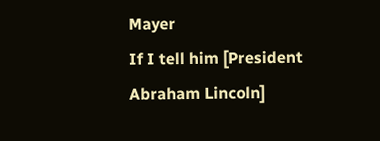Mayer
If I tell him [President Abraham Lincoln]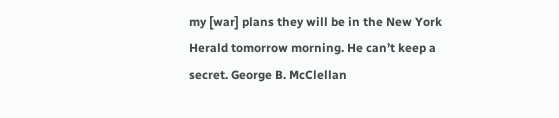my [war] plans they will be in the New York Herald tomorrow morning. He can’t keep a secret. George B. McClellan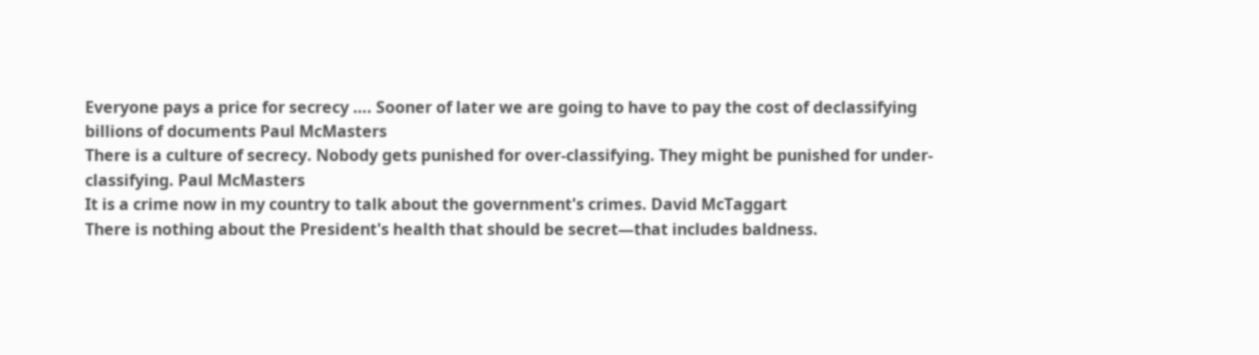Everyone pays a price for secrecy …. Sooner of later we are going to have to pay the cost of declassifying billions of documents Paul McMasters
There is a culture of secrecy. Nobody gets punished for over-classifying. They might be punished for under-classifying. Paul McMasters
It is a crime now in my country to talk about the government's crimes. David McTaggart
There is nothing about the President's health that should be secret—that includes baldness.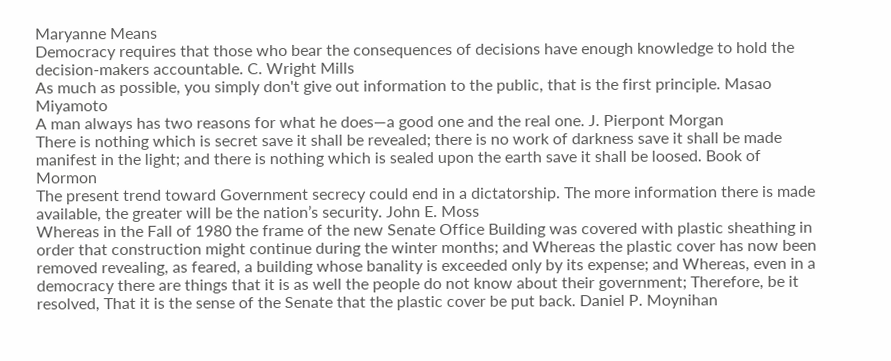Maryanne Means
Democracy requires that those who bear the consequences of decisions have enough knowledge to hold the decision-makers accountable. C. Wright Mills
As much as possible, you simply don't give out information to the public, that is the first principle. Masao Miyamoto
A man always has two reasons for what he does—a good one and the real one. J. Pierpont Morgan
There is nothing which is secret save it shall be revealed; there is no work of darkness save it shall be made manifest in the light; and there is nothing which is sealed upon the earth save it shall be loosed. Book of Mormon
The present trend toward Government secrecy could end in a dictatorship. The more information there is made available, the greater will be the nation’s security. John E. Moss
Whereas in the Fall of 1980 the frame of the new Senate Office Building was covered with plastic sheathing in order that construction might continue during the winter months; and Whereas the plastic cover has now been removed revealing, as feared, a building whose banality is exceeded only by its expense; and Whereas, even in a democracy there are things that it is as well the people do not know about their government; Therefore, be it resolved, That it is the sense of the Senate that the plastic cover be put back. Daniel P. Moynihan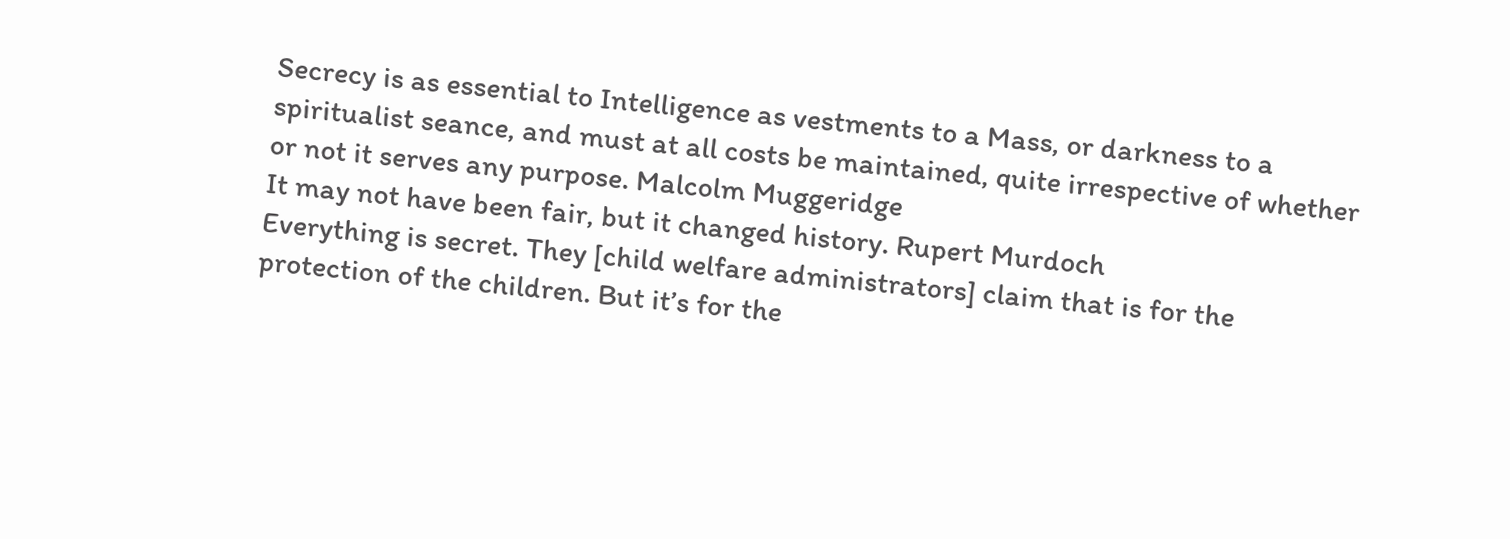Secrecy is as essential to Intelligence as vestments to a Mass, or darkness to a spiritualist seance, and must at all costs be maintained, quite irrespective of whether or not it serves any purpose. Malcolm Muggeridge
It may not have been fair, but it changed history. Rupert Murdoch
Everything is secret. They [child welfare administrators] claim that is for the protection of the children. But it’s for the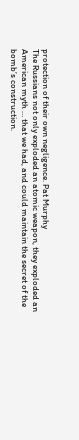protection of their own negligence. Pat Murphy
The Russians not only exploded an atomic weapon, they exploded an American myth … that we had, and could maintain the secret of the bomb’s construction.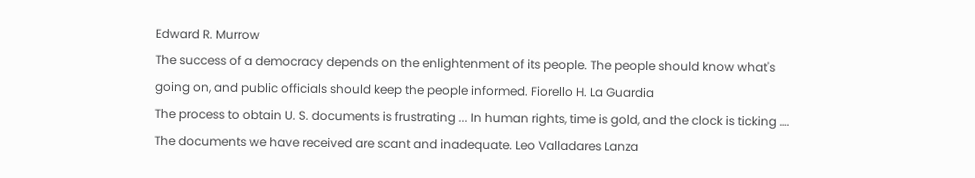Edward R. Murrow
The success of a democracy depends on the enlightenment of its people. The people should know what's going on, and public officials should keep the people informed. Fiorello H. La Guardia
The process to obtain U. S. documents is frustrating ... In human rights, time is gold, and the clock is ticking …. The documents we have received are scant and inadequate. Leo Valladares Lanza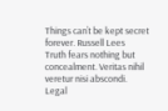Things can’t be kept secret forever. Russell Lees
Truth fears nothing but concealment. Veritas nihil veretur nisi abscondi. Legal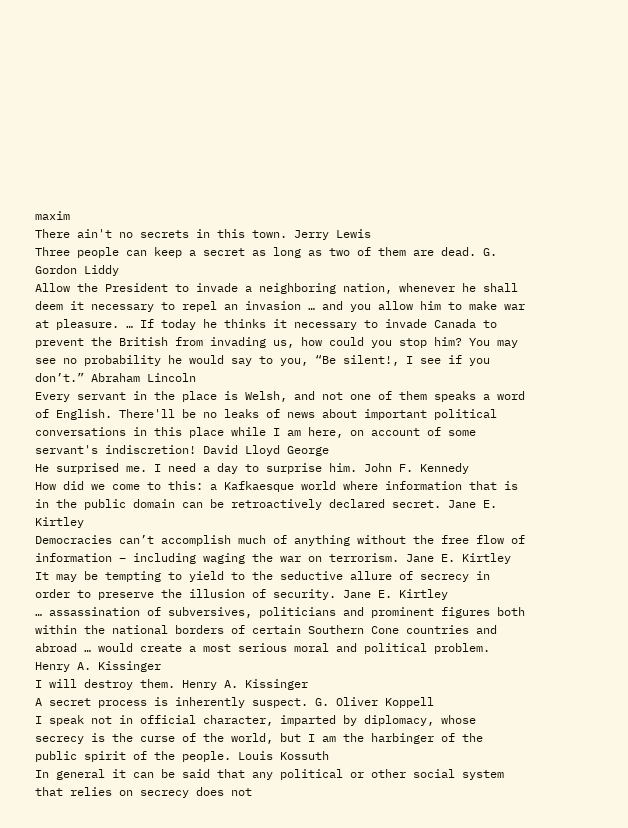maxim
There ain't no secrets in this town. Jerry Lewis
Three people can keep a secret as long as two of them are dead. G. Gordon Liddy
Allow the President to invade a neighboring nation, whenever he shall deem it necessary to repel an invasion … and you allow him to make war at pleasure. … If today he thinks it necessary to invade Canada to prevent the British from invading us, how could you stop him? You may see no probability he would say to you, “Be silent!, I see if you don’t.” Abraham Lincoln
Every servant in the place is Welsh, and not one of them speaks a word of English. There'll be no leaks of news about important political conversations in this place while I am here, on account of some servant's indiscretion! David Lloyd George
He surprised me. I need a day to surprise him. John F. Kennedy
How did we come to this: a Kafkaesque world where information that is in the public domain can be retroactively declared secret. Jane E. Kirtley
Democracies can’t accomplish much of anything without the free flow of information – including waging the war on terrorism. Jane E. Kirtley
It may be tempting to yield to the seductive allure of secrecy in order to preserve the illusion of security. Jane E. Kirtley
… assassination of subversives, politicians and prominent figures both within the national borders of certain Southern Cone countries and abroad … would create a most serious moral and political problem. Henry A. Kissinger
I will destroy them. Henry A. Kissinger
A secret process is inherently suspect. G. Oliver Koppell
I speak not in official character, imparted by diplomacy, whose secrecy is the curse of the world, but I am the harbinger of the public spirit of the people. Louis Kossuth
In general it can be said that any political or other social system that relies on secrecy does not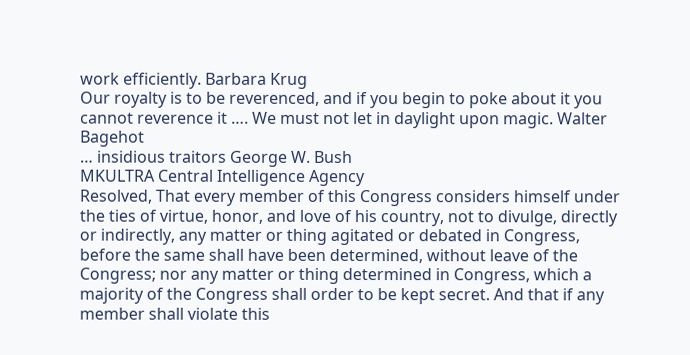work efficiently. Barbara Krug
Our royalty is to be reverenced, and if you begin to poke about it you cannot reverence it …. We must not let in daylight upon magic. Walter Bagehot
… insidious traitors George W. Bush
MKULTRA Central Intelligence Agency
Resolved, That every member of this Congress considers himself under the ties of virtue, honor, and love of his country, not to divulge, directly or indirectly, any matter or thing agitated or debated in Congress, before the same shall have been determined, without leave of the Congress; nor any matter or thing determined in Congress, which a majority of the Congress shall order to be kept secret. And that if any member shall violate this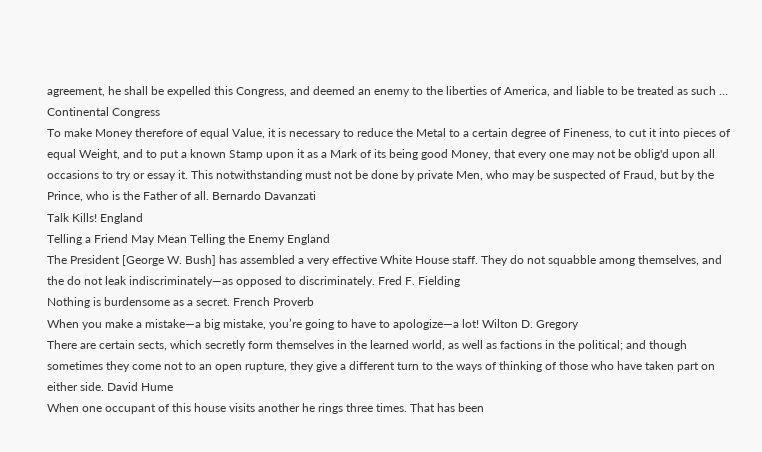agreement, he shall be expelled this Congress, and deemed an enemy to the liberties of America, and liable to be treated as such … Continental Congress
To make Money therefore of equal Value, it is necessary to reduce the Metal to a certain degree of Fineness, to cut it into pieces of equal Weight, and to put a known Stamp upon it as a Mark of its being good Money, that every one may not be oblig'd upon all occasions to try or essay it. This notwithstanding must not be done by private Men, who may be suspected of Fraud, but by the Prince, who is the Father of all. Bernardo Davanzati
Talk Kills! England
Telling a Friend May Mean Telling the Enemy England
The President [George W. Bush] has assembled a very effective White House staff. They do not squabble among themselves, and the do not leak indiscriminately—as opposed to discriminately. Fred F. Fielding
Nothing is burdensome as a secret. French Proverb
When you make a mistake—a big mistake, you’re going to have to apologize—a lot! Wilton D. Gregory
There are certain sects, which secretly form themselves in the learned world, as well as factions in the political; and though sometimes they come not to an open rupture, they give a different turn to the ways of thinking of those who have taken part on either side. David Hume
When one occupant of this house visits another he rings three times. That has been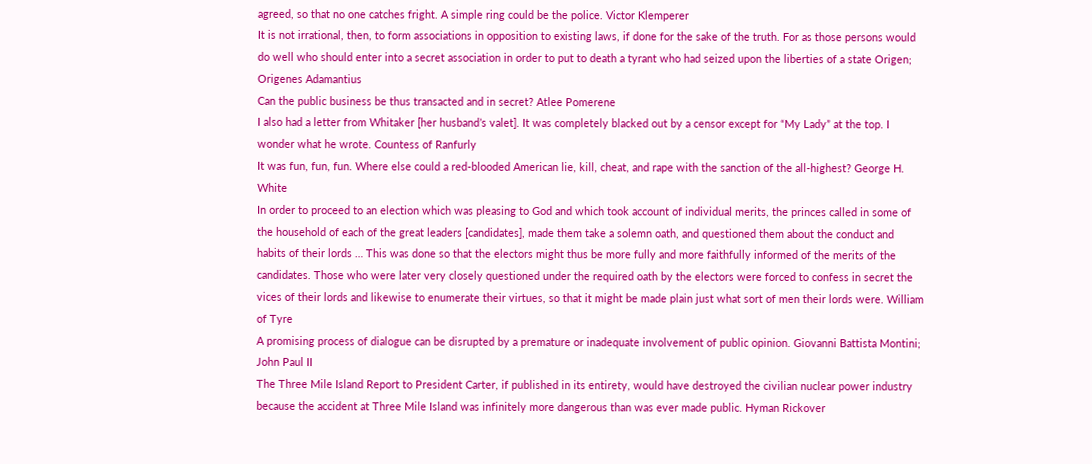agreed, so that no one catches fright. A simple ring could be the police. Victor Klemperer
It is not irrational, then, to form associations in opposition to existing laws, if done for the sake of the truth. For as those persons would do well who should enter into a secret association in order to put to death a tyrant who had seized upon the liberties of a state Origen; Origenes Adamantius
Can the public business be thus transacted and in secret? Atlee Pomerene
I also had a letter from Whitaker [her husband’s valet]. It was completely blacked out by a censor except for “My Lady” at the top. I wonder what he wrote. Countess of Ranfurly
It was fun, fun, fun. Where else could a red-blooded American lie, kill, cheat, and rape with the sanction of the all-highest? George H. White
In order to proceed to an election which was pleasing to God and which took account of individual merits, the princes called in some of the household of each of the great leaders [candidates], made them take a solemn oath, and questioned them about the conduct and habits of their lords … This was done so that the electors might thus be more fully and more faithfully informed of the merits of the candidates. Those who were later very closely questioned under the required oath by the electors were forced to confess in secret the vices of their lords and likewise to enumerate their virtues, so that it might be made plain just what sort of men their lords were. William of Tyre
A promising process of dialogue can be disrupted by a premature or inadequate involvement of public opinion. Giovanni Battista Montini; John Paul II
The Three Mile Island Report to President Carter, if published in its entirety, would have destroyed the civilian nuclear power industry because the accident at Three Mile Island was infinitely more dangerous than was ever made public. Hyman Rickover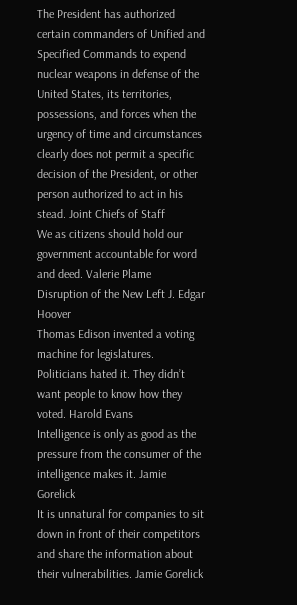The President has authorized certain commanders of Unified and Specified Commands to expend nuclear weapons in defense of the United States, its territories, possessions, and forces when the urgency of time and circumstances clearly does not permit a specific decision of the President, or other person authorized to act in his stead. Joint Chiefs of Staff
We as citizens should hold our government accountable for word and deed. Valerie Plame
Disruption of the New Left J. Edgar Hoover
Thomas Edison invented a voting machine for legislatures. Politicians hated it. They didn’t want people to know how they voted. Harold Evans
Intelligence is only as good as the pressure from the consumer of the intelligence makes it. Jamie Gorelick
It is unnatural for companies to sit down in front of their competitors and share the information about their vulnerabilities. Jamie Gorelick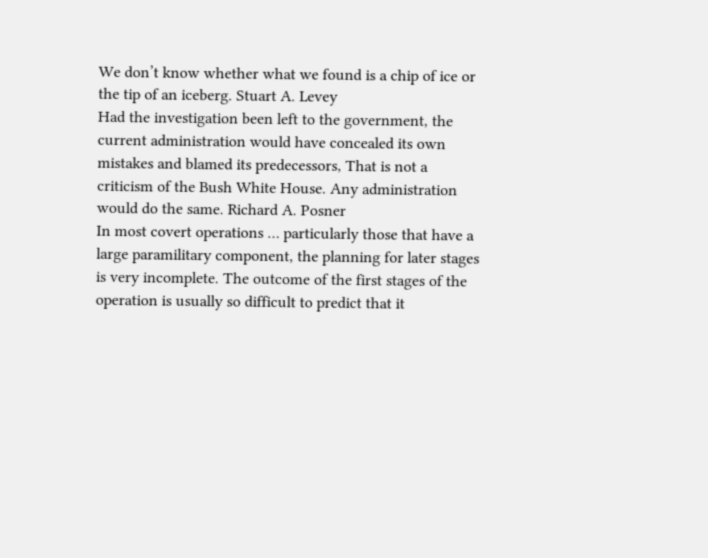We don’t know whether what we found is a chip of ice or the tip of an iceberg. Stuart A. Levey
Had the investigation been left to the government, the current administration would have concealed its own mistakes and blamed its predecessors, That is not a criticism of the Bush White House. Any administration would do the same. Richard A. Posner
In most covert operations … particularly those that have a large paramilitary component, the planning for later stages is very incomplete. The outcome of the first stages of the operation is usually so difficult to predict that it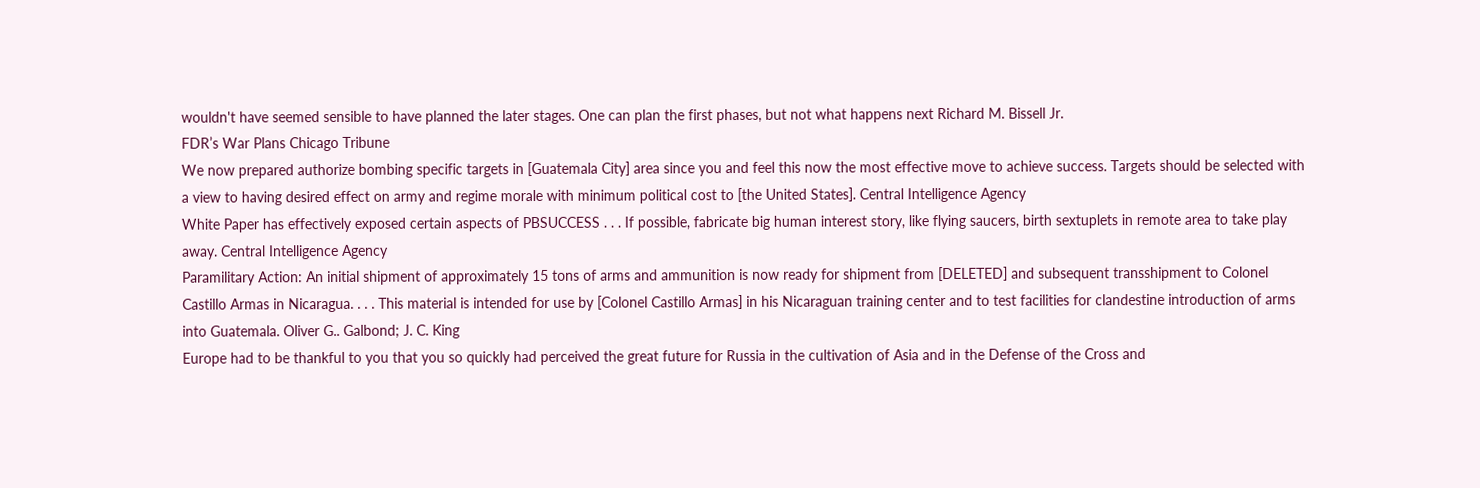wouldn't have seemed sensible to have planned the later stages. One can plan the first phases, but not what happens next Richard M. Bissell Jr.
FDR’s War Plans Chicago Tribune
We now prepared authorize bombing specific targets in [Guatemala City] area since you and feel this now the most effective move to achieve success. Targets should be selected with a view to having desired effect on army and regime morale with minimum political cost to [the United States]. Central Intelligence Agency
White Paper has effectively exposed certain aspects of PBSUCCESS . . . If possible, fabricate big human interest story, like flying saucers, birth sextuplets in remote area to take play away. Central Intelligence Agency
Paramilitary Action: An initial shipment of approximately 15 tons of arms and ammunition is now ready for shipment from [DELETED] and subsequent transshipment to Colonel Castillo Armas in Nicaragua. . . . This material is intended for use by [Colonel Castillo Armas] in his Nicaraguan training center and to test facilities for clandestine introduction of arms into Guatemala. Oliver G.. Galbond; J. C. King
Europe had to be thankful to you that you so quickly had perceived the great future for Russia in the cultivation of Asia and in the Defense of the Cross and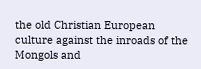the old Christian European culture against the inroads of the Mongols and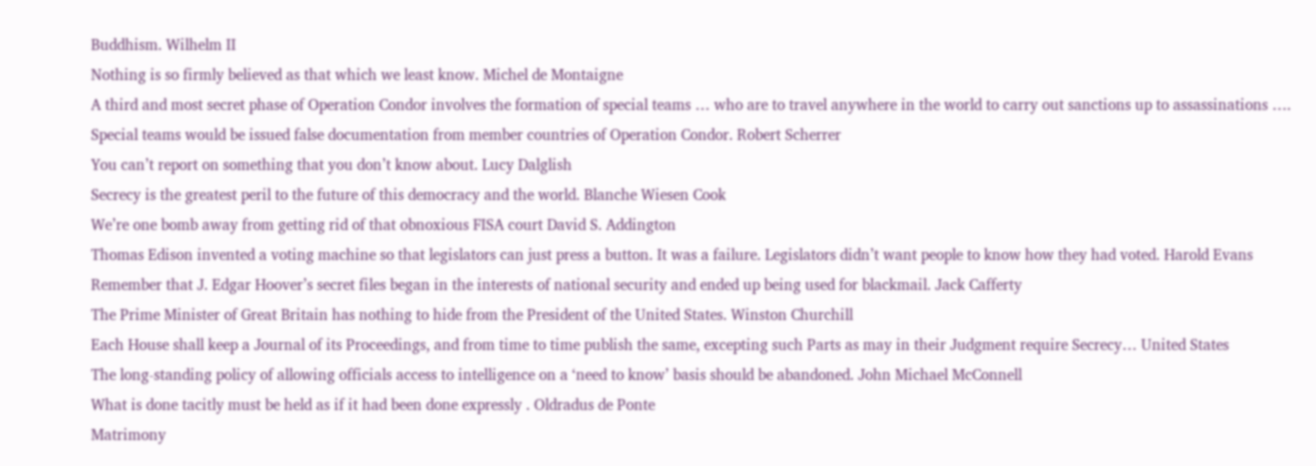Buddhism. Wilhelm II
Nothing is so firmly believed as that which we least know. Michel de Montaigne
A third and most secret phase of Operation Condor involves the formation of special teams … who are to travel anywhere in the world to carry out sanctions up to assassinations …. Special teams would be issued false documentation from member countries of Operation Condor. Robert Scherrer
You can’t report on something that you don’t know about. Lucy Dalglish
Secrecy is the greatest peril to the future of this democracy and the world. Blanche Wiesen Cook
We’re one bomb away from getting rid of that obnoxious FISA court David S. Addington
Thomas Edison invented a voting machine so that legislators can just press a button. It was a failure. Legislators didn’t want people to know how they had voted. Harold Evans
Remember that J. Edgar Hoover’s secret files began in the interests of national security and ended up being used for blackmail. Jack Cafferty
The Prime Minister of Great Britain has nothing to hide from the President of the United States. Winston Churchill
Each House shall keep a Journal of its Proceedings, and from time to time publish the same, excepting such Parts as may in their Judgment require Secrecy… United States
The long-standing policy of allowing officials access to intelligence on a ‘need to know’ basis should be abandoned. John Michael McConnell
What is done tacitly must be held as if it had been done expressly . Oldradus de Ponte
Matrimony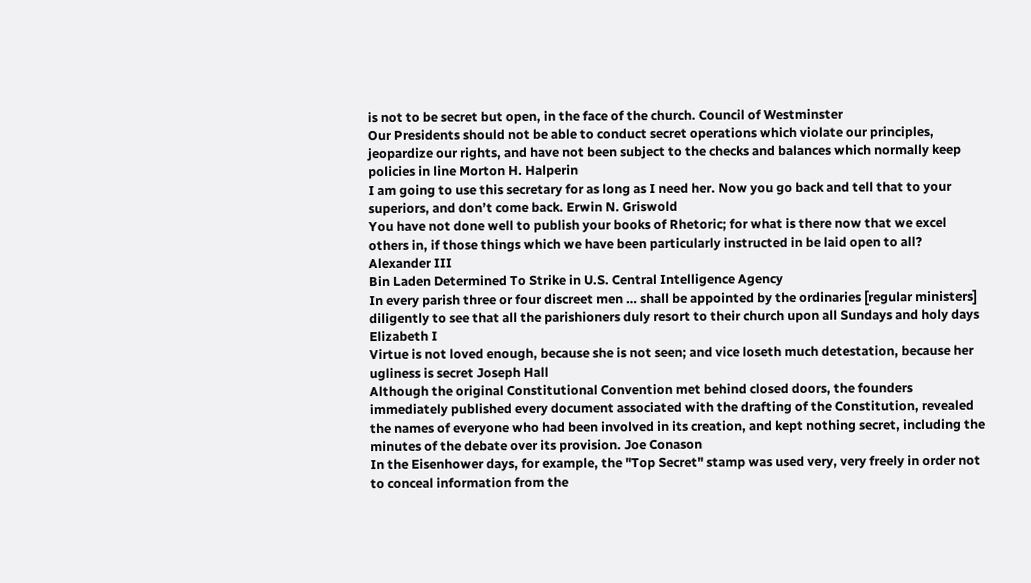is not to be secret but open, in the face of the church. Council of Westminster
Our Presidents should not be able to conduct secret operations which violate our principles, jeopardize our rights, and have not been subject to the checks and balances which normally keep policies in line Morton H. Halperin
I am going to use this secretary for as long as I need her. Now you go back and tell that to your superiors, and don’t come back. Erwin N. Griswold
You have not done well to publish your books of Rhetoric; for what is there now that we excel others in, if those things which we have been particularly instructed in be laid open to all? Alexander III
Bin Laden Determined To Strike in U.S. Central Intelligence Agency
In every parish three or four discreet men … shall be appointed by the ordinaries [regular ministers] diligently to see that all the parishioners duly resort to their church upon all Sundays and holy days Elizabeth I
Virtue is not loved enough, because she is not seen; and vice loseth much detestation, because her ugliness is secret Joseph Hall
Although the original Constitutional Convention met behind closed doors, the founders immediately published every document associated with the drafting of the Constitution, revealed the names of everyone who had been involved in its creation, and kept nothing secret, including the minutes of the debate over its provision. Joe Conason
In the Eisenhower days, for example, the "Top Secret" stamp was used very, very freely in order not to conceal information from the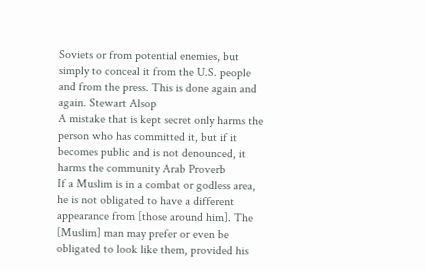Soviets or from potential enemies, but simply to conceal it from the U.S. people and from the press. This is done again and again. Stewart Alsop
A mistake that is kept secret only harms the person who has committed it, but if it becomes public and is not denounced, it harms the community Arab Proverb
If a Muslim is in a combat or godless area, he is not obligated to have a different appearance from [those around him]. The [Muslim] man may prefer or even be obligated to look like them, provided his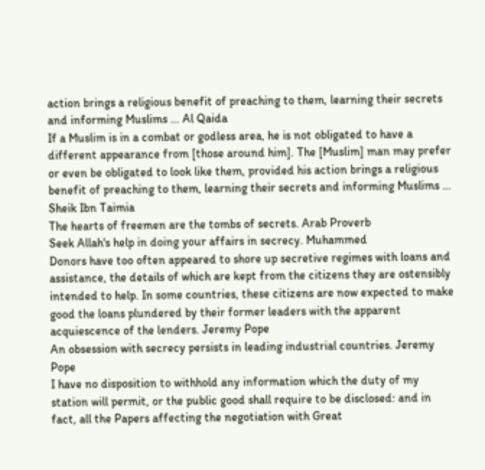action brings a religious benefit of preaching to them, learning their secrets and informing Muslims … Al Qaida
If a Muslim is in a combat or godless area, he is not obligated to have a different appearance from [those around him]. The [Muslim] man may prefer or even be obligated to look like them, provided his action brings a religious benefit of preaching to them, learning their secrets and informing Muslims … Sheik Ibn Taimia
The hearts of freemen are the tombs of secrets. Arab Proverb
Seek Allah's help in doing your affairs in secrecy. Muhammed
Donors have too often appeared to shore up secretive regimes with loans and assistance, the details of which are kept from the citizens they are ostensibly intended to help. In some countries, these citizens are now expected to make good the loans plundered by their former leaders with the apparent acquiescence of the lenders. Jeremy Pope
An obsession with secrecy persists in leading industrial countries. Jeremy Pope
I have no disposition to withhold any information which the duty of my station will permit, or the public good shall require to be disclosed: and in fact, all the Papers affecting the negotiation with Great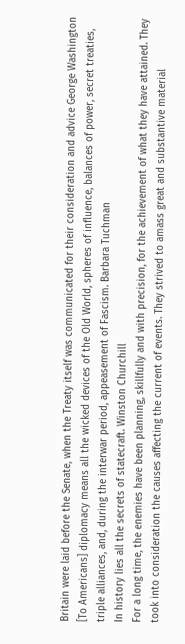Britain were laid before the Senate, when the Treaty itself was communicated for their consideration and advice George Washington
[To Americans] diplomacy means all the wicked devices of the Old World, spheres of influence, balances of power, secret treaties, triple alliances, and, during the interwar period, appeasement of Fascism. Barbara Tuchman
In history lies all the secrets of statecraft. Winston Churchill
For a long time, the enemies have been planning, skillfully and with precision, for the achievement of what they have attained. They took into consideration the causes affecting the current of events. They strived to amass great and substantive material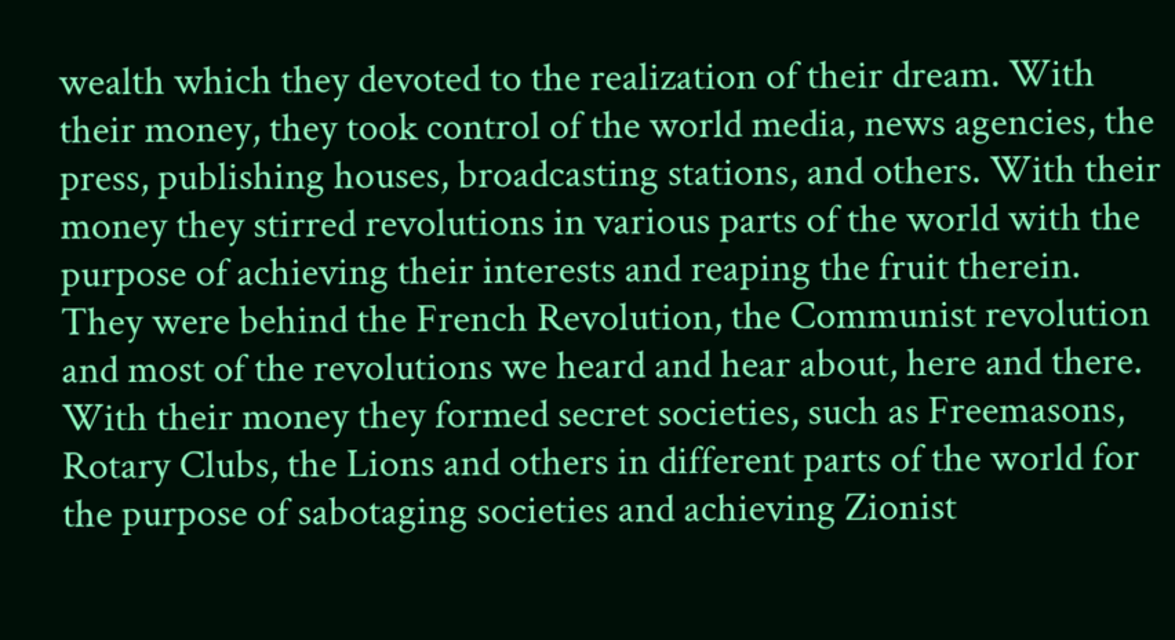wealth which they devoted to the realization of their dream. With their money, they took control of the world media, news agencies, the press, publishing houses, broadcasting stations, and others. With their money they stirred revolutions in various parts of the world with the purpose of achieving their interests and reaping the fruit therein. They were behind the French Revolution, the Communist revolution and most of the revolutions we heard and hear about, here and there. With their money they formed secret societies, such as Freemasons, Rotary Clubs, the Lions and others in different parts of the world for the purpose of sabotaging societies and achieving Zionist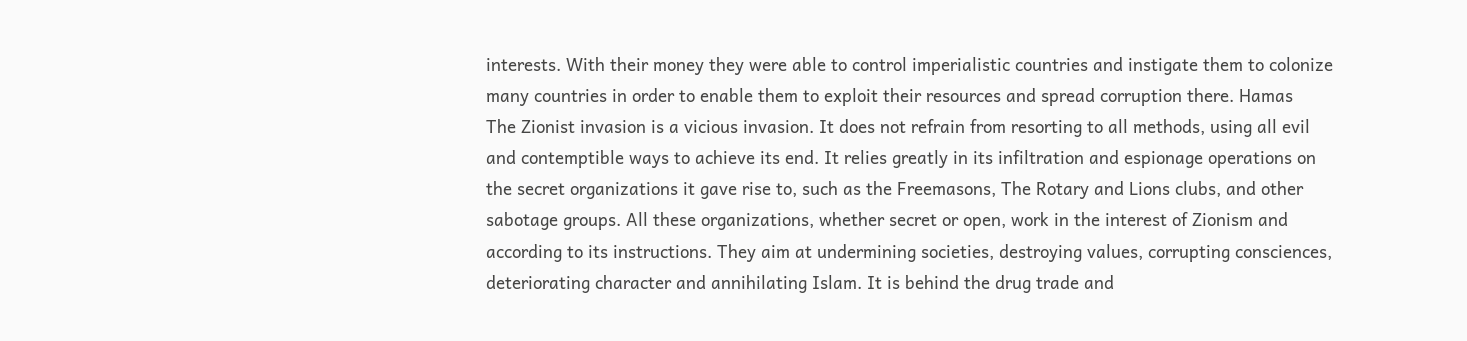interests. With their money they were able to control imperialistic countries and instigate them to colonize many countries in order to enable them to exploit their resources and spread corruption there. Hamas
The Zionist invasion is a vicious invasion. It does not refrain from resorting to all methods, using all evil and contemptible ways to achieve its end. It relies greatly in its infiltration and espionage operations on the secret organizations it gave rise to, such as the Freemasons, The Rotary and Lions clubs, and other sabotage groups. All these organizations, whether secret or open, work in the interest of Zionism and according to its instructions. They aim at undermining societies, destroying values, corrupting consciences, deteriorating character and annihilating Islam. It is behind the drug trade and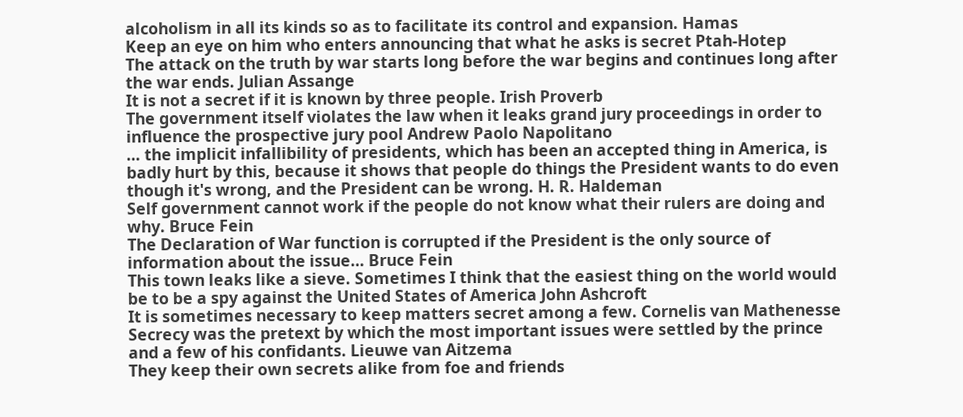alcoholism in all its kinds so as to facilitate its control and expansion. Hamas
Keep an eye on him who enters announcing that what he asks is secret Ptah-Hotep
The attack on the truth by war starts long before the war begins and continues long after the war ends. Julian Assange
It is not a secret if it is known by three people. Irish Proverb
The government itself violates the law when it leaks grand jury proceedings in order to influence the prospective jury pool Andrew Paolo Napolitano
… the implicit infallibility of presidents, which has been an accepted thing in America, is badly hurt by this, because it shows that people do things the President wants to do even though it's wrong, and the President can be wrong. H. R. Haldeman
Self government cannot work if the people do not know what their rulers are doing and why. Bruce Fein
The Declaration of War function is corrupted if the President is the only source of information about the issue… Bruce Fein
This town leaks like a sieve. Sometimes I think that the easiest thing on the world would be to be a spy against the United States of America John Ashcroft
It is sometimes necessary to keep matters secret among a few. Cornelis van Mathenesse
Secrecy was the pretext by which the most important issues were settled by the prince and a few of his confidants. Lieuwe van Aitzema
They keep their own secrets alike from foe and friends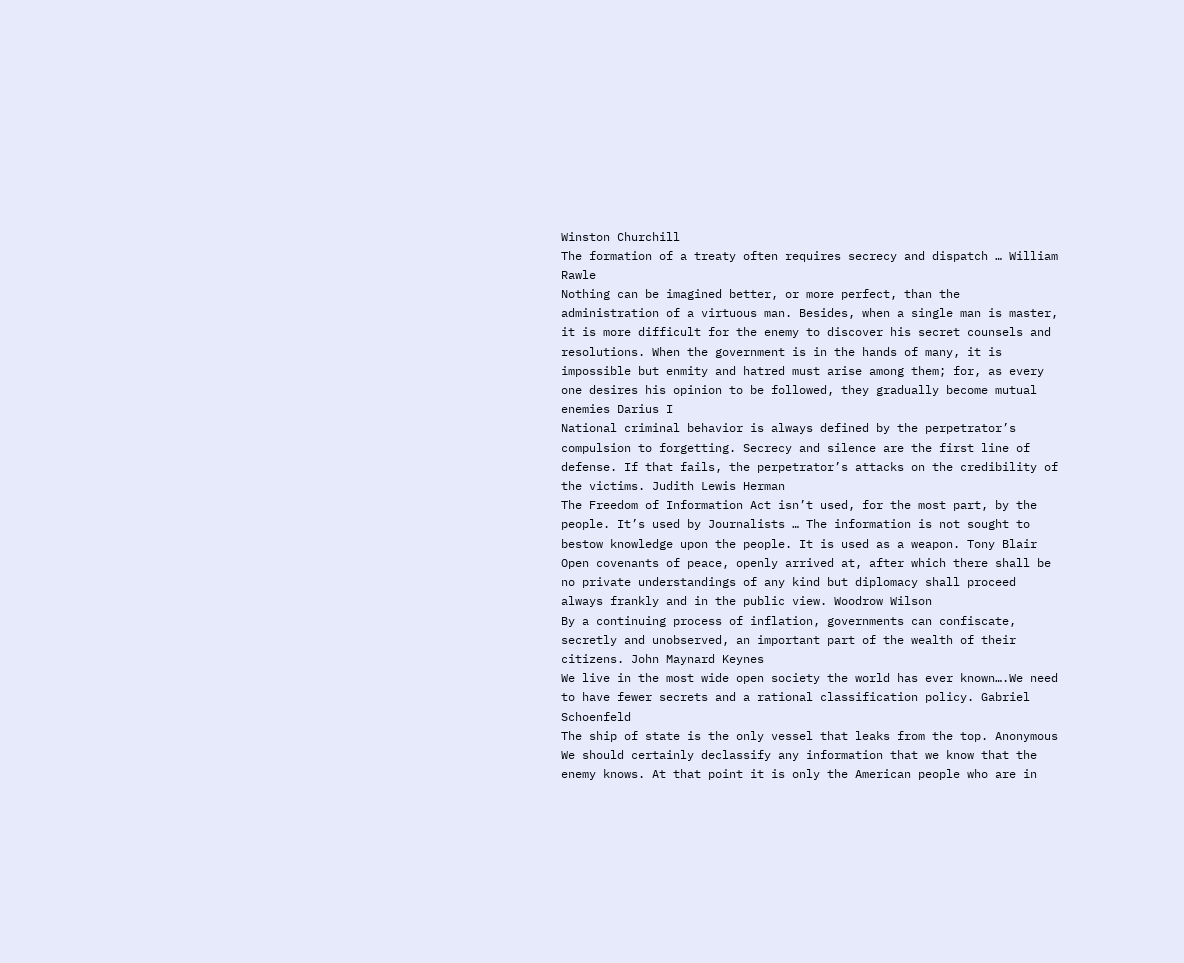Winston Churchill
The formation of a treaty often requires secrecy and dispatch … William Rawle
Nothing can be imagined better, or more perfect, than the administration of a virtuous man. Besides, when a single man is master, it is more difficult for the enemy to discover his secret counsels and resolutions. When the government is in the hands of many, it is impossible but enmity and hatred must arise among them; for, as every one desires his opinion to be followed, they gradually become mutual enemies Darius I
National criminal behavior is always defined by the perpetrator’s compulsion to forgetting. Secrecy and silence are the first line of defense. If that fails, the perpetrator’s attacks on the credibility of the victims. Judith Lewis Herman
The Freedom of Information Act isn’t used, for the most part, by the people. It’s used by Journalists … The information is not sought to bestow knowledge upon the people. It is used as a weapon. Tony Blair
Open covenants of peace, openly arrived at, after which there shall be no private understandings of any kind but diplomacy shall proceed always frankly and in the public view. Woodrow Wilson
By a continuing process of inflation, governments can confiscate, secretly and unobserved, an important part of the wealth of their citizens. John Maynard Keynes
We live in the most wide open society the world has ever known….We need to have fewer secrets and a rational classification policy. Gabriel Schoenfeld
The ship of state is the only vessel that leaks from the top. Anonymous
We should certainly declassify any information that we know that the enemy knows. At that point it is only the American people who are in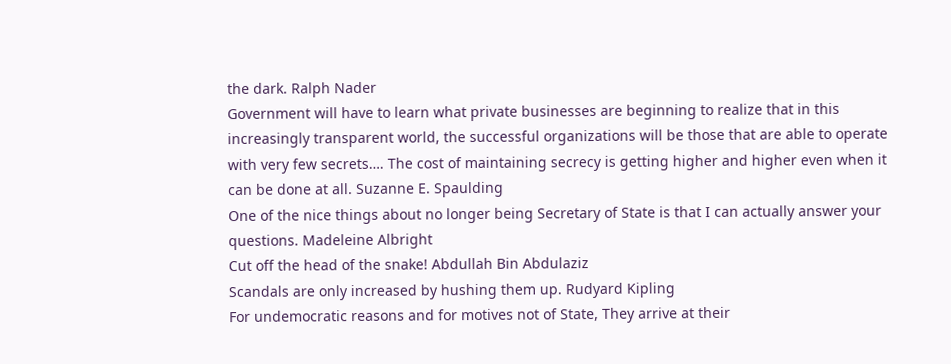the dark. Ralph Nader
Government will have to learn what private businesses are beginning to realize that in this increasingly transparent world, the successful organizations will be those that are able to operate with very few secrets…. The cost of maintaining secrecy is getting higher and higher even when it can be done at all. Suzanne E. Spaulding
One of the nice things about no longer being Secretary of State is that I can actually answer your questions. Madeleine Albright
Cut off the head of the snake! Abdullah Bin Abdulaziz
Scandals are only increased by hushing them up. Rudyard Kipling
For undemocratic reasons and for motives not of State, They arrive at their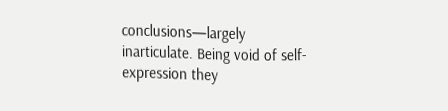conclusions—largely inarticulate. Being void of self-expression they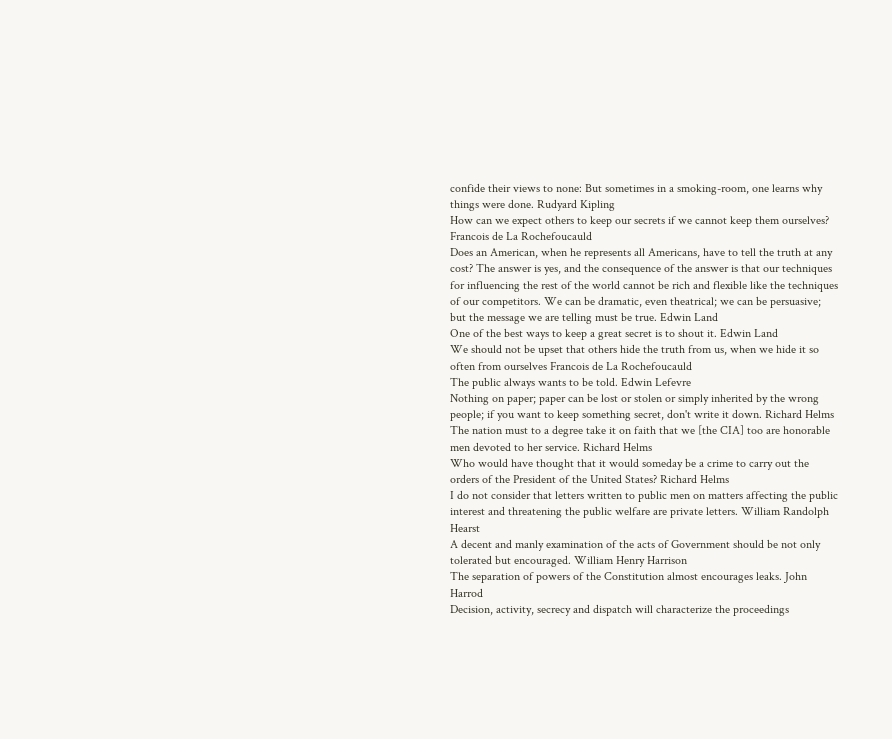confide their views to none: But sometimes in a smoking-room, one learns why things were done. Rudyard Kipling
How can we expect others to keep our secrets if we cannot keep them ourselves? Francois de La Rochefoucauld
Does an American, when he represents all Americans, have to tell the truth at any cost? The answer is yes, and the consequence of the answer is that our techniques for influencing the rest of the world cannot be rich and flexible like the techniques of our competitors. We can be dramatic, even theatrical; we can be persuasive; but the message we are telling must be true. Edwin Land
One of the best ways to keep a great secret is to shout it. Edwin Land
We should not be upset that others hide the truth from us, when we hide it so often from ourselves Francois de La Rochefoucauld
The public always wants to be told. Edwin Lefevre
Nothing on paper; paper can be lost or stolen or simply inherited by the wrong people; if you want to keep something secret, don't write it down. Richard Helms
The nation must to a degree take it on faith that we [the CIA] too are honorable men devoted to her service. Richard Helms
Who would have thought that it would someday be a crime to carry out the orders of the President of the United States? Richard Helms
I do not consider that letters written to public men on matters affecting the public interest and threatening the public welfare are private letters. William Randolph Hearst
A decent and manly examination of the acts of Government should be not only tolerated but encouraged. William Henry Harrison
The separation of powers of the Constitution almost encourages leaks. John Harrod
Decision, activity, secrecy and dispatch will characterize the proceedings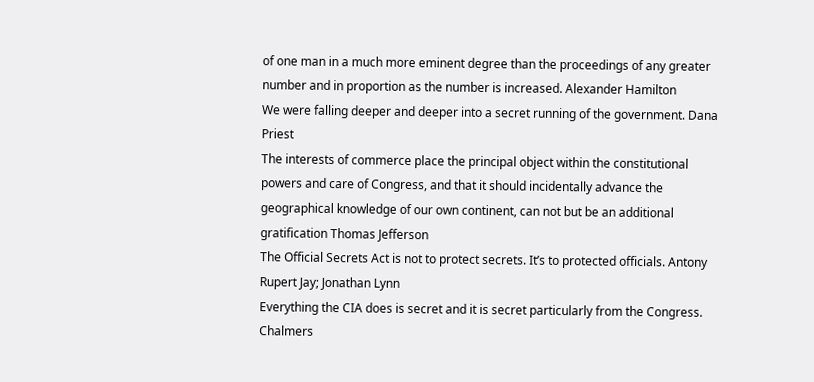of one man in a much more eminent degree than the proceedings of any greater number and in proportion as the number is increased. Alexander Hamilton
We were falling deeper and deeper into a secret running of the government. Dana Priest
The interests of commerce place the principal object within the constitutional powers and care of Congress, and that it should incidentally advance the geographical knowledge of our own continent, can not but be an additional gratification Thomas Jefferson
The Official Secrets Act is not to protect secrets. It’s to protected officials. Antony Rupert Jay; Jonathan Lynn
Everything the CIA does is secret and it is secret particularly from the Congress. Chalmers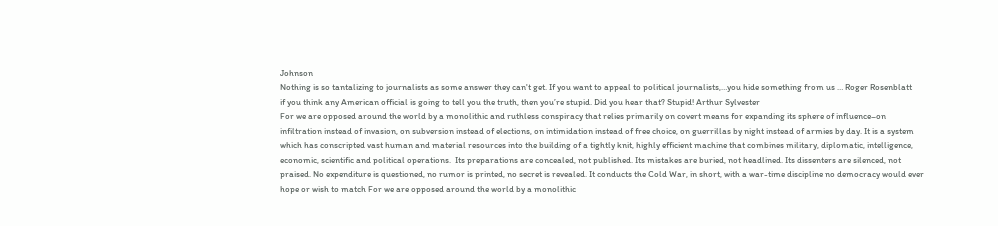Johnson
Nothing is so tantalizing to journalists as some answer they can't get. If you want to appeal to political journalists,…you hide something from us … Roger Rosenblatt
if you think any American official is going to tell you the truth, then you’re stupid. Did you hear that? Stupid! Arthur Sylvester
For we are opposed around the world by a monolithic and ruthless conspiracy that relies primarily on covert means for expanding its sphere of influence–on infiltration instead of invasion, on subversion instead of elections, on intimidation instead of free choice, on guerrillas by night instead of armies by day. It is a system which has conscripted vast human and material resources into the building of a tightly knit, highly efficient machine that combines military, diplomatic, intelligence, economic, scientific and political operations.  Its preparations are concealed, not published. Its mistakes are buried, not headlined. Its dissenters are silenced, not praised. No expenditure is questioned, no rumor is printed, no secret is revealed. It conducts the Cold War, in short, with a war-time discipline no democracy would ever hope or wish to match For we are opposed around the world by a monolithic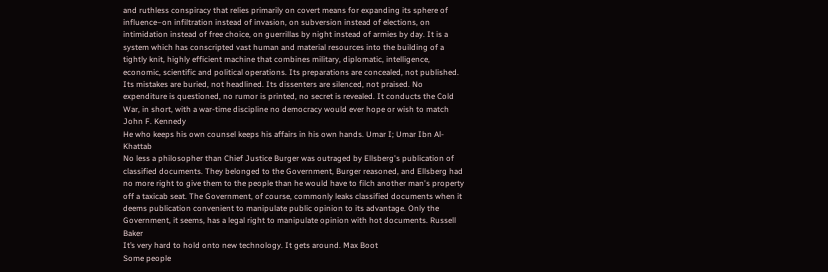and ruthless conspiracy that relies primarily on covert means for expanding its sphere of influence–on infiltration instead of invasion, on subversion instead of elections, on intimidation instead of free choice, on guerrillas by night instead of armies by day. It is a system which has conscripted vast human and material resources into the building of a tightly knit, highly efficient machine that combines military, diplomatic, intelligence, economic, scientific and political operations. Its preparations are concealed, not published. Its mistakes are buried, not headlined. Its dissenters are silenced, not praised. No expenditure is questioned, no rumor is printed, no secret is revealed. It conducts the Cold War, in short, with a war-time discipline no democracy would ever hope or wish to match John F. Kennedy
He who keeps his own counsel keeps his affairs in his own hands. Umar I; Umar Ibn Al-Khattab
No less a philosopher than Chief Justice Burger was outraged by Ellsberg's publication of classified documents. They belonged to the Government, Burger reasoned, and Ellsberg had no more right to give them to the people than he would have to filch another man's property off a taxicab seat. The Government, of course, commonly leaks classified documents when it deems publication convenient to manipulate public opinion to its advantage. Only the Government, it seems, has a legal right to manipulate opinion with hot documents. Russell Baker
It’s very hard to hold onto new technology. It gets around. Max Boot
Some people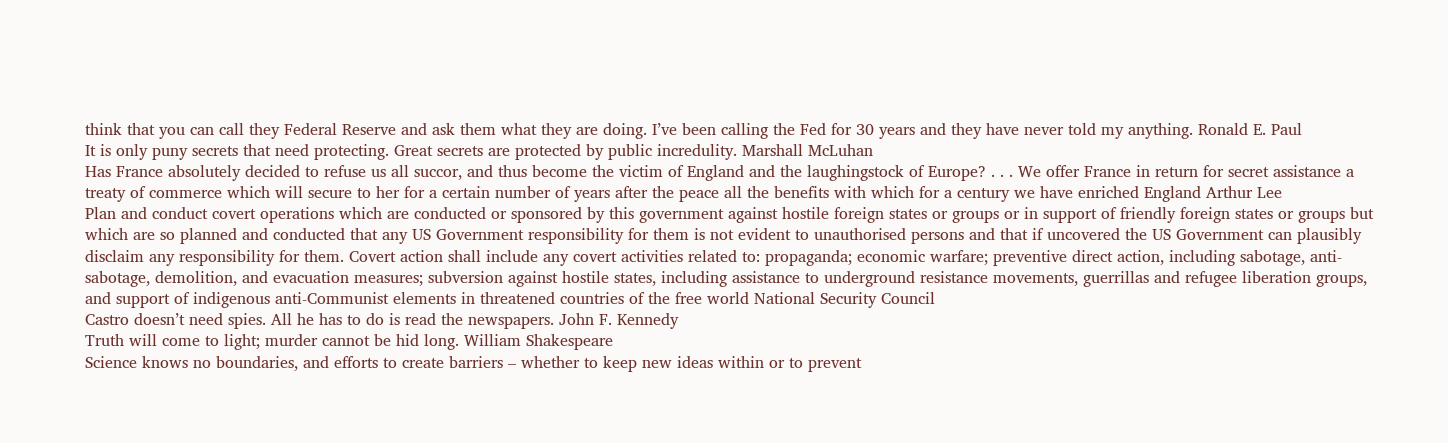think that you can call they Federal Reserve and ask them what they are doing. I’ve been calling the Fed for 30 years and they have never told my anything. Ronald E. Paul
It is only puny secrets that need protecting. Great secrets are protected by public incredulity. Marshall McLuhan
Has France absolutely decided to refuse us all succor, and thus become the victim of England and the laughingstock of Europe? . . . We offer France in return for secret assistance a treaty of commerce which will secure to her for a certain number of years after the peace all the benefits with which for a century we have enriched England Arthur Lee
Plan and conduct covert operations which are conducted or sponsored by this government against hostile foreign states or groups or in support of friendly foreign states or groups but which are so planned and conducted that any US Government responsibility for them is not evident to unauthorised persons and that if uncovered the US Government can plausibly disclaim any responsibility for them. Covert action shall include any covert activities related to: propaganda; economic warfare; preventive direct action, including sabotage, anti-sabotage, demolition, and evacuation measures; subversion against hostile states, including assistance to underground resistance movements, guerrillas and refugee liberation groups, and support of indigenous anti-Communist elements in threatened countries of the free world National Security Council
Castro doesn’t need spies. All he has to do is read the newspapers. John F. Kennedy
Truth will come to light; murder cannot be hid long. William Shakespeare
Science knows no boundaries, and efforts to create barriers – whether to keep new ideas within or to prevent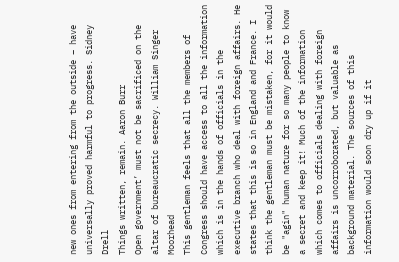new ones from entering from the outside – have universally proved harmful to progress. Sidney Drell
Things written, remain. Aaron Burr
Open government’ must not be sacrificed on the altar of bureaucratic secrecy. William Singer Moorhead
This gentleman feels that all the members of Congress should have access to all the information which is in the hands of officials in the executive branch who deal with foreign affairs. He states that this is so in England and France. I think the gentleman must be mistaken, for it would be "agin" human nature for so many people to know a secret and keep it! Much of the information which comes to officials dealing with foreign affairs is uncorroborated, but valuable as background material. The sources of this information would soon dry up if it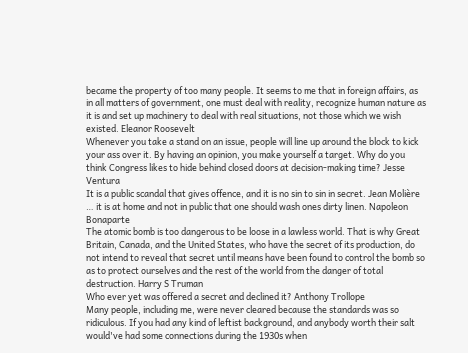became the property of too many people. It seems to me that in foreign affairs, as in all matters of government, one must deal with reality, recognize human nature as it is and set up machinery to deal with real situations, not those which we wish existed. Eleanor Roosevelt
Whenever you take a stand on an issue, people will line up around the block to kick your ass over it. By having an opinion, you make yourself a target. Why do you think Congress likes to hide behind closed doors at decision-making time? Jesse Ventura
It is a public scandal that gives offence, and it is no sin to sin in secret. Jean Molière
… it is at home and not in public that one should wash ones dirty linen. Napoleon Bonaparte
The atomic bomb is too dangerous to be loose in a lawless world. That is why Great Britain, Canada, and the United States, who have the secret of its production, do not intend to reveal that secret until means have been found to control the bomb so as to protect ourselves and the rest of the world from the danger of total destruction. Harry S Truman
Who ever yet was offered a secret and declined it? Anthony Trollope
Many people, including me, were never cleared because the standards was so ridiculous. If you had any kind of leftist background, and anybody worth their salt would've had some connections during the 1930s when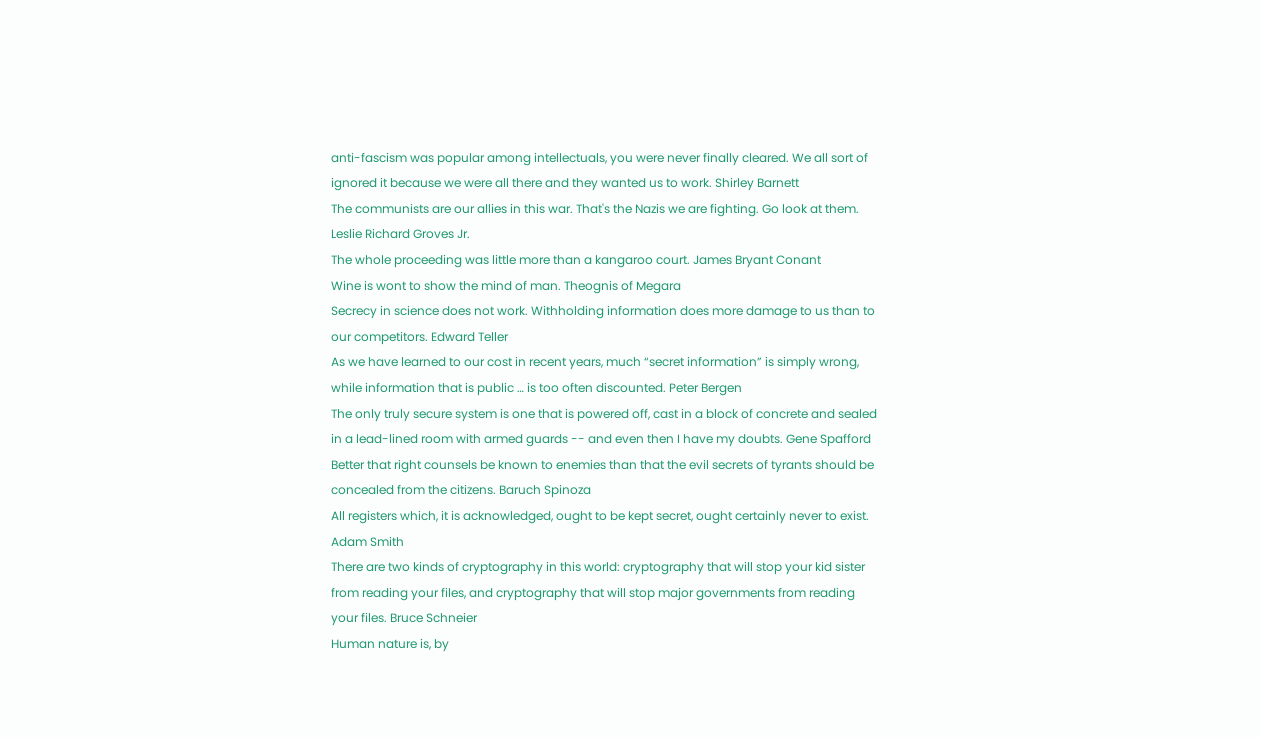anti-fascism was popular among intellectuals, you were never finally cleared. We all sort of ignored it because we were all there and they wanted us to work. Shirley Barnett
The communists are our allies in this war. That's the Nazis we are fighting. Go look at them. Leslie Richard Groves Jr.
The whole proceeding was little more than a kangaroo court. James Bryant Conant
Wine is wont to show the mind of man. Theognis of Megara
Secrecy in science does not work. Withholding information does more damage to us than to our competitors. Edward Teller
As we have learned to our cost in recent years, much “secret information” is simply wrong, while information that is public … is too often discounted. Peter Bergen
The only truly secure system is one that is powered off, cast in a block of concrete and sealed in a lead-lined room with armed guards -- and even then I have my doubts. Gene Spafford
Better that right counsels be known to enemies than that the evil secrets of tyrants should be concealed from the citizens. Baruch Spinoza
All registers which, it is acknowledged, ought to be kept secret, ought certainly never to exist. Adam Smith
There are two kinds of cryptography in this world: cryptography that will stop your kid sister from reading your files, and cryptography that will stop major governments from reading your files. Bruce Schneier
Human nature is, by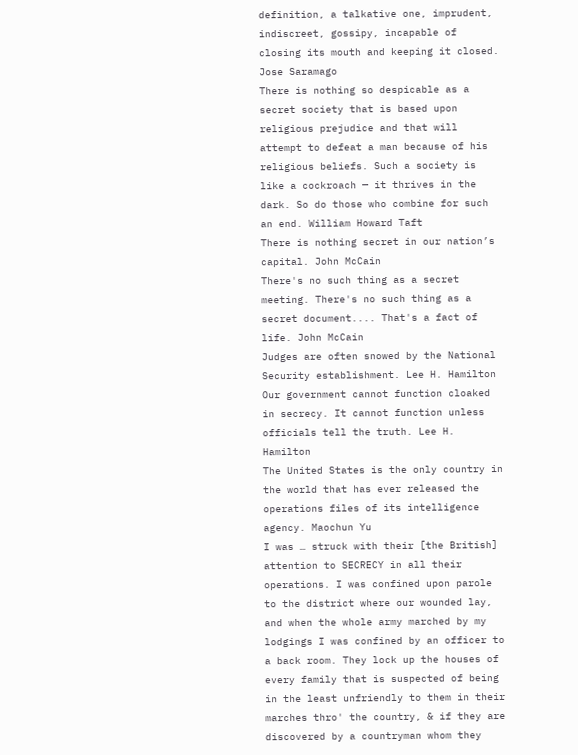definition, a talkative one, imprudent, indiscreet, gossipy, incapable of closing its mouth and keeping it closed. Jose Saramago
There is nothing so despicable as a secret society that is based upon religious prejudice and that will attempt to defeat a man because of his religious beliefs. Such a society is like a cockroach — it thrives in the dark. So do those who combine for such an end. William Howard Taft
There is nothing secret in our nation’s capital. John McCain
There's no such thing as a secret meeting. There's no such thing as a secret document.... That's a fact of life. John McCain
Judges are often snowed by the National Security establishment. Lee H. Hamilton
Our government cannot function cloaked in secrecy. It cannot function unless officials tell the truth. Lee H. Hamilton
The United States is the only country in the world that has ever released the operations files of its intelligence agency. Maochun Yu
I was … struck with their [the British] attention to SECRECY in all their operations. I was confined upon parole to the district where our wounded lay, and when the whole army marched by my lodgings I was confined by an officer to a back room. They lock up the houses of every family that is suspected of being in the least unfriendly to them in their marches thro' the country, & if they are discovered by a countryman whom they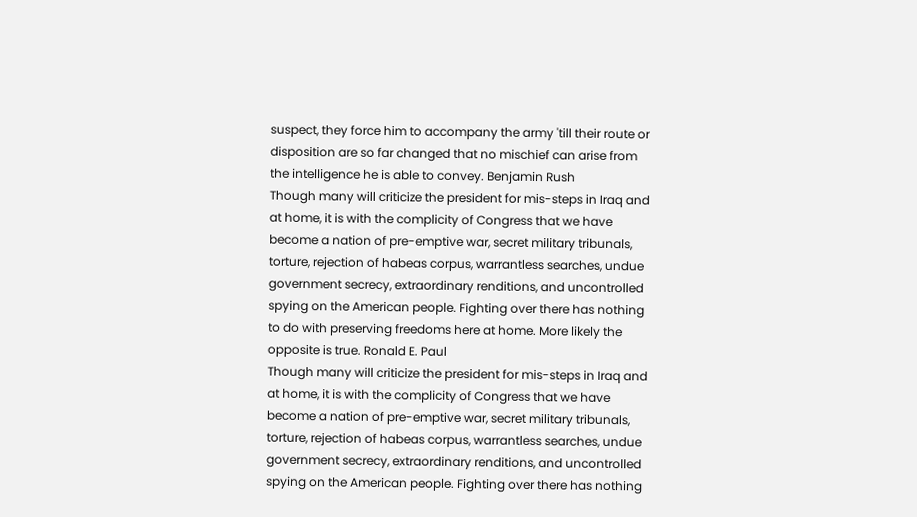suspect, they force him to accompany the army 'till their route or disposition are so far changed that no mischief can arise from the intelligence he is able to convey. Benjamin Rush
Though many will criticize the president for mis-steps in Iraq and at home, it is with the complicity of Congress that we have become a nation of pre-emptive war, secret military tribunals, torture, rejection of habeas corpus, warrantless searches, undue government secrecy, extraordinary renditions, and uncontrolled spying on the American people. Fighting over there has nothing to do with preserving freedoms here at home. More likely the opposite is true. Ronald E. Paul
Though many will criticize the president for mis-steps in Iraq and at home, it is with the complicity of Congress that we have become a nation of pre-emptive war, secret military tribunals, torture, rejection of habeas corpus, warrantless searches, undue government secrecy, extraordinary renditions, and uncontrolled spying on the American people. Fighting over there has nothing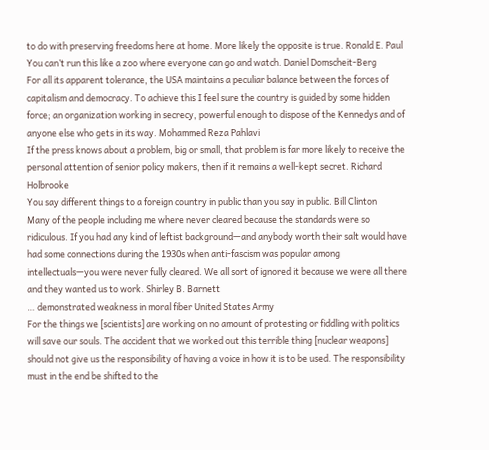to do with preserving freedoms here at home. More likely the opposite is true. Ronald E. Paul
You can’t run this like a zoo where everyone can go and watch. Daniel Domscheit-Berg
For all its apparent tolerance, the USA maintains a peculiar balance between the forces of capitalism and democracy. To achieve this I feel sure the country is guided by some hidden force; an organization working in secrecy, powerful enough to dispose of the Kennedys and of anyone else who gets in its way. Mohammed Reza Pahlavi
If the press knows about a problem, big or small, that problem is far more likely to receive the personal attention of senior policy makers, then if it remains a well-kept secret. Richard Holbrooke
You say different things to a foreign country in public than you say in public. Bill Clinton
Many of the people including me where never cleared because the standards were so ridiculous. If you had any kind of leftist background—and anybody worth their salt would have had some connections during the 1930s when anti-fascism was popular among intellectuals—you were never fully cleared. We all sort of ignored it because we were all there and they wanted us to work. Shirley B. Barnett
… demonstrated weakness in moral fiber United States Army
For the things we [scientists] are working on no amount of protesting or fiddling with politics will save our souls. The accident that we worked out this terrible thing [nuclear weapons] should not give us the responsibility of having a voice in how it is to be used. The responsibility must in the end be shifted to the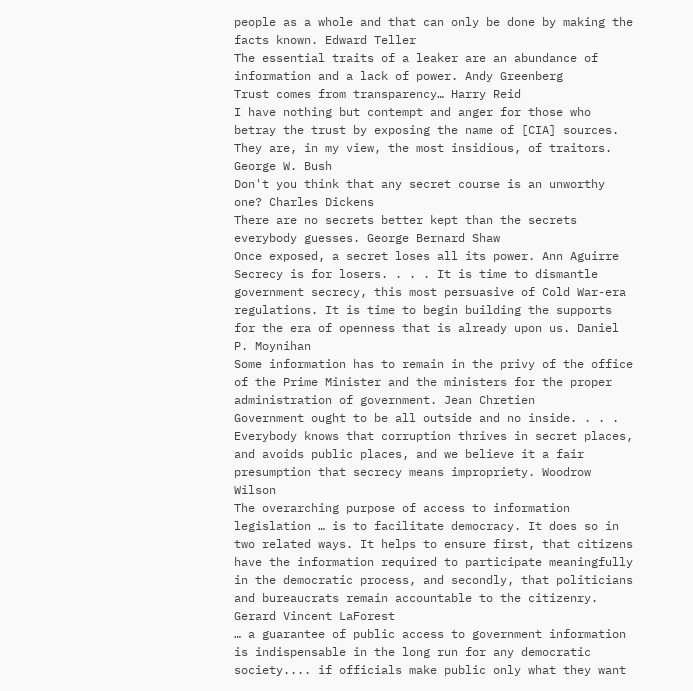people as a whole and that can only be done by making the facts known. Edward Teller
The essential traits of a leaker are an abundance of information and a lack of power. Andy Greenberg
Trust comes from transparency… Harry Reid
I have nothing but contempt and anger for those who betray the trust by exposing the name of [CIA] sources. They are, in my view, the most insidious, of traitors. George W. Bush
Don't you think that any secret course is an unworthy one? Charles Dickens
There are no secrets better kept than the secrets everybody guesses. George Bernard Shaw
Once exposed, a secret loses all its power. Ann Aguirre
Secrecy is for losers. . . . It is time to dismantle government secrecy, this most persuasive of Cold War-era regulations. It is time to begin building the supports for the era of openness that is already upon us. Daniel P. Moynihan
Some information has to remain in the privy of the office of the Prime Minister and the ministers for the proper administration of government. Jean Chretien
Government ought to be all outside and no inside. . . . Everybody knows that corruption thrives in secret places, and avoids public places, and we believe it a fair presumption that secrecy means impropriety. Woodrow Wilson
The overarching purpose of access to information legislation … is to facilitate democracy. It does so in two related ways. It helps to ensure first, that citizens have the information required to participate meaningfully in the democratic process, and secondly, that politicians and bureaucrats remain accountable to the citizenry. Gerard Vincent LaForest
… a guarantee of public access to government information is indispensable in the long run for any democratic society.... if officials make public only what they want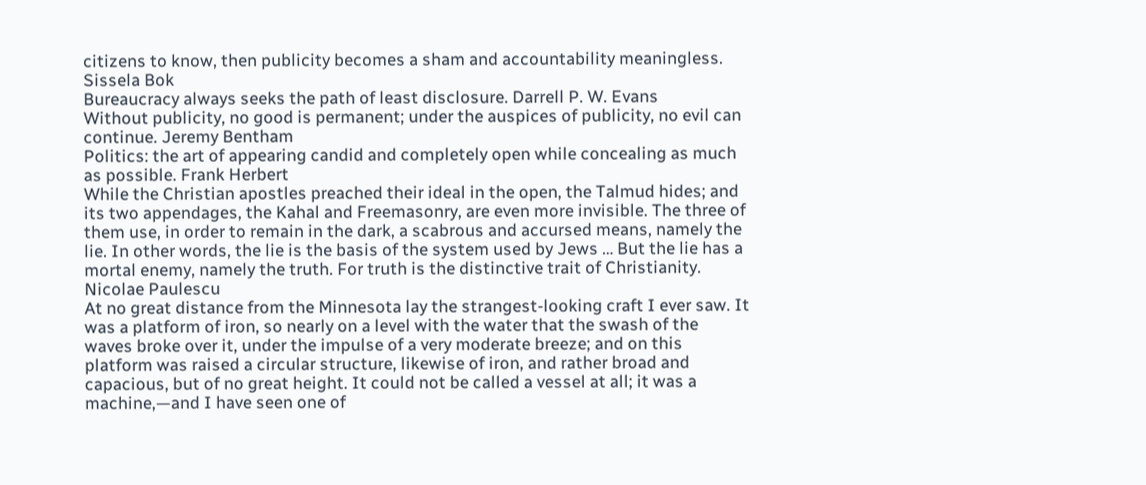citizens to know, then publicity becomes a sham and accountability meaningless. Sissela Bok
Bureaucracy always seeks the path of least disclosure. Darrell P. W. Evans
Without publicity, no good is permanent; under the auspices of publicity, no evil can continue. Jeremy Bentham
Politics: the art of appearing candid and completely open while concealing as much as possible. Frank Herbert
While the Christian apostles preached their ideal in the open, the Talmud hides; and its two appendages, the Kahal and Freemasonry, are even more invisible. The three of them use, in order to remain in the dark, a scabrous and accursed means, namely the lie. In other words, the lie is the basis of the system used by Jews … But the lie has a mortal enemy, namely the truth. For truth is the distinctive trait of Christianity. Nicolae Paulescu
At no great distance from the Minnesota lay the strangest-looking craft I ever saw. It was a platform of iron, so nearly on a level with the water that the swash of the waves broke over it, under the impulse of a very moderate breeze; and on this platform was raised a circular structure, likewise of iron, and rather broad and capacious, but of no great height. It could not be called a vessel at all; it was a machine,—and I have seen one of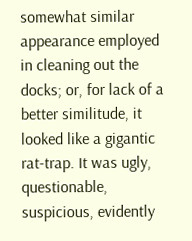somewhat similar appearance employed in cleaning out the docks; or, for lack of a better similitude, it looked like a gigantic rat-trap. It was ugly, questionable, suspicious, evidently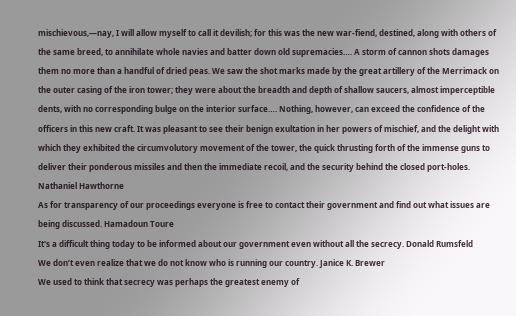mischievous,—nay, I will allow myself to call it devilish; for this was the new war-fiend, destined, along with others of the same breed, to annihilate whole navies and batter down old supremacies…. A storm of cannon shots damages them no more than a handful of dried peas. We saw the shot marks made by the great artillery of the Merrimack on the outer casing of the iron tower; they were about the breadth and depth of shallow saucers, almost imperceptible dents, with no corresponding bulge on the interior surface…. Nothing, however, can exceed the confidence of the officers in this new craft. It was pleasant to see their benign exultation in her powers of mischief, and the delight with which they exhibited the circumvolutory movement of the tower, the quick thrusting forth of the immense guns to deliver their ponderous missiles and then the immediate recoil, and the security behind the closed port-holes. Nathaniel Hawthorne
As for transparency of our proceedings everyone is free to contact their government and find out what issues are being discussed. Hamadoun Toure
It's a difficult thing today to be informed about our government even without all the secrecy. Donald Rumsfeld
We don’t even realize that we do not know who is running our country. Janice K. Brewer
We used to think that secrecy was perhaps the greatest enemy of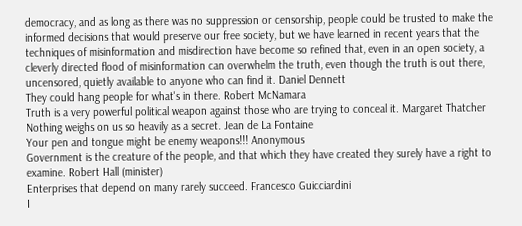democracy, and as long as there was no suppression or censorship, people could be trusted to make the informed decisions that would preserve our free society, but we have learned in recent years that the techniques of misinformation and misdirection have become so refined that, even in an open society, a cleverly directed flood of misinformation can overwhelm the truth, even though the truth is out there, uncensored, quietly available to anyone who can find it. Daniel Dennett
They could hang people for what's in there. Robert McNamara
Truth is a very powerful political weapon against those who are trying to conceal it. Margaret Thatcher
Nothing weighs on us so heavily as a secret. Jean de La Fontaine
Your pen and tongue might be enemy weapons!!! Anonymous
Government is the creature of the people, and that which they have created they surely have a right to examine. Robert Hall (minister)
Enterprises that depend on many rarely succeed. Francesco Guicciardini
I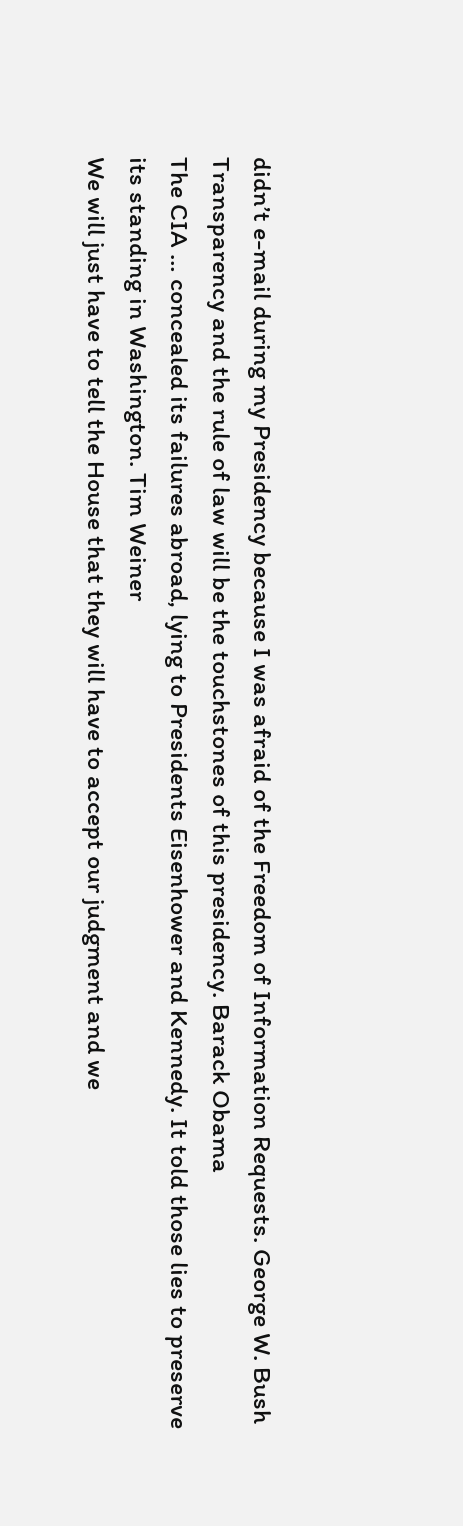didn’t e-mail during my Presidency because I was afraid of the Freedom of Information Requests. George W. Bush
Transparency and the rule of law will be the touchstones of this presidency. Barack Obama
The CIA … concealed its failures abroad, lying to Presidents Eisenhower and Kennedy. It told those lies to preserve its standing in Washington. Tim Weiner
We will just have to tell the House that they will have to accept our judgment and we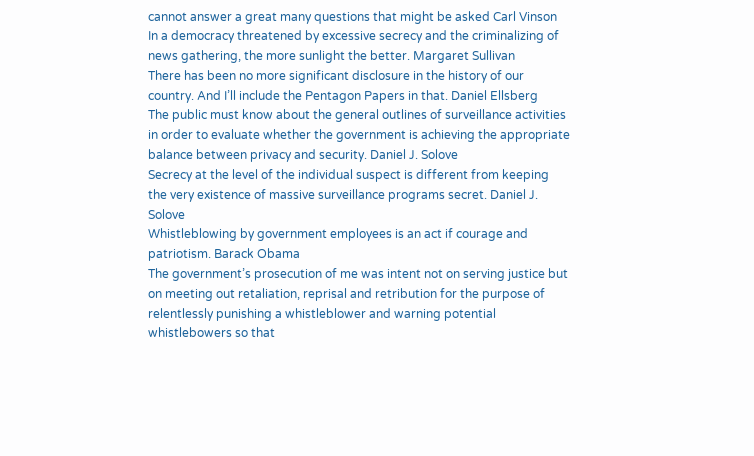cannot answer a great many questions that might be asked Carl Vinson
In a democracy threatened by excessive secrecy and the criminalizing of news gathering, the more sunlight the better. Margaret Sullivan
There has been no more significant disclosure in the history of our country. And I’ll include the Pentagon Papers in that. Daniel Ellsberg
The public must know about the general outlines of surveillance activities in order to evaluate whether the government is achieving the appropriate balance between privacy and security. Daniel J. Solove
Secrecy at the level of the individual suspect is different from keeping the very existence of massive surveillance programs secret. Daniel J. Solove
Whistleblowing by government employees is an act if courage and patriotism. Barack Obama
The government’s prosecution of me was intent not on serving justice but on meeting out retaliation, reprisal and retribution for the purpose of relentlessly punishing a whistleblower and warning potential whistlebowers so that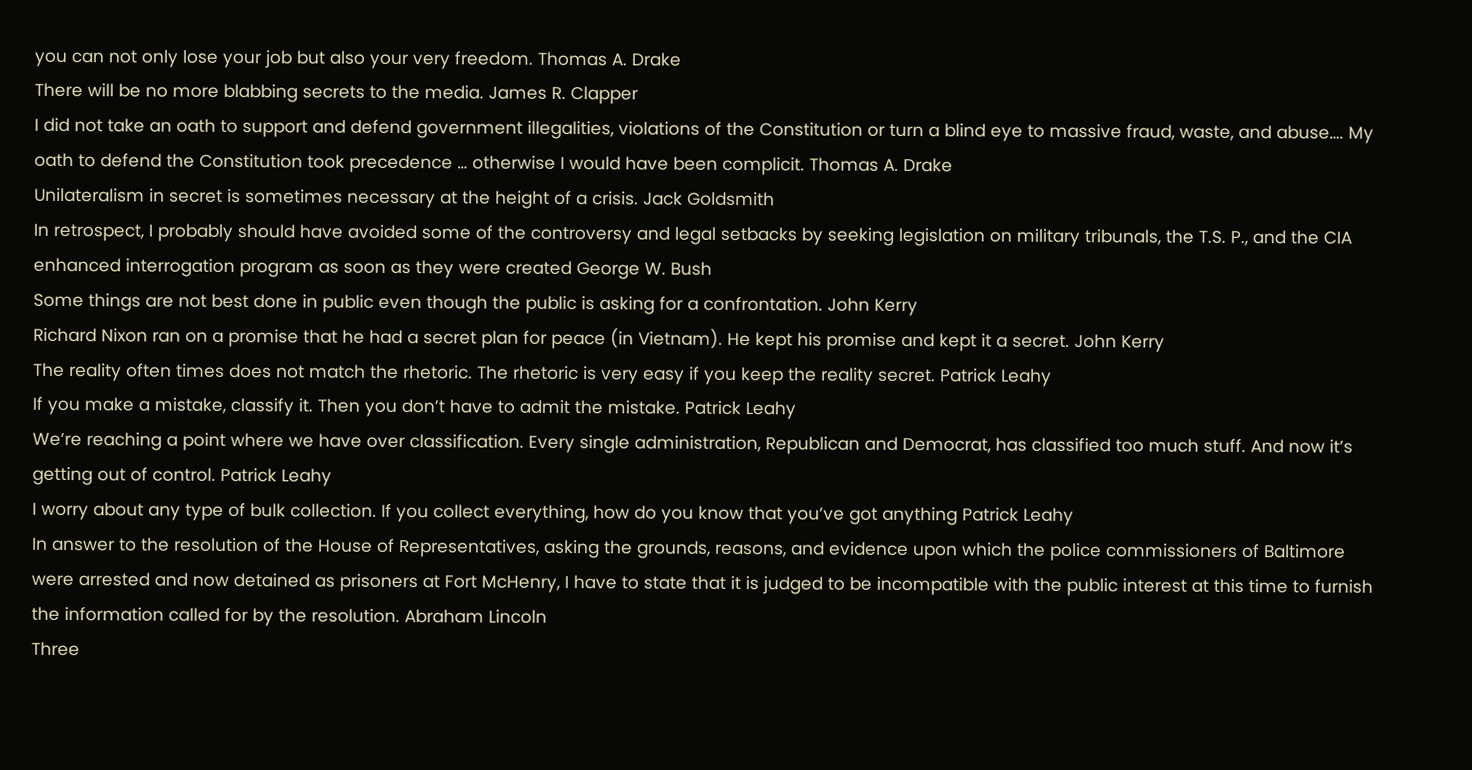you can not only lose your job but also your very freedom. Thomas A. Drake
There will be no more blabbing secrets to the media. James R. Clapper
I did not take an oath to support and defend government illegalities, violations of the Constitution or turn a blind eye to massive fraud, waste, and abuse…. My oath to defend the Constitution took precedence … otherwise I would have been complicit. Thomas A. Drake
Unilateralism in secret is sometimes necessary at the height of a crisis. Jack Goldsmith
In retrospect, I probably should have avoided some of the controversy and legal setbacks by seeking legislation on military tribunals, the T.S. P., and the CIA enhanced interrogation program as soon as they were created George W. Bush
Some things are not best done in public even though the public is asking for a confrontation. John Kerry
Richard Nixon ran on a promise that he had a secret plan for peace (in Vietnam). He kept his promise and kept it a secret. John Kerry
The reality often times does not match the rhetoric. The rhetoric is very easy if you keep the reality secret. Patrick Leahy
If you make a mistake, classify it. Then you don’t have to admit the mistake. Patrick Leahy
We’re reaching a point where we have over classification. Every single administration, Republican and Democrat, has classified too much stuff. And now it’s getting out of control. Patrick Leahy
I worry about any type of bulk collection. If you collect everything, how do you know that you’ve got anything Patrick Leahy
In answer to the resolution of the House of Representatives, asking the grounds, reasons, and evidence upon which the police commissioners of Baltimore were arrested and now detained as prisoners at Fort McHenry, I have to state that it is judged to be incompatible with the public interest at this time to furnish the information called for by the resolution. Abraham Lincoln
Three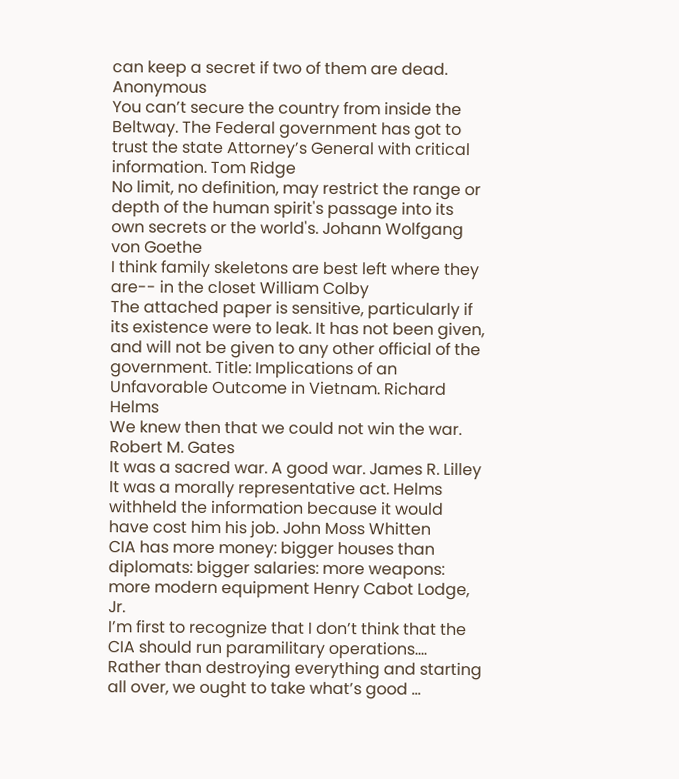can keep a secret if two of them are dead. Anonymous
You can’t secure the country from inside the Beltway. The Federal government has got to trust the state Attorney’s General with critical information. Tom Ridge
No limit, no definition, may restrict the range or depth of the human spirit's passage into its own secrets or the world's. Johann Wolfgang von Goethe
I think family skeletons are best left where they are-- in the closet William Colby
The attached paper is sensitive, particularly if its existence were to leak. It has not been given, and will not be given to any other official of the government. Title: Implications of an Unfavorable Outcome in Vietnam. Richard Helms
We knew then that we could not win the war. Robert M. Gates
It was a sacred war. A good war. James R. Lilley
It was a morally representative act. Helms withheld the information because it would have cost him his job. John Moss Whitten
CIA has more money: bigger houses than diplomats: bigger salaries: more weapons: more modern equipment Henry Cabot Lodge, Jr.
I’m first to recognize that I don’t think that the CIA should run paramilitary operations…. Rather than destroying everything and starting all over, we ought to take what’s good …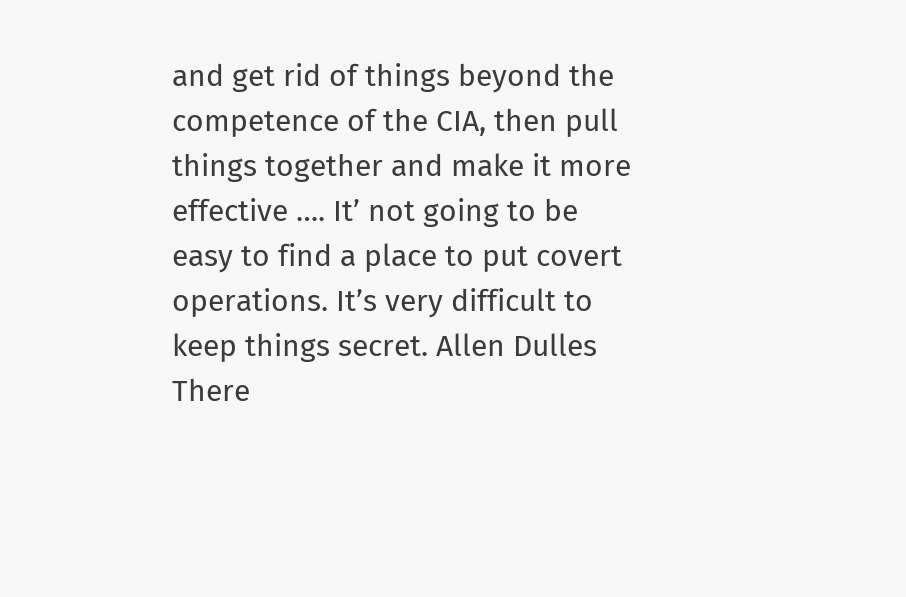and get rid of things beyond the competence of the CIA, then pull things together and make it more effective …. It’ not going to be easy to find a place to put covert operations. It’s very difficult to keep things secret. Allen Dulles
There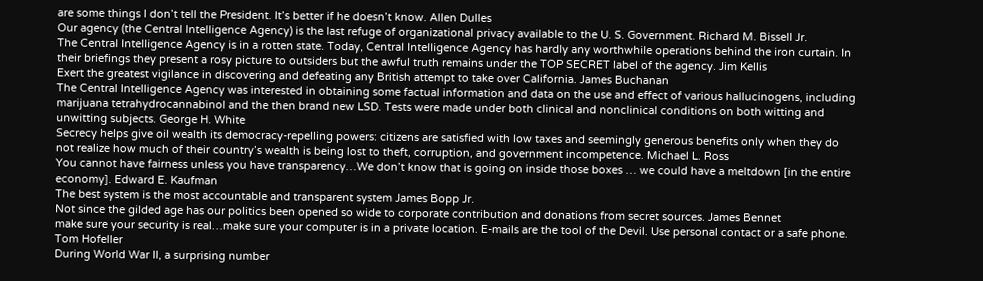are some things I don’t tell the President. It’s better if he doesn’t know. Allen Dulles
Our agency (the Central Intelligence Agency) is the last refuge of organizational privacy available to the U. S. Government. Richard M. Bissell Jr.
The Central Intelligence Agency is in a rotten state. Today, Central Intelligence Agency has hardly any worthwhile operations behind the iron curtain. In their briefings they present a rosy picture to outsiders but the awful truth remains under the TOP SECRET label of the agency. Jim Kellis
Exert the greatest vigilance in discovering and defeating any British attempt to take over California. James Buchanan
The Central Intelligence Agency was interested in obtaining some factual information and data on the use and effect of various hallucinogens, including marijuana tetrahydrocannabinol and the then brand new LSD. Tests were made under both clinical and nonclinical conditions on both witting and unwitting subjects. George H. White
Secrecy helps give oil wealth its democracy-repelling powers: citizens are satisfied with low taxes and seemingly generous benefits only when they do not realize how much of their country’s wealth is being lost to theft, corruption, and government incompetence. Michael L. Ross
You cannot have fairness unless you have transparency…We don’t know that is going on inside those boxes … we could have a meltdown [in the entire economy]. Edward E. Kaufman
The best system is the most accountable and transparent system James Bopp Jr.
Not since the gilded age has our politics been opened so wide to corporate contribution and donations from secret sources. James Bennet
make sure your security is real…make sure your computer is in a private location. E-mails are the tool of the Devil. Use personal contact or a safe phone. Tom Hofeller
During World War II, a surprising number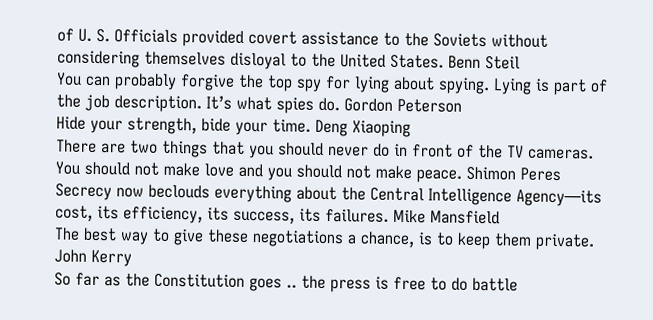of U. S. Officials provided covert assistance to the Soviets without considering themselves disloyal to the United States. Benn Steil
You can probably forgive the top spy for lying about spying. Lying is part of the job description. It’s what spies do. Gordon Peterson
Hide your strength, bide your time. Deng Xiaoping
There are two things that you should never do in front of the TV cameras. You should not make love and you should not make peace. Shimon Peres
Secrecy now beclouds everything about the Central Intelligence Agency—its cost, its efficiency, its success, its failures. Mike Mansfield
The best way to give these negotiations a chance, is to keep them private. John Kerry
So far as the Constitution goes .. the press is free to do battle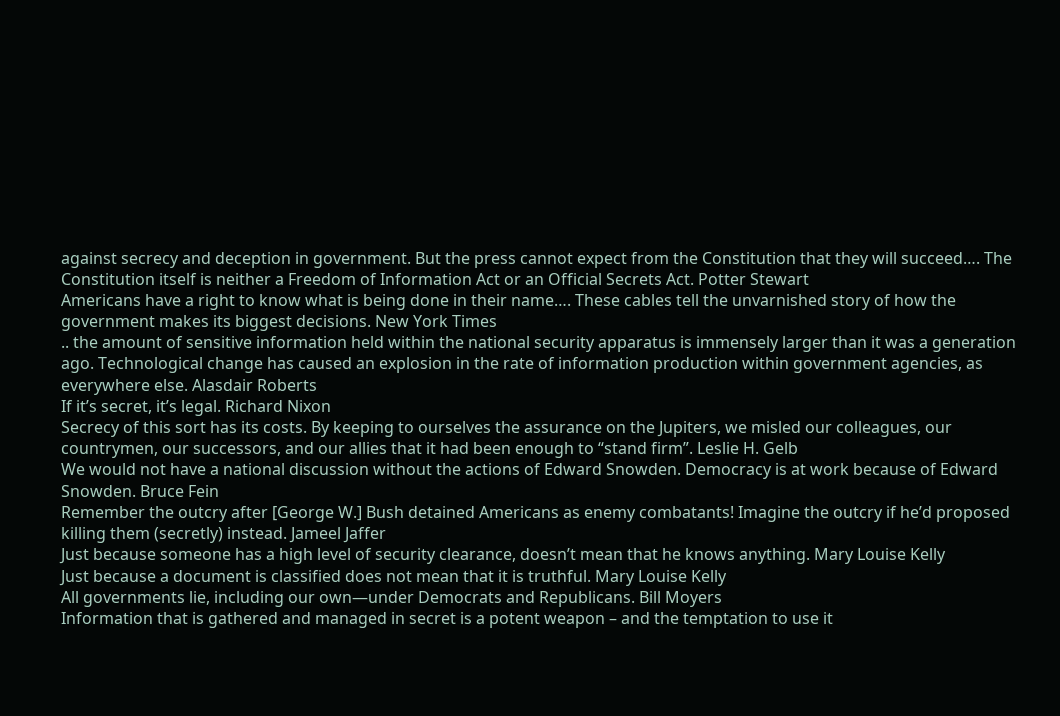against secrecy and deception in government. But the press cannot expect from the Constitution that they will succeed…. The Constitution itself is neither a Freedom of Information Act or an Official Secrets Act. Potter Stewart
Americans have a right to know what is being done in their name…. These cables tell the unvarnished story of how the government makes its biggest decisions. New York Times
.. the amount of sensitive information held within the national security apparatus is immensely larger than it was a generation ago. Technological change has caused an explosion in the rate of information production within government agencies, as everywhere else. Alasdair Roberts
If it’s secret, it’s legal. Richard Nixon
Secrecy of this sort has its costs. By keeping to ourselves the assurance on the Jupiters, we misled our colleagues, our countrymen, our successors, and our allies that it had been enough to “stand firm”. Leslie H. Gelb
We would not have a national discussion without the actions of Edward Snowden. Democracy is at work because of Edward Snowden. Bruce Fein
Remember the outcry after [George W.] Bush detained Americans as enemy combatants! Imagine the outcry if he’d proposed killing them (secretly) instead. Jameel Jaffer
Just because someone has a high level of security clearance, doesn’t mean that he knows anything. Mary Louise Kelly
Just because a document is classified does not mean that it is truthful. Mary Louise Kelly
All governments lie, including our own—under Democrats and Republicans. Bill Moyers
Information that is gathered and managed in secret is a potent weapon – and the temptation to use it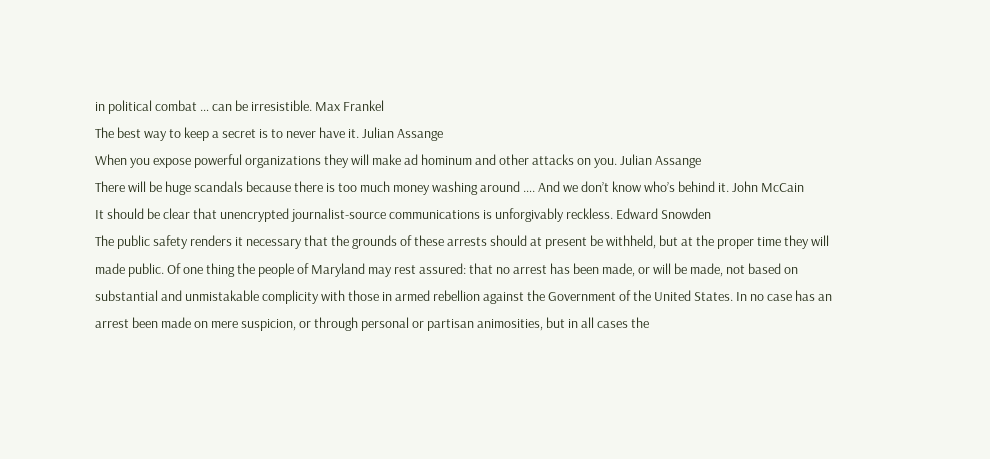in political combat … can be irresistible. Max Frankel
The best way to keep a secret is to never have it. Julian Assange
When you expose powerful organizations they will make ad hominum and other attacks on you. Julian Assange
There will be huge scandals because there is too much money washing around …. And we don’t know who’s behind it. John McCain
It should be clear that unencrypted journalist-source communications is unforgivably reckless. Edward Snowden
The public safety renders it necessary that the grounds of these arrests should at present be withheld, but at the proper time they will made public. Of one thing the people of Maryland may rest assured: that no arrest has been made, or will be made, not based on substantial and unmistakable complicity with those in armed rebellion against the Government of the United States. In no case has an arrest been made on mere suspicion, or through personal or partisan animosities, but in all cases the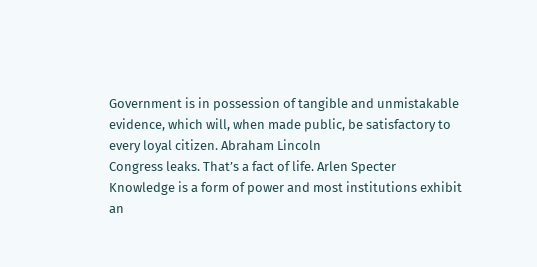Government is in possession of tangible and unmistakable evidence, which will, when made public, be satisfactory to every loyal citizen. Abraham Lincoln
Congress leaks. That’s a fact of life. Arlen Specter
Knowledge is a form of power and most institutions exhibit an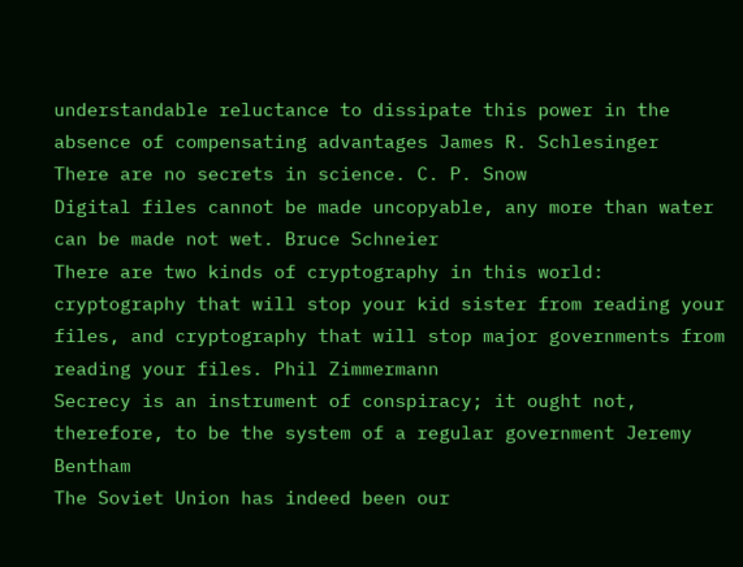understandable reluctance to dissipate this power in the absence of compensating advantages James R. Schlesinger
There are no secrets in science. C. P. Snow
Digital files cannot be made uncopyable, any more than water can be made not wet. Bruce Schneier
There are two kinds of cryptography in this world: cryptography that will stop your kid sister from reading your files, and cryptography that will stop major governments from reading your files. Phil Zimmermann
Secrecy is an instrument of conspiracy; it ought not, therefore, to be the system of a regular government Jeremy Bentham
The Soviet Union has indeed been our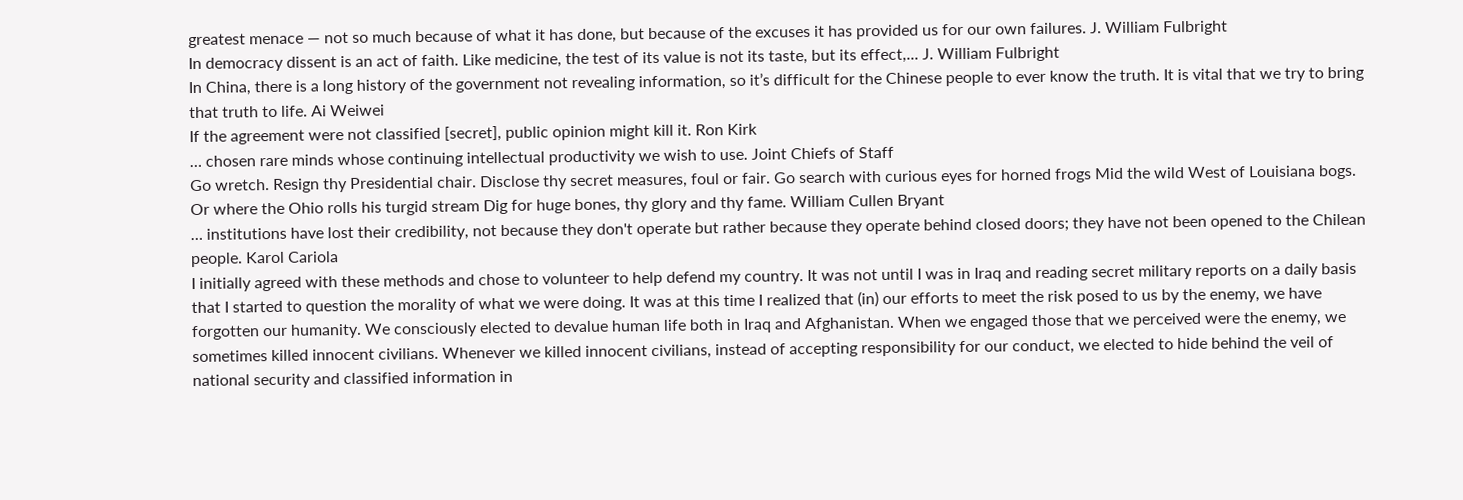greatest menace — not so much because of what it has done, but because of the excuses it has provided us for our own failures. J. William Fulbright
In democracy dissent is an act of faith. Like medicine, the test of its value is not its taste, but its effect,... J. William Fulbright
In China, there is a long history of the government not revealing information, so it’s difficult for the Chinese people to ever know the truth. It is vital that we try to bring that truth to life. Ai Weiwei
If the agreement were not classified [secret], public opinion might kill it. Ron Kirk
… chosen rare minds whose continuing intellectual productivity we wish to use. Joint Chiefs of Staff
Go wretch. Resign thy Presidential chair. Disclose thy secret measures, foul or fair. Go search with curious eyes for horned frogs Mid the wild West of Louisiana bogs. Or where the Ohio rolls his turgid stream Dig for huge bones, thy glory and thy fame. William Cullen Bryant
… institutions have lost their credibility, not because they don't operate but rather because they operate behind closed doors; they have not been opened to the Chilean people. Karol Cariola
I initially agreed with these methods and chose to volunteer to help defend my country. It was not until I was in Iraq and reading secret military reports on a daily basis that I started to question the morality of what we were doing. It was at this time I realized that (in) our efforts to meet the risk posed to us by the enemy, we have forgotten our humanity. We consciously elected to devalue human life both in Iraq and Afghanistan. When we engaged those that we perceived were the enemy, we sometimes killed innocent civilians. Whenever we killed innocent civilians, instead of accepting responsibility for our conduct, we elected to hide behind the veil of national security and classified information in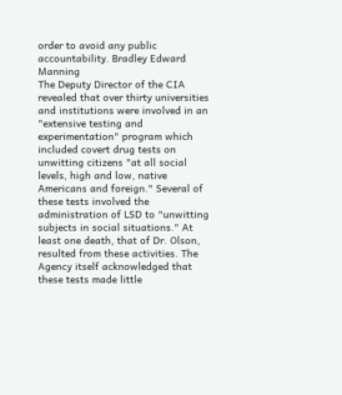order to avoid any public accountability. Bradley Edward Manning
The Deputy Director of the CIA revealed that over thirty universities and institutions were involved in an "extensive testing and experimentation" program which included covert drug tests on unwitting citizens "at all social levels, high and low, native Americans and foreign." Several of these tests involved the administration of LSD to "unwitting subjects in social situations." At least one death, that of Dr. Olson, resulted from these activities. The Agency itself acknowledged that these tests made little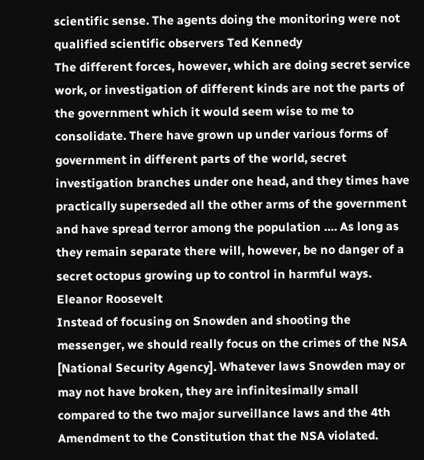scientific sense. The agents doing the monitoring were not qualified scientific observers Ted Kennedy
The different forces, however, which are doing secret service work, or investigation of different kinds are not the parts of the government which it would seem wise to me to consolidate. There have grown up under various forms of government in different parts of the world, secret investigation branches under one head, and they times have practically superseded all the other arms of the government and have spread terror among the population …. As long as they remain separate there will, however, be no danger of a secret octopus growing up to control in harmful ways. Eleanor Roosevelt
Instead of focusing on Snowden and shooting the messenger, we should really focus on the crimes of the NSA [National Security Agency]. Whatever laws Snowden may or may not have broken, they are infinitesimally small compared to the two major surveillance laws and the 4th Amendment to the Constitution that the NSA violated.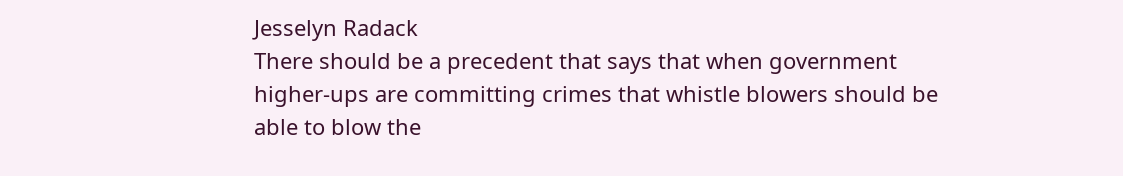Jesselyn Radack
There should be a precedent that says that when government higher-ups are committing crimes that whistle blowers should be able to blow the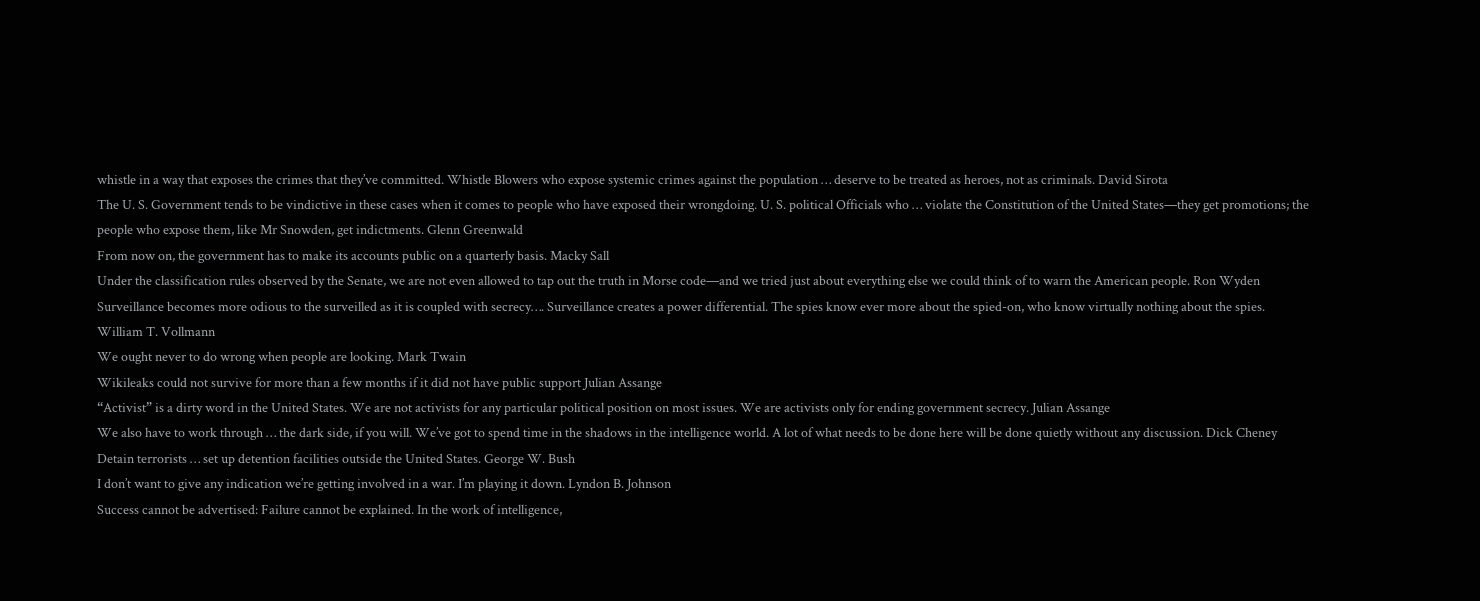whistle in a way that exposes the crimes that they’ve committed. Whistle Blowers who expose systemic crimes against the population … deserve to be treated as heroes, not as criminals. David Sirota
The U. S. Government tends to be vindictive in these cases when it comes to people who have exposed their wrongdoing. U. S. political Officials who … violate the Constitution of the United States—they get promotions; the people who expose them, like Mr Snowden, get indictments. Glenn Greenwald
From now on, the government has to make its accounts public on a quarterly basis. Macky Sall
Under the classification rules observed by the Senate, we are not even allowed to tap out the truth in Morse code—and we tried just about everything else we could think of to warn the American people. Ron Wyden
Surveillance becomes more odious to the surveilled as it is coupled with secrecy…. Surveillance creates a power differential. The spies know ever more about the spied-on, who know virtually nothing about the spies. William T. Vollmann
We ought never to do wrong when people are looking. Mark Twain
Wikileaks could not survive for more than a few months if it did not have public support Julian Assange
“Activist” is a dirty word in the United States. We are not activists for any particular political position on most issues. We are activists only for ending government secrecy. Julian Assange
We also have to work through … the dark side, if you will. We’ve got to spend time in the shadows in the intelligence world. A lot of what needs to be done here will be done quietly without any discussion. Dick Cheney
Detain terrorists … set up detention facilities outside the United States. George W. Bush
I don’t want to give any indication we’re getting involved in a war. I’m playing it down. Lyndon B. Johnson
Success cannot be advertised: Failure cannot be explained. In the work of intelligence,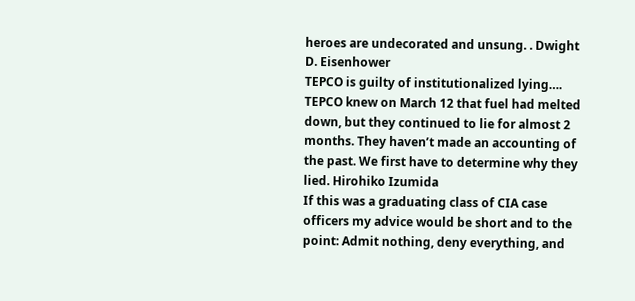heroes are undecorated and unsung. . Dwight D. Eisenhower
TEPCO is guilty of institutionalized lying…. TEPCO knew on March 12 that fuel had melted down, but they continued to lie for almost 2 months. They haven’t made an accounting of the past. We first have to determine why they lied. Hirohiko Izumida
If this was a graduating class of CIA case officers my advice would be short and to the point: Admit nothing, deny everything, and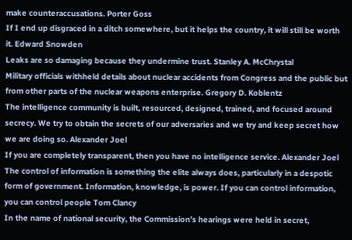make counteraccusations. Porter Goss
If I end up disgraced in a ditch somewhere, but it helps the country, it will still be worth it. Edward Snowden
Leaks are so damaging because they undermine trust. Stanley A. McChrystal
Military officials withheld details about nuclear accidents from Congress and the public but from other parts of the nuclear weapons enterprise. Gregory D. Koblentz
The intelligence community is built, resourced, designed, trained, and focused around secrecy. We try to obtain the secrets of our adversaries and we try and keep secret how we are doing so. Alexander Joel
If you are completely transparent, then you have no intelligence service. Alexander Joel
The control of information is something the elite always does, particularly in a despotic form of government. Information, knowledge, is power. If you can control information, you can control people Tom Clancy
In the name of national security, the Commission’s hearings were held in secret,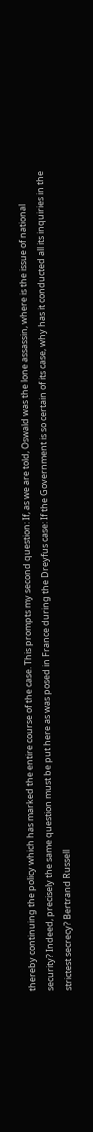thereby continuing the policy which has marked the entire course of the case. This prompts my second question: If, as we are told, Oswald was the lone assassin, where is the issue of national security? Indeed, precisely the same question must be put here as was posed in France during the Dreyfus case: If the Government is so certain of its case, why has it conducted all its inquiries in the strictest secrecy? Bertrand Russell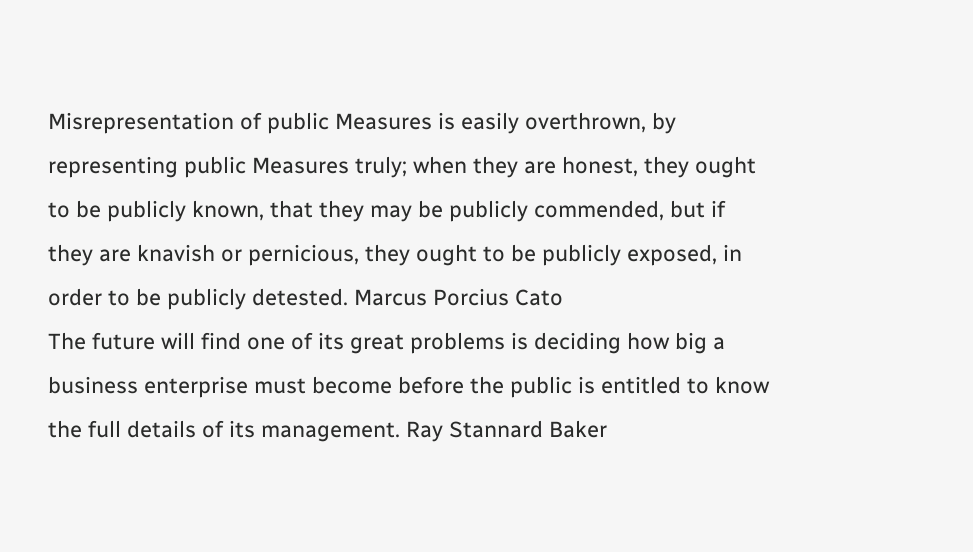Misrepresentation of public Measures is easily overthrown, by representing public Measures truly; when they are honest, they ought to be publicly known, that they may be publicly commended, but if they are knavish or pernicious, they ought to be publicly exposed, in order to be publicly detested. Marcus Porcius Cato
The future will find one of its great problems is deciding how big a business enterprise must become before the public is entitled to know the full details of its management. Ray Stannard Baker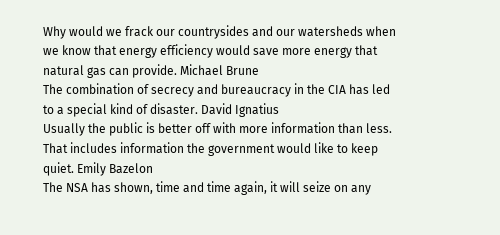Why would we frack our countrysides and our watersheds when we know that energy efficiency would save more energy that natural gas can provide. Michael Brune
The combination of secrecy and bureaucracy in the CIA has led to a special kind of disaster. David Ignatius
Usually the public is better off with more information than less. That includes information the government would like to keep quiet. Emily Bazelon
The NSA has shown, time and time again, it will seize on any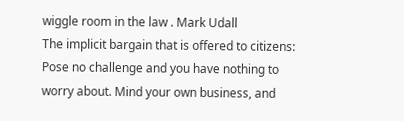wiggle room in the law . Mark Udall
The implicit bargain that is offered to citizens: Pose no challenge and you have nothing to worry about. Mind your own business, and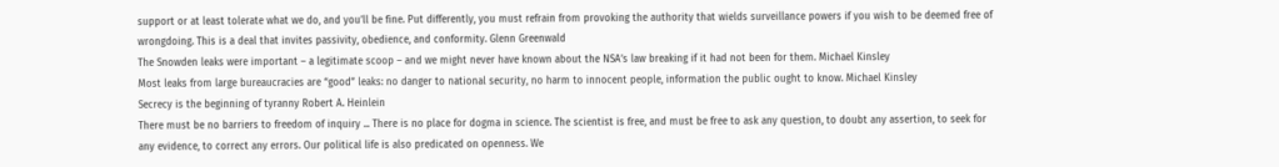support or at least tolerate what we do, and you’ll be fine. Put differently, you must refrain from provoking the authority that wields surveillance powers if you wish to be deemed free of wrongdoing. This is a deal that invites passivity, obedience, and conformity. Glenn Greenwald
The Snowden leaks were important – a legitimate scoop – and we might never have known about the NSA’s law breaking if it had not been for them. Michael Kinsley
Most leaks from large bureaucracies are “good” leaks: no danger to national security, no harm to innocent people, information the public ought to know. Michael Kinsley
Secrecy is the beginning of tyranny Robert A. Heinlein
There must be no barriers to freedom of inquiry ... There is no place for dogma in science. The scientist is free, and must be free to ask any question, to doubt any assertion, to seek for any evidence, to correct any errors. Our political life is also predicated on openness. We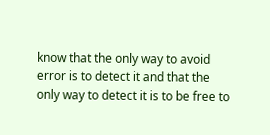know that the only way to avoid error is to detect it and that the only way to detect it is to be free to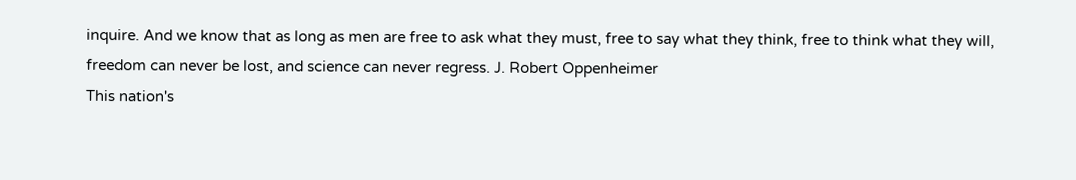inquire. And we know that as long as men are free to ask what they must, free to say what they think, free to think what they will, freedom can never be lost, and science can never regress. J. Robert Oppenheimer
This nation's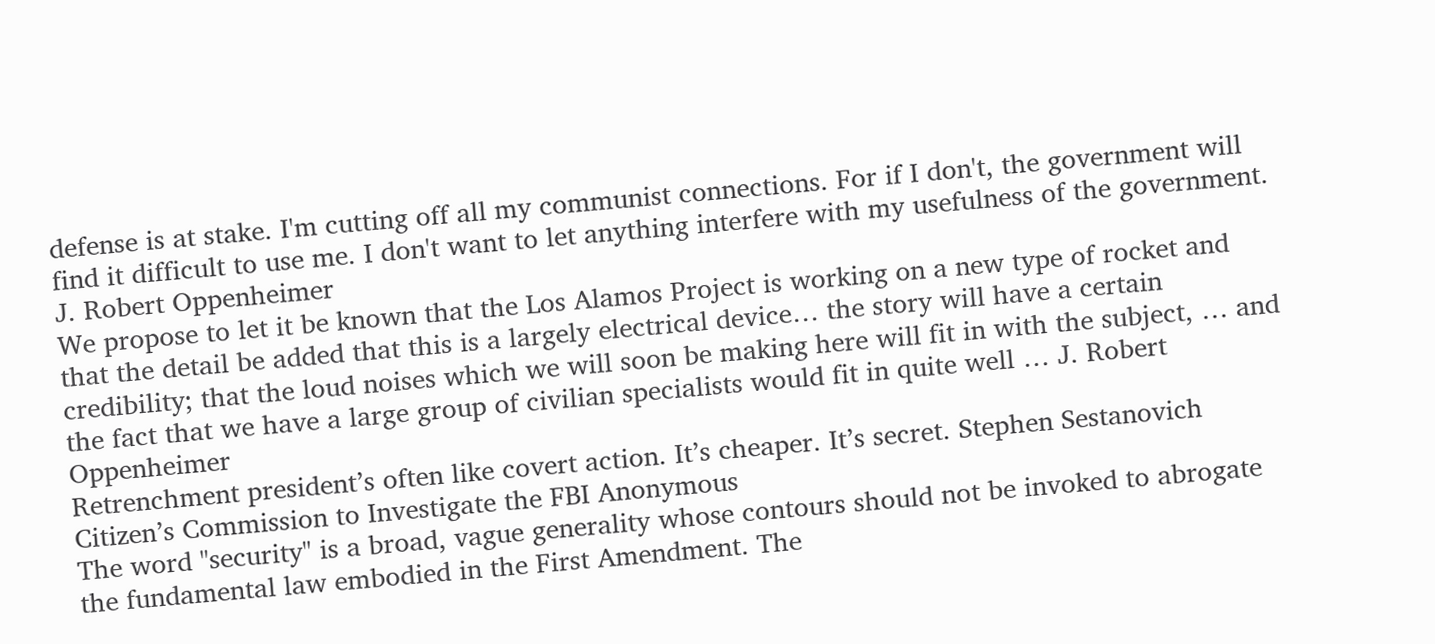defense is at stake. I'm cutting off all my communist connections. For if I don't, the government will find it difficult to use me. I don't want to let anything interfere with my usefulness of the government. J. Robert Oppenheimer
We propose to let it be known that the Los Alamos Project is working on a new type of rocket and that the detail be added that this is a largely electrical device… the story will have a certain credibility; that the loud noises which we will soon be making here will fit in with the subject, … and the fact that we have a large group of civilian specialists would fit in quite well … J. Robert Oppenheimer
Retrenchment president’s often like covert action. It’s cheaper. It’s secret. Stephen Sestanovich
Citizen’s Commission to Investigate the FBI Anonymous
The word "security" is a broad, vague generality whose contours should not be invoked to abrogate the fundamental law embodied in the First Amendment. The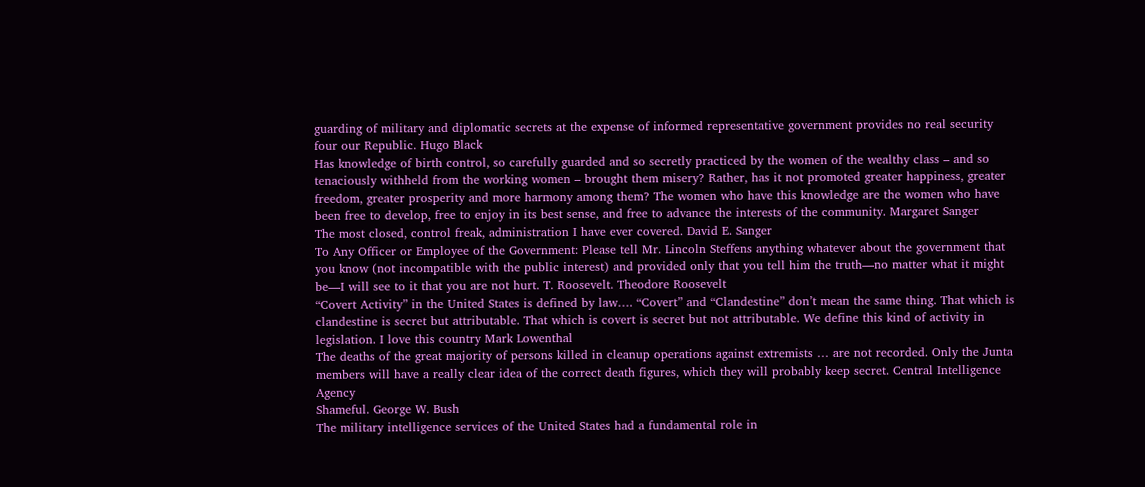guarding of military and diplomatic secrets at the expense of informed representative government provides no real security four our Republic. Hugo Black
Has knowledge of birth control, so carefully guarded and so secretly practiced by the women of the wealthy class – and so tenaciously withheld from the working women – brought them misery? Rather, has it not promoted greater happiness, greater freedom, greater prosperity and more harmony among them? The women who have this knowledge are the women who have been free to develop, free to enjoy in its best sense, and free to advance the interests of the community. Margaret Sanger
The most closed, control freak, administration I have ever covered. David E. Sanger
To Any Officer or Employee of the Government: Please tell Mr. Lincoln Steffens anything whatever about the government that you know (not incompatible with the public interest) and provided only that you tell him the truth—no matter what it might be—I will see to it that you are not hurt. T. Roosevelt. Theodore Roosevelt
“Covert Activity” in the United States is defined by law…. “Covert” and “Clandestine” don’t mean the same thing. That which is clandestine is secret but attributable. That which is covert is secret but not attributable. We define this kind of activity in legislation. I love this country Mark Lowenthal
The deaths of the great majority of persons killed in cleanup operations against extremists … are not recorded. Only the Junta members will have a really clear idea of the correct death figures, which they will probably keep secret. Central Intelligence Agency
Shameful. George W. Bush
The military intelligence services of the United States had a fundamental role in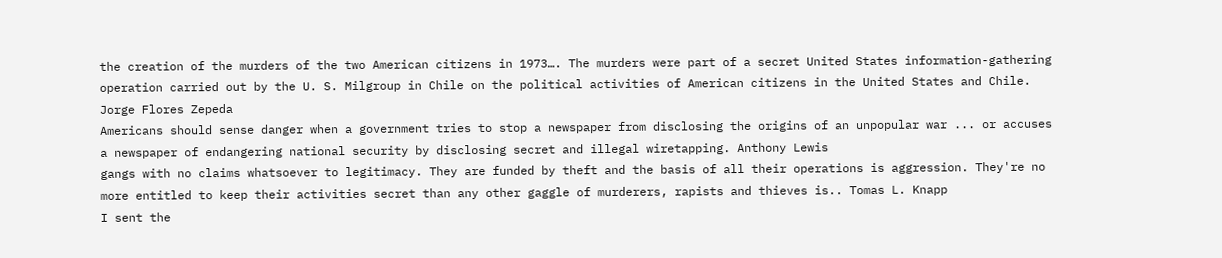the creation of the murders of the two American citizens in 1973…. The murders were part of a secret United States information-gathering operation carried out by the U. S. Milgroup in Chile on the political activities of American citizens in the United States and Chile. Jorge Flores Zepeda
Americans should sense danger when a government tries to stop a newspaper from disclosing the origins of an unpopular war ... or accuses a newspaper of endangering national security by disclosing secret and illegal wiretapping. Anthony Lewis
gangs with no claims whatsoever to legitimacy. They are funded by theft and the basis of all their operations is aggression. They're no more entitled to keep their activities secret than any other gaggle of murderers, rapists and thieves is.. Tomas L. Knapp
I sent the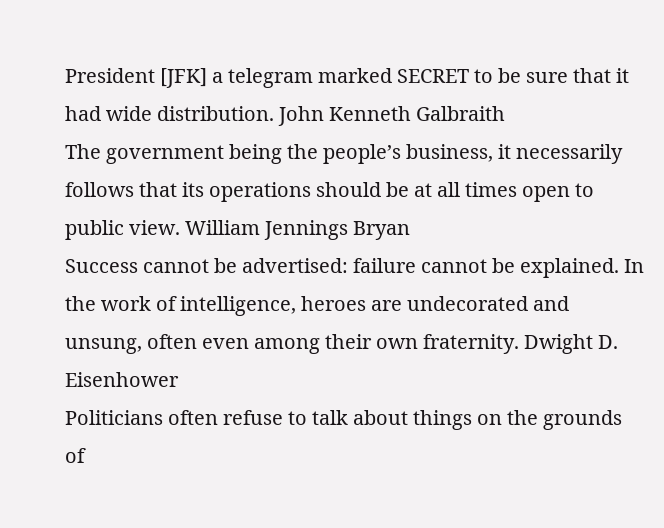President [JFK] a telegram marked SECRET to be sure that it had wide distribution. John Kenneth Galbraith
The government being the people’s business, it necessarily follows that its operations should be at all times open to public view. William Jennings Bryan
Success cannot be advertised: failure cannot be explained. In the work of intelligence, heroes are undecorated and unsung, often even among their own fraternity. Dwight D. Eisenhower
Politicians often refuse to talk about things on the grounds of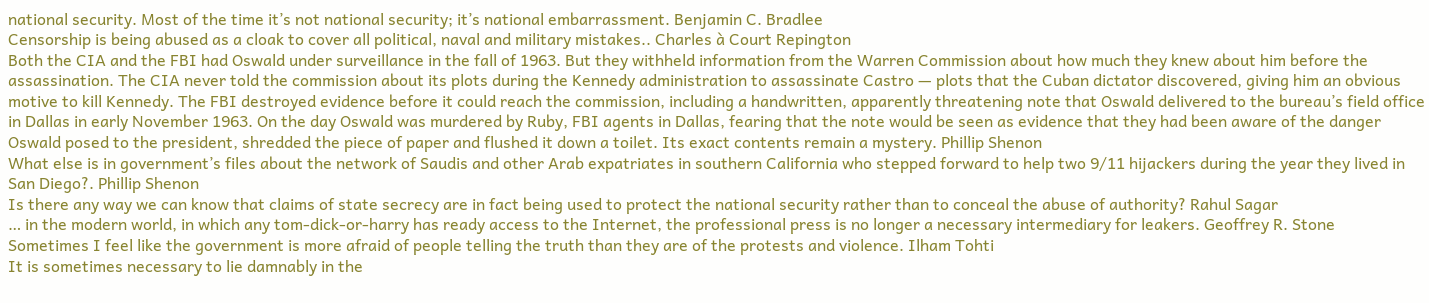national security. Most of the time it’s not national security; it’s national embarrassment. Benjamin C. Bradlee
Censorship is being abused as a cloak to cover all political, naval and military mistakes.. Charles à Court Repington
Both the CIA and the FBI had Oswald under surveillance in the fall of 1963. But they withheld information from the Warren Commission about how much they knew about him before the assassination. The CIA never told the commission about its plots during the Kennedy administration to assassinate Castro — plots that the Cuban dictator discovered, giving him an obvious motive to kill Kennedy. The FBI destroyed evidence before it could reach the commission, including a handwritten, apparently threatening note that Oswald delivered to the bureau’s field office in Dallas in early November 1963. On the day Oswald was murdered by Ruby, FBI agents in Dallas, fearing that the note would be seen as evidence that they had been aware of the danger Oswald posed to the president, shredded the piece of paper and flushed it down a toilet. Its exact contents remain a mystery. Phillip Shenon
What else is in government’s files about the network of Saudis and other Arab expatriates in southern California who stepped forward to help two 9/11 hijackers during the year they lived in San Diego?. Phillip Shenon
Is there any way we can know that claims of state secrecy are in fact being used to protect the national security rather than to conceal the abuse of authority? Rahul Sagar
… in the modern world, in which any tom‐dick‐or‐harry has ready access to the Internet, the professional press is no longer a necessary intermediary for leakers. Geoffrey R. Stone
Sometimes I feel like the government is more afraid of people telling the truth than they are of the protests and violence. Ilham Tohti
It is sometimes necessary to lie damnably in the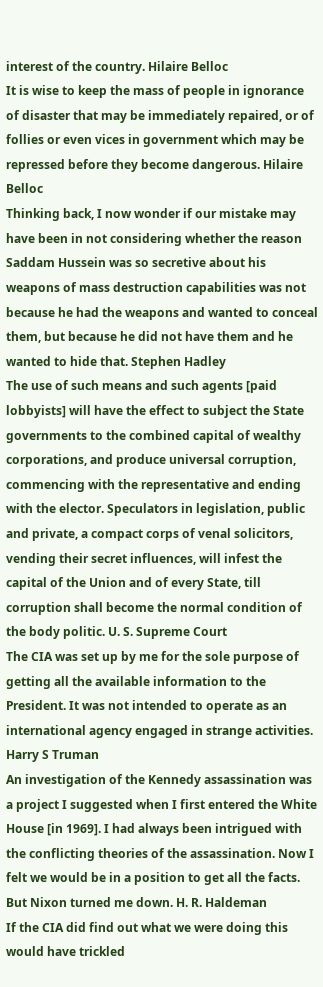interest of the country. Hilaire Belloc
It is wise to keep the mass of people in ignorance of disaster that may be immediately repaired, or of follies or even vices in government which may be repressed before they become dangerous. Hilaire Belloc
Thinking back, I now wonder if our mistake may have been in not considering whether the reason Saddam Hussein was so secretive about his weapons of mass destruction capabilities was not because he had the weapons and wanted to conceal them, but because he did not have them and he wanted to hide that. Stephen Hadley
The use of such means and such agents [paid lobbyists] will have the effect to subject the State governments to the combined capital of wealthy corporations, and produce universal corruption, commencing with the representative and ending with the elector. Speculators in legislation, public and private, a compact corps of venal solicitors, vending their secret influences, will infest the capital of the Union and of every State, till corruption shall become the normal condition of the body politic. U. S. Supreme Court
The CIA was set up by me for the sole purpose of getting all the available information to the President. It was not intended to operate as an international agency engaged in strange activities. Harry S Truman
An investigation of the Kennedy assassination was a project I suggested when I first entered the White House [in 1969]. I had always been intrigued with the conflicting theories of the assassination. Now I felt we would be in a position to get all the facts. But Nixon turned me down. H. R. Haldeman
If the CIA did find out what we were doing this would have trickled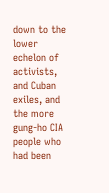down to the lower echelon of activists, and Cuban exiles, and the more gung-ho CIA people who had been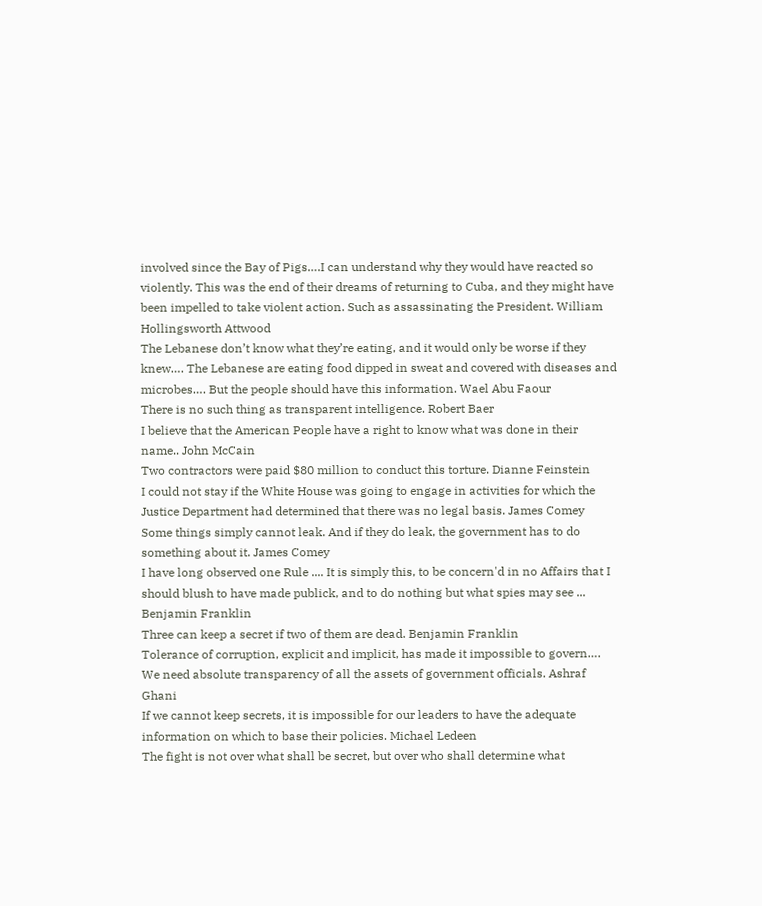involved since the Bay of Pigs….I can understand why they would have reacted so violently. This was the end of their dreams of returning to Cuba, and they might have been impelled to take violent action. Such as assassinating the President. William Hollingsworth Attwood
The Lebanese don’t know what they’re eating, and it would only be worse if they knew…. The Lebanese are eating food dipped in sweat and covered with diseases and microbes…. But the people should have this information. Wael Abu Faour
There is no such thing as transparent intelligence. Robert Baer
I believe that the American People have a right to know what was done in their name.. John McCain
Two contractors were paid $80 million to conduct this torture. Dianne Feinstein
I could not stay if the White House was going to engage in activities for which the Justice Department had determined that there was no legal basis. James Comey
Some things simply cannot leak. And if they do leak, the government has to do something about it. James Comey
I have long observed one Rule .... It is simply this, to be concern'd in no Affairs that I should blush to have made publick, and to do nothing but what spies may see ... Benjamin Franklin
Three can keep a secret if two of them are dead. Benjamin Franklin
Tolerance of corruption, explicit and implicit, has made it impossible to govern…. We need absolute transparency of all the assets of government officials. Ashraf Ghani
If we cannot keep secrets, it is impossible for our leaders to have the adequate information on which to base their policies. Michael Ledeen
The fight is not over what shall be secret, but over who shall determine what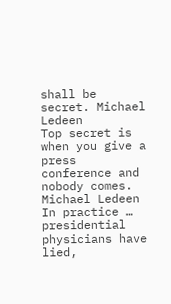shall be secret. Michael Ledeen
Top secret is when you give a press conference and nobody comes. Michael Ledeen
In practice … presidential physicians have lied,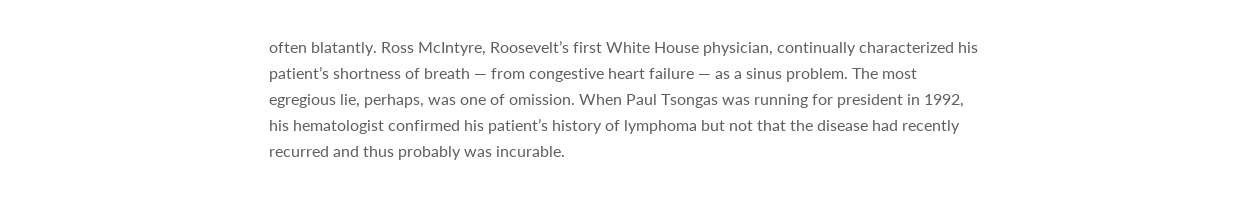often blatantly. Ross McIntyre, Roosevelt’s first White House physician, continually characterized his patient’s shortness of breath — from congestive heart failure — as a sinus problem. The most egregious lie, perhaps, was one of omission. When Paul Tsongas was running for president in 1992, his hematologist confirmed his patient’s history of lymphoma but not that the disease had recently recurred and thus probably was incurable.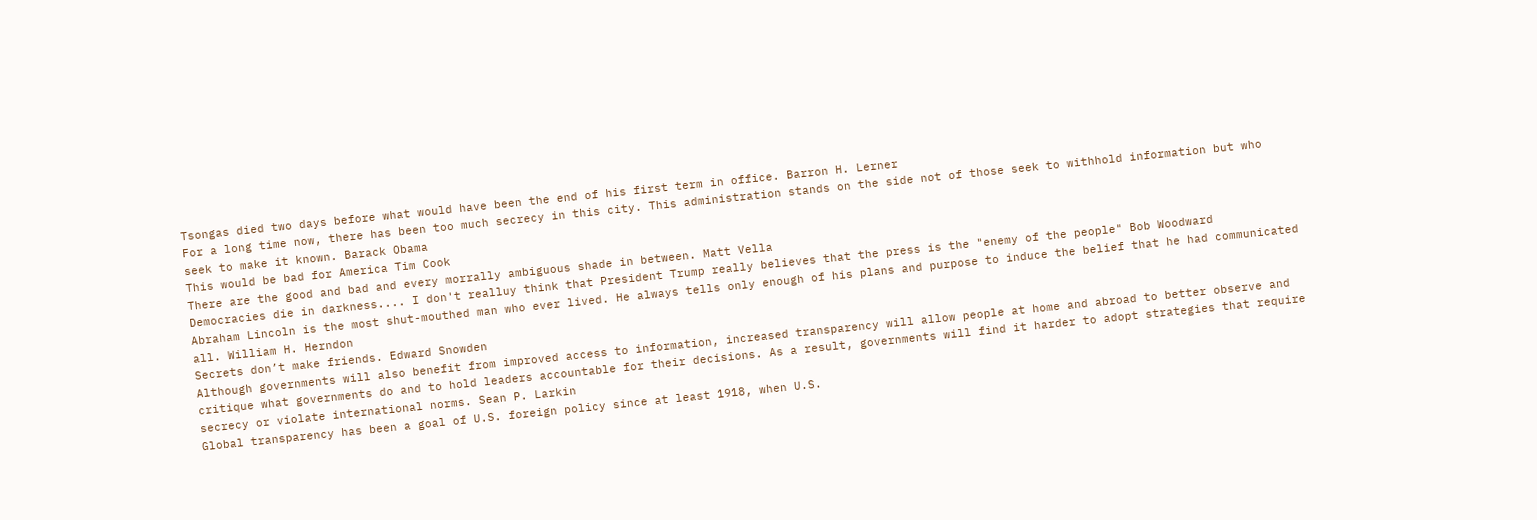Tsongas died two days before what would have been the end of his first term in office. Barron H. Lerner
For a long time now, there has been too much secrecy in this city. This administration stands on the side not of those seek to withhold information but who seek to make it known. Barack Obama
This would be bad for America Tim Cook
There are the good and bad and every morrally ambiguous shade in between. Matt Vella
Democracies die in darkness.... I don't realluy think that President Trump really believes that the press is the "enemy of the people" Bob Woodward
Abraham Lincoln is the most shut-mouthed man who ever lived. He always tells only enough of his plans and purpose to induce the belief that he had communicated all. William H. Herndon
Secrets don’t make friends. Edward Snowden
Although governments will also benefit from improved access to information, increased transparency will allow people at home and abroad to better observe and critique what governments do and to hold leaders accountable for their decisions. As a result, governments will find it harder to adopt strategies that require secrecy or violate international norms. Sean P. Larkin
Global transparency has been a goal of U.S. foreign policy since at least 1918, when U.S.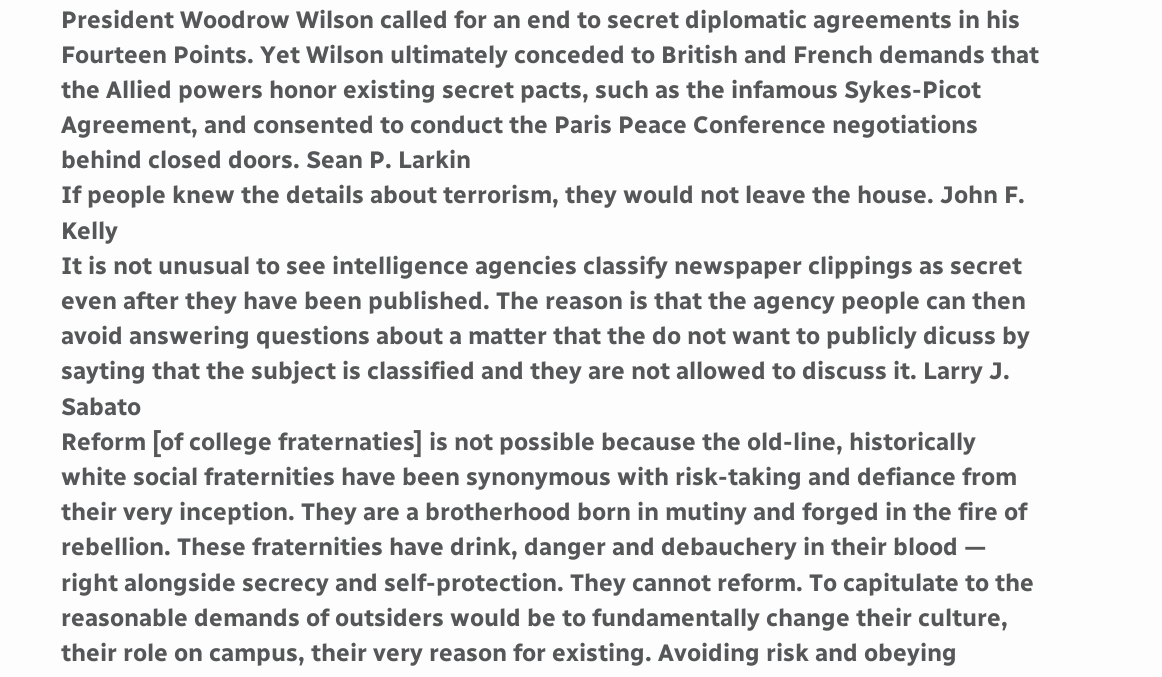President Woodrow Wilson called for an end to secret diplomatic agreements in his Fourteen Points. Yet Wilson ultimately conceded to British and French demands that the Allied powers honor existing secret pacts, such as the infamous Sykes-Picot Agreement, and consented to conduct the Paris Peace Conference negotiations behind closed doors. Sean P. Larkin
If people knew the details about terrorism, they would not leave the house. John F. Kelly
It is not unusual to see intelligence agencies classify newspaper clippings as secret even after they have been published. The reason is that the agency people can then avoid answering questions about a matter that the do not want to publicly dicuss by sayting that the subject is classified and they are not allowed to discuss it. Larry J. Sabato
Reform [of college fraternaties] is not possible because the old-line, historically white social fraternities have been synonymous with risk-taking and defiance from their very inception. They are a brotherhood born in mutiny and forged in the fire of rebellion. These fraternities have drink, danger and debauchery in their blood — right alongside secrecy and self-protection. They cannot reform. To capitulate to the reasonable demands of outsiders would be to fundamentally change their culture, their role on campus, their very reason for existing. Avoiding risk and obeying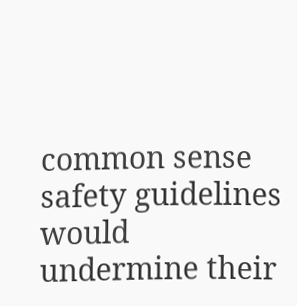common sense safety guidelines would undermine their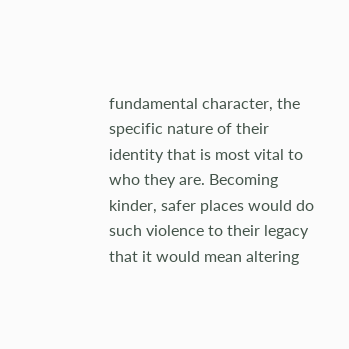fundamental character, the specific nature of their identity that is most vital to who they are. Becoming kinder, safer places would do such violence to their legacy that it would mean altering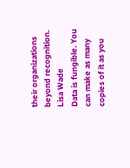their organizations beyond recognition. Lisa Wade
Data is fungible. You can make as many copies of it as you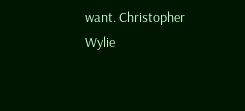want. Christopher Wylie